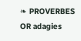❧ PROVERBES OR adagies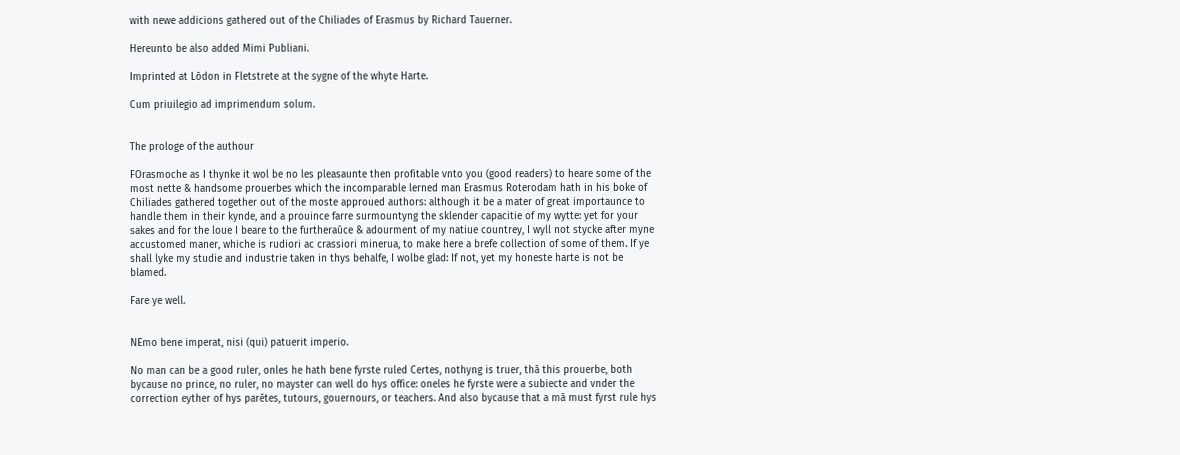with newe addicions gathered out of the Chiliades of Erasmus by Richard Tauerner.

Hereunto be also added Mimi Publiani.

Imprinted at Lōdon in Fletstrete at the sygne of the whyte Harte.

Cum priuilegio ad imprimendum solum.


The prologe of the authour

FOrasmoche as I thynke it wol be no les pleasaunte then profitable vnto you (good readers) to heare some of the most nette & handsome prouerbes which the incomparable lerned man Erasmus Roterodam hath in his boke of Chiliades gathered together out of the moste approued authors: although it be a mater of great importaunce to handle them in their kynde, and a prouince farre surmountyng the sklender capacitie of my wytte: yet for your sakes and for the loue I beare to the furtheraūce & adourment of my natiue countrey, I wyll not stycke after myne accustomed maner, whiche is rudiori ac crassiori minerua, to make here a brefe collection of some of them. If ye shall lyke my studie and industrie taken in thys behalfe, I wolbe glad: If not, yet my honeste harte is not be blamed.

Fare ye well.


NEmo bene imperat, nisi (qui) patuerit imperio.

No man can be a good ruler, onles he hath bene fyrste ruled Certes, nothyng is truer, thā this prouerbe, both bycause no prince, no ruler, no mayster can well do hys office: oneles he fyrste were a subiecte and vnder the correction eyther of hys parētes, tutours, gouernours, or teachers. And also bycause that a mā must fyrst rule hys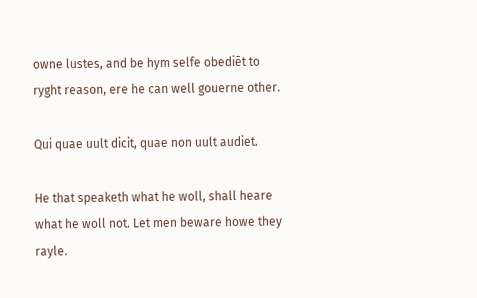owne lustes, and be hym selfe obediēt to ryght reason, ere he can well gouerne other.

Qui quae uult dicit, quae non uult audiet.

He that speaketh what he woll, shall heare what he woll not. Let men beware howe they rayle.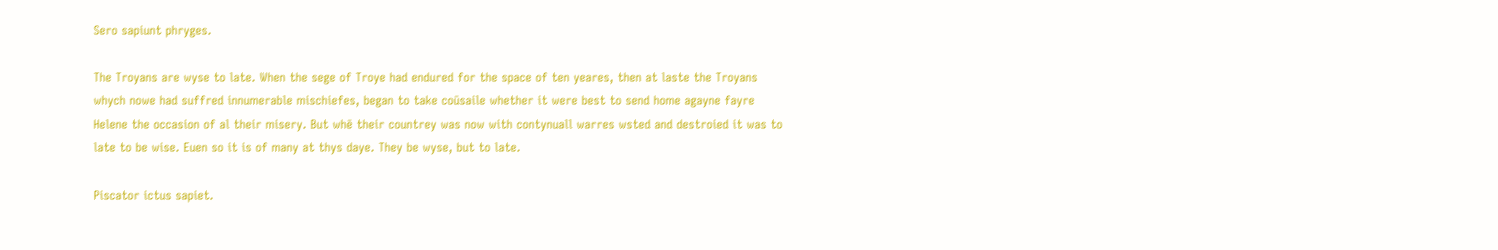Sero sapiunt phryges.

The Troyans are wyse to late. When the sege of Troye had endured for the space of ten yeares, then at laste the Troyans whych nowe had suffred innumerable mischiefes, began to take coūsaile whether it were best to send home agayne fayre Helene the occasion of al their misery. But whē their countrey was now with contynuall warres wsted and destroied it was to late to be wise. Euen so it is of many at thys daye. They be wyse, but to late.

Piscator ictus sapiet.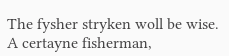The fysher stryken woll be wise. A certayne fisherman,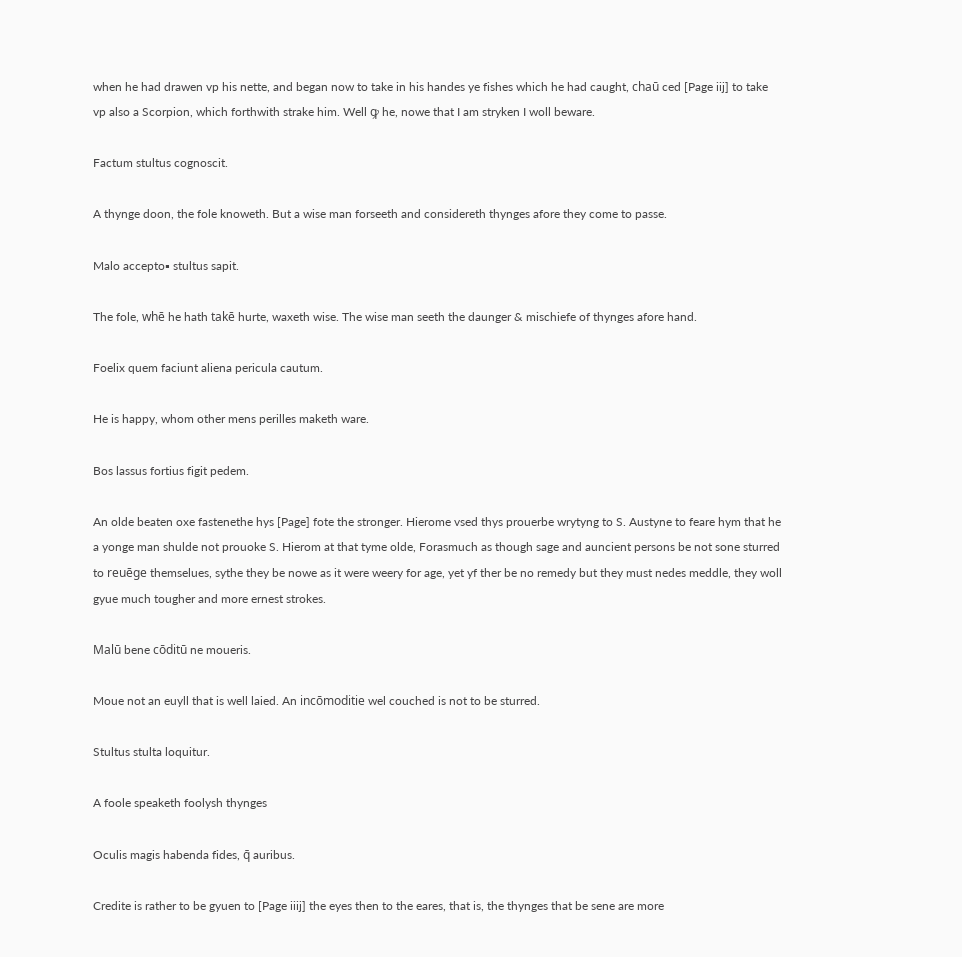when he had drawen vp his nette, and began now to take in his handes ye fishes which he had caught, chaū ced [Page iij] to take vp also a Scorpion, which forthwith strake him. Well ꝙ he, nowe that I am stryken I woll beware.

Factum stultus cognoscit.

A thynge doon, the fole knoweth. But a wise man forseeth and considereth thynges afore they come to passe.

Malo accepto▪ stultus sapit.

The fole, whē he hath takē hurte, waxeth wise. The wise man seeth the daunger & mischiefe of thynges afore hand.

Foelix quem faciunt aliena pericula cautum.

He is happy, whom other mens perilles maketh ware.

Bos lassus fortius figit pedem.

An olde beaten oxe fastenethe hys [Page] fote the stronger. Hierome vsed thys prouerbe wrytyng to S. Austyne to feare hym that he a yonge man shulde not prouoke S. Hierom at that tyme olde, Forasmuch as though sage and auncient persons be not sone sturred to reuēge themselues, sythe they be nowe as it were weery for age, yet yf ther be no remedy but they must nedes meddle, they woll gyue much tougher and more ernest strokes.

Malū bene cōditū ne moueris.

Moue not an euyll that is well laied. An incōmoditie wel couched is not to be sturred.

Stultus stulta loquitur.

A foole speaketh foolysh thynges

Oculis magis habenda fides, q̄ auribus.

Credite is rather to be gyuen to [Page iiij] the eyes then to the eares, that is, the thynges that be sene are more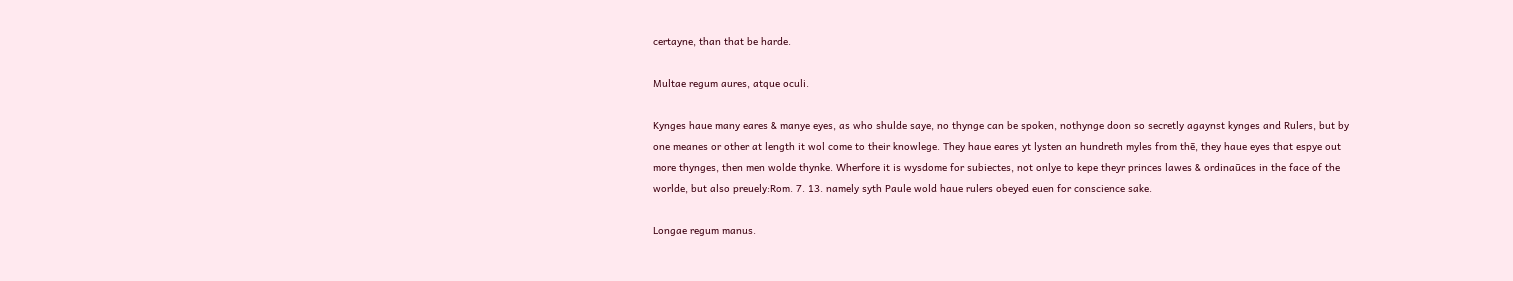certayne, than that be harde.

Multae regum aures, atque oculi.

Kynges haue many eares & manye eyes, as who shulde saye, no thynge can be spoken, nothynge doon so secretly agaynst kynges and Rulers, but by one meanes or other at length it wol come to their knowlege. They haue eares yt lysten an hundreth myles from thē, they haue eyes that espye out more thynges, then men wolde thynke. Wherfore it is wysdome for subiectes, not onlye to kepe theyr princes lawes & ordinaūces in the face of the worlde, but also preuely:Rom. 7. 13. namely syth Paule wold haue rulers obeyed euen for conscience sake.

Longae regum manus.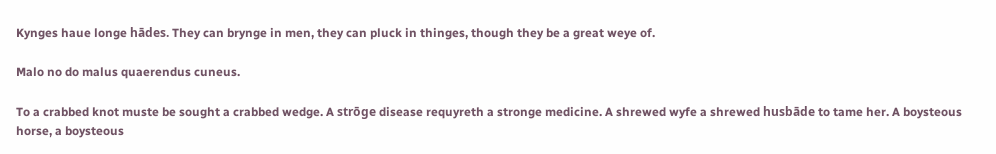Kynges haue longe hādes. They can brynge in men, they can pluck in thinges, though they be a great weye of.

Malo no do malus quaerendus cuneus.

To a crabbed knot muste be sought a crabbed wedge. A strōge disease requyreth a stronge medicine. A shrewed wyfe a shrewed husbāde to tame her. A boysteous horse, a boysteous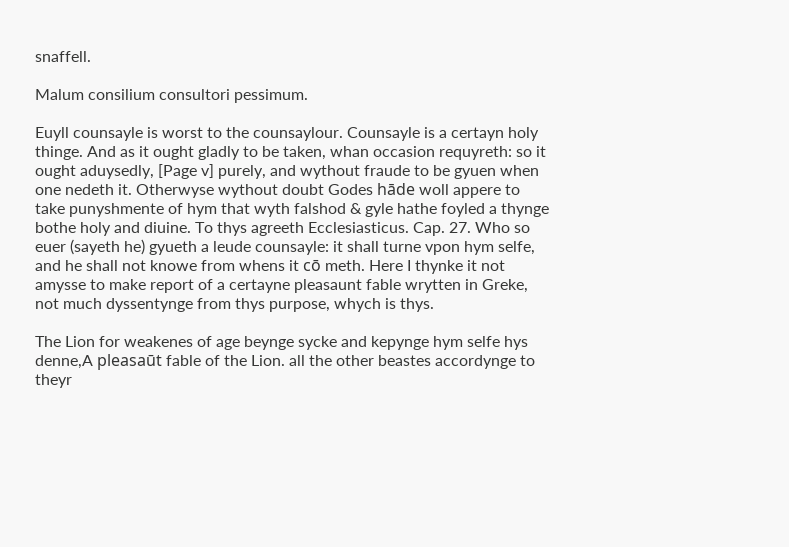snaffell.

Malum consilium consultori pessimum.

Euyll counsayle is worst to the counsaylour. Counsayle is a certayn holy thinge. And as it ought gladly to be taken, whan occasion requyreth: so it ought aduysedly, [Page v] purely, and wythout fraude to be gyuen when one nedeth it. Otherwyse wythout doubt Godes hāde woll appere to take punyshmente of hym that wyth falshod & gyle hathe foyled a thynge bothe holy and diuine. To thys agreeth Ecclesiasticus. Cap. 27. Who so euer (sayeth he) gyueth a leude counsayle: it shall turne vpon hym selfe, and he shall not knowe from whens it cō meth. Here I thynke it not amysse to make report of a certayne pleasaunt fable wrytten in Greke, not much dyssentynge from thys purpose, whych is thys.

The Lion for weakenes of age beynge sycke and kepynge hym selfe hys denne,A pleasaūt fable of the Lion. all the other beastes accordynge to theyr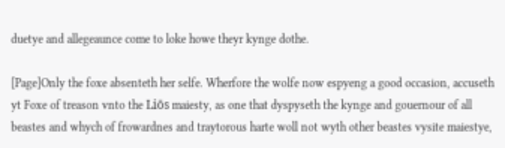duetye and allegeaunce come to loke howe theyr kynge dothe.

[Page]Only the foxe absenteth her selfe. Wherfore the wolfe now espyeng a good occasion, accuseth yt Foxe of treason vnto the Liōs maiesty, as one that dyspyseth the kynge and gouernour of all beastes and whych of frowardnes and traytorous harte woll not wyth other beastes vysite maiestye,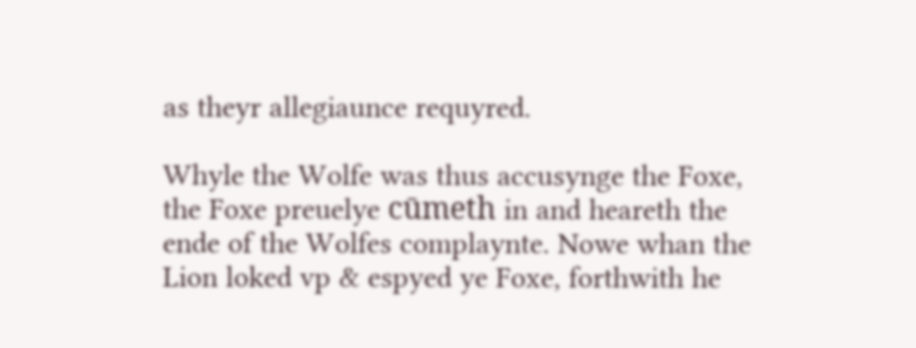as theyr allegiaunce requyred.

Whyle the Wolfe was thus accusynge the Foxe, the Foxe preuelye cūmeth in and heareth the ende of the Wolfes complaynte. Nowe whan the Lion loked vp & espyed ye Foxe, forthwith he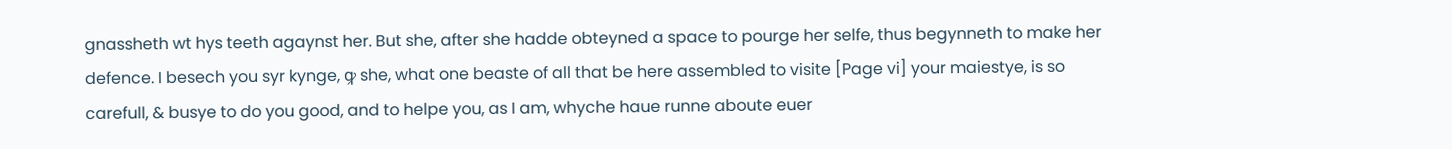gnassheth wt hys teeth agaynst her. But she, after she hadde obteyned a space to pourge her selfe, thus begynneth to make her defence. I besech you syr kynge, ꝙ she, what one beaste of all that be here assembled to visite [Page vi] your maiestye, is so carefull, & busye to do you good, and to helpe you, as I am, whyche haue runne aboute euer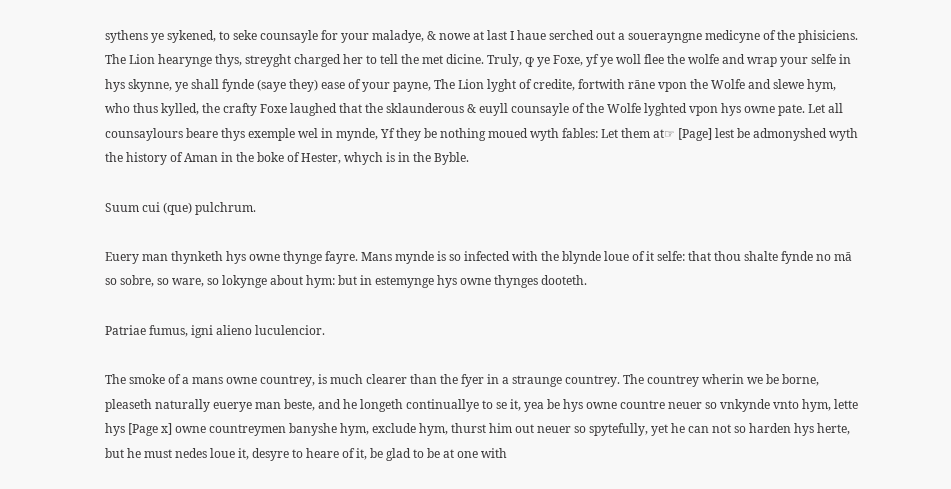sythens ye sykened, to seke counsayle for your maladye, & nowe at last I haue serched out a souerayngne medicyne of the phisiciens. The Lion hearynge thys, streyght charged her to tell the met dicine. Truly, ꝙ ye Foxe, yf ye woll flee the wolfe and wrap your selfe in hys skynne, ye shall fynde (saye they) ease of your payne, The Lion lyght of credite, fortwith rāne vpon the Wolfe and slewe hym, who thus kylled, the crafty Foxe laughed that the sklaunderous & euyll counsayle of the Wolfe lyghted vpon hys owne pate. Let all counsaylours beare thys exemple wel in mynde, Yf they be nothing moued wyth fables: Let them at☞ [Page] lest be admonyshed wyth the history of Aman in the boke of Hester, whych is in the Byble.

Suum cui (que) pulchrum.

Euery man thynketh hys owne thynge fayre. Mans mynde is so infected with the blynde loue of it selfe: that thou shalte fynde no mā so sobre, so ware, so lokynge about hym: but in estemynge hys owne thynges dooteth.

Patriae fumus, igni alieno luculencior.

The smoke of a mans owne countrey, is much clearer than the fyer in a straunge countrey. The countrey wherin we be borne, pleaseth naturally euerye man beste, and he longeth continuallye to se it, yea be hys owne countre neuer so vnkynde vnto hym, lette hys [Page x] owne countreymen banyshe hym, exclude hym, thurst him out neuer so spytefully, yet he can not so harden hys herte, but he must nedes loue it, desyre to heare of it, be glad to be at one with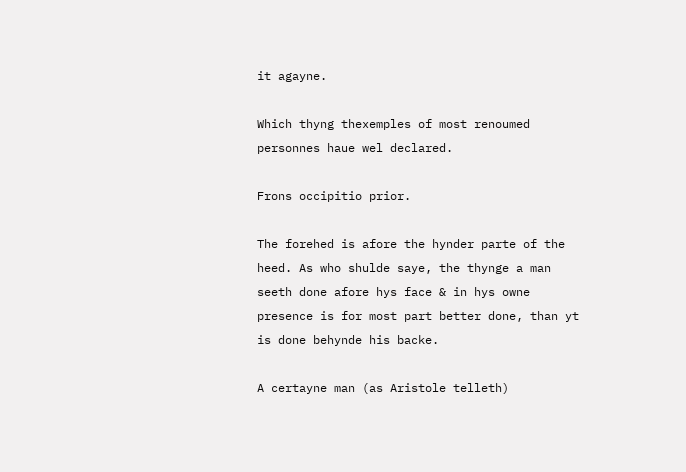it agayne.

Which thyng thexemples of most renoumed personnes haue wel declared.

Frons occipitio prior.

The forehed is afore the hynder parte of the heed. As who shulde saye, the thynge a man seeth done afore hys face & in hys owne presence is for most part better done, than yt is done behynde his backe.

A certayne man (as Aristole telleth)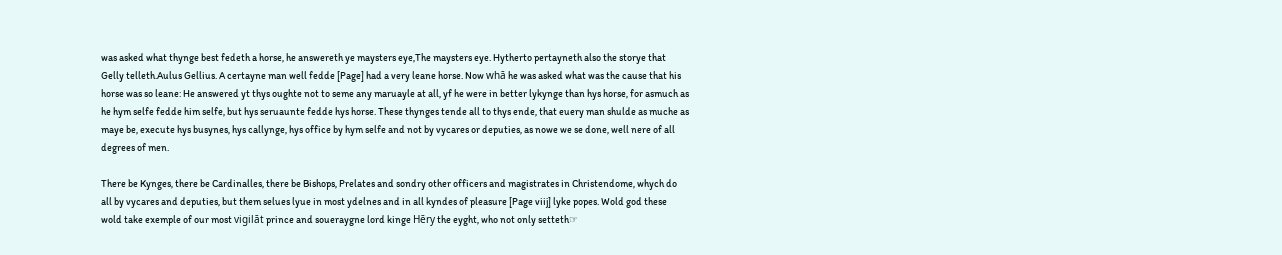was asked what thynge best fedeth a horse, he answereth ye maysters eye,The maysters eye. Hytherto pertayneth also the storye that Gelly telleth.Aulus Gellius. A certayne man well fedde [Page] had a very leane horse. Now whā he was asked what was the cause that his horse was so leane: He answered yt thys oughte not to seme any maruayle at all, yf he were in better lykynge than hys horse, for asmuch as he hym selfe fedde him selfe, but hys seruaunte fedde hys horse. These thynges tende all to thys ende, that euery man shulde as muche as maye be, execute hys busynes, hys callynge, hys office by hym selfe and not by vycares or deputies, as nowe we se done, well nere of all degrees of men.

There be Kynges, there be Cardinalles, there be Bishops, Prelates and sondry other officers and magistrates in Christendome, whych do all by vycares and deputies, but them selues lyue in most ydelnes and in all kyndes of pleasure [Page viij] lyke popes. Wold god these wold take exemple of our most vigilāt prince and soueraygne lord kinge Hēry the eyght, who not only setteth☞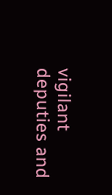vigilant deputies and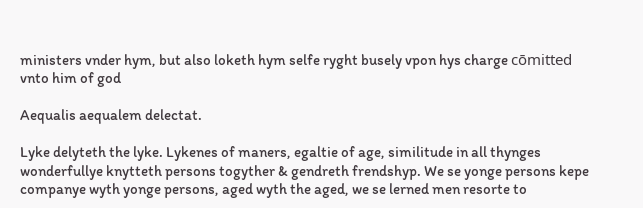ministers vnder hym, but also loketh hym selfe ryght busely vpon hys charge cōmitted vnto him of god

Aequalis aequalem delectat.

Lyke delyteth the lyke. Lykenes of maners, egaltie of age, similitude in all thynges wonderfullye knytteth persons togyther & gendreth frendshyp. We se yonge persons kepe companye wyth yonge persons, aged wyth the aged, we se lerned men resorte to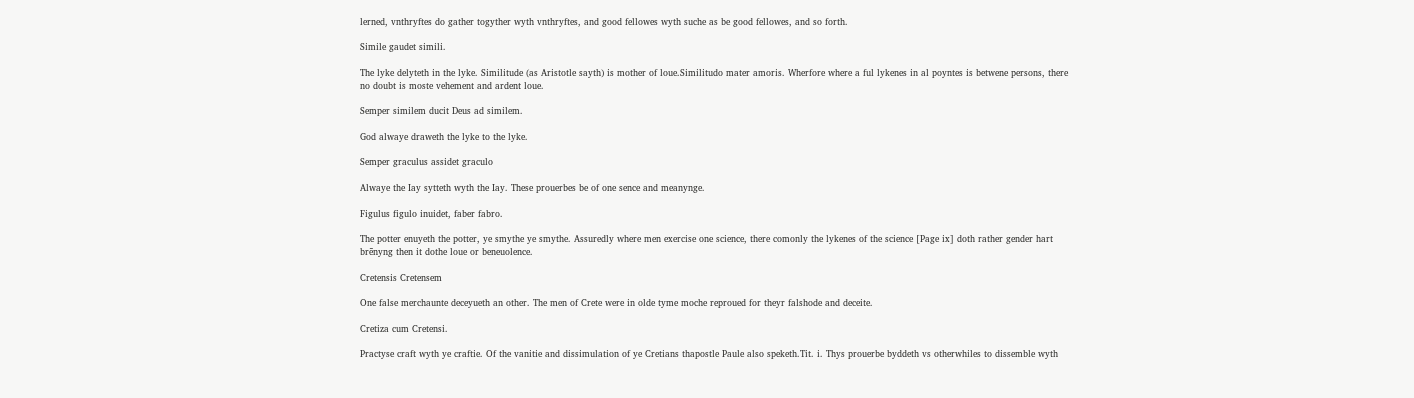lerned, vnthryftes do gather togyther wyth vnthryftes, and good fellowes wyth suche as be good fellowes, and so forth.

Simile gaudet simili.

The lyke delyteth in the lyke. Similitude (as Aristotle sayth) is mother of loue.Similitudo mater amoris. Wherfore where a ful lykenes in al poyntes is betwene persons, there no doubt is moste vehement and ardent loue.

Semper similem ducit Deus ad similem.

God alwaye draweth the lyke to the lyke.

Semper graculus assidet graculo

Alwaye the Iay sytteth wyth the Iay. These prouerbes be of one sence and meanynge.

Figulus figulo inuidet, faber fabro.

The potter enuyeth the potter, ye smythe ye smythe. Assuredly where men exercise one science, there comonly the lykenes of the science [Page ix] doth rather gender hart brēnyng then it dothe loue or beneuolence.

Cretensis Cretensem

One false merchaunte deceyueth an other. The men of Crete were in olde tyme moche reproued for theyr falshode and deceite.

Cretiza cum Cretensi.

Practyse craft wyth ye craftie. Of the vanitie and dissimulation of ye Cretians thapostle Paule also speketh.Tit. i. Thys prouerbe byddeth vs otherwhiles to dissemble wyth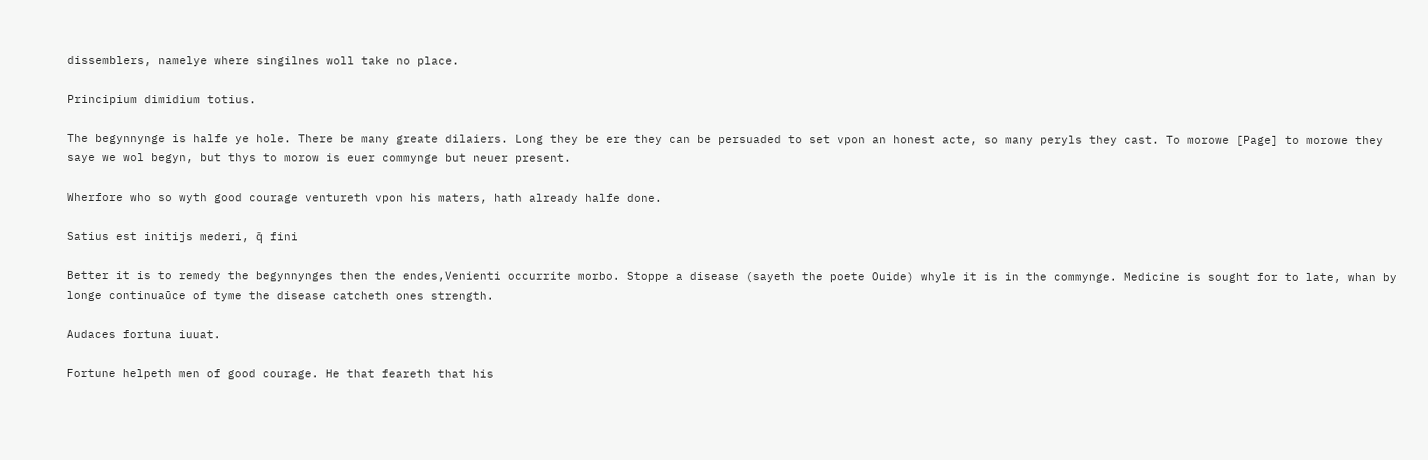dissemblers, namelye where singilnes woll take no place.

Principium dimidium totius.

The begynnynge is halfe ye hole. There be many greate dilaiers. Long they be ere they can be persuaded to set vpon an honest acte, so many peryls they cast. To morowe [Page] to morowe they saye we wol begyn, but thys to morow is euer commynge but neuer present.

Wherfore who so wyth good courage ventureth vpon his maters, hath already halfe done.

Satius est initijs mederi, q̄ fini

Better it is to remedy the begynnynges then the endes,Venienti occurrite morbo. Stoppe a disease (sayeth the poete Ouide) whyle it is in the commynge. Medicine is sought for to late, whan by longe continuaūce of tyme the disease catcheth ones strength.

Audaces fortuna iuuat.

Fortune helpeth men of good courage. He that feareth that his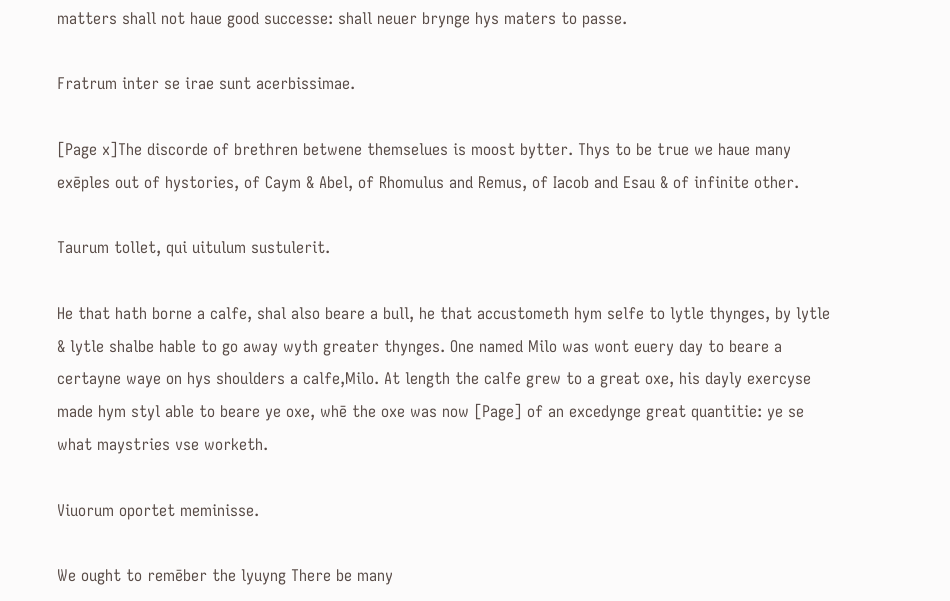matters shall not haue good successe: shall neuer brynge hys maters to passe.

Fratrum inter se irae sunt acerbissimae.

[Page x]The discorde of brethren betwene themselues is moost bytter. Thys to be true we haue many exēples out of hystories, of Caym & Abel, of Rhomulus and Remus, of Iacob and Esau & of infinite other.

Taurum tollet, qui uitulum sustulerit.

He that hath borne a calfe, shal also beare a bull, he that accustometh hym selfe to lytle thynges, by lytle & lytle shalbe hable to go away wyth greater thynges. One named Milo was wont euery day to beare a certayne waye on hys shoulders a calfe,Milo. At length the calfe grew to a great oxe, his dayly exercyse made hym styl able to beare ye oxe, whē the oxe was now [Page] of an excedynge great quantitie: ye se what maystries vse worketh.

Viuorum oportet meminisse.

We ought to remēber the lyuyng There be many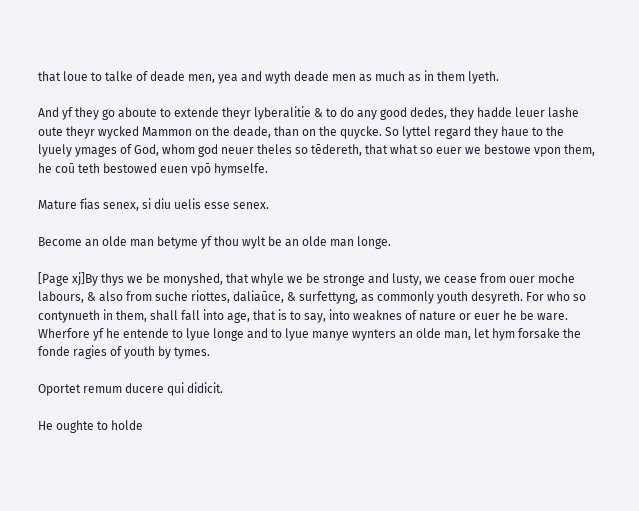that loue to talke of deade men, yea and wyth deade men as much as in them lyeth.

And yf they go aboute to extende theyr lyberalitie & to do any good dedes, they hadde leuer lashe oute theyr wycked Mammon on the deade, than on the quycke. So lyttel regard they haue to the lyuely ymages of God, whom god neuer theles so tēdereth, that what so euer we bestowe vpon them, he coū teth bestowed euen vpō hymselfe.

Mature fias senex, si diu uelis esse senex.

Become an olde man betyme yf thou wylt be an olde man longe.

[Page xj]By thys we be monyshed, that whyle we be stronge and lusty, we cease from ouer moche labours, & also from suche riottes, daliaūce, & surfettyng, as commonly youth desyreth. For who so contynueth in them, shall fall into age, that is to say, into weaknes of nature or euer he be ware. Wherfore yf he entende to lyue longe and to lyue manye wynters an olde man, let hym forsake the fonde ragies of youth by tymes.

Oportet remum ducere qui didicit.

He oughte to holde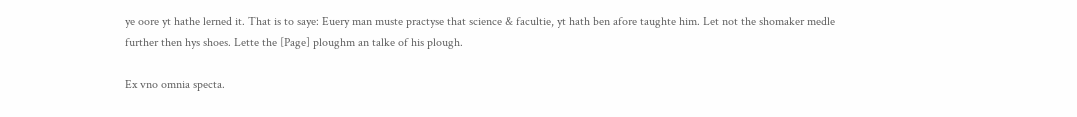ye oore yt hathe lerned it. That is to saye: Euery man muste practyse that science & facultie, yt hath ben afore taughte him. Let not the shomaker medle further then hys shoes. Lette the [Page] ploughm an talke of his plough.

Ex vno omnia specta.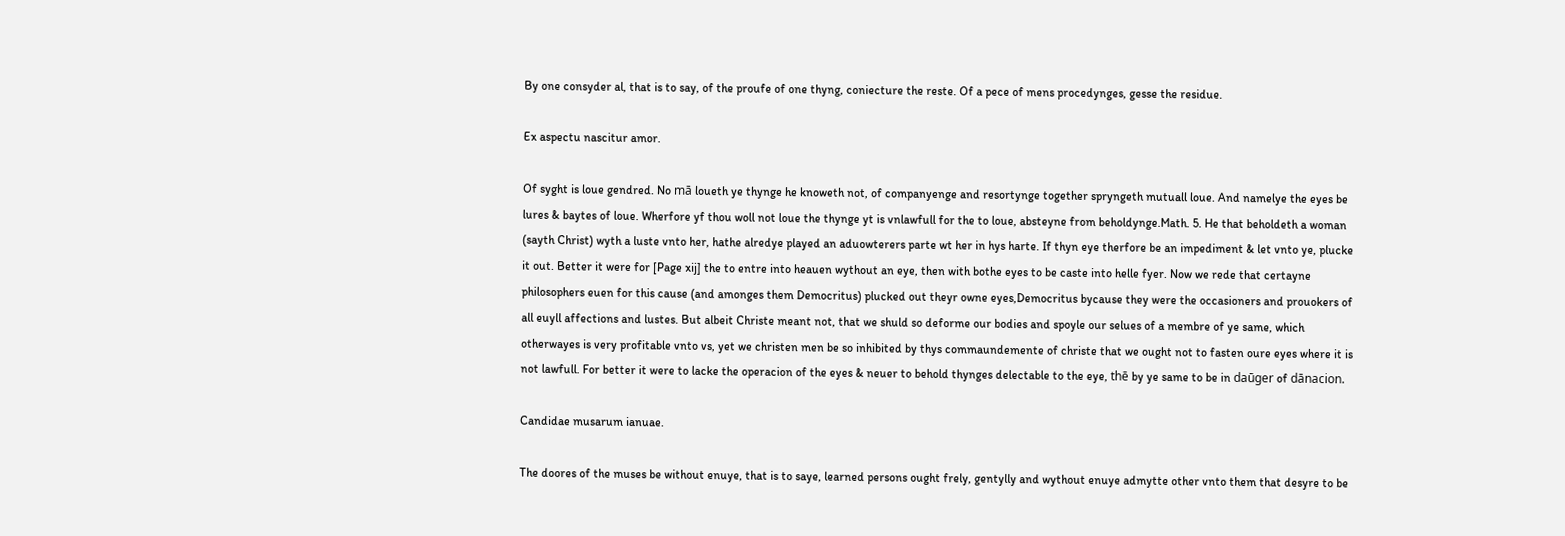By one consyder al, that is to say, of the proufe of one thyng, coniecture the reste. Of a pece of mens procedynges, gesse the residue.

Ex aspectu nascitur amor.

Of syght is loue gendred. No mā loueth ye thynge he knoweth not, of companyenge and resortynge together spryngeth mutuall loue. And namelye the eyes be lures & baytes of loue. Wherfore yf thou woll not loue the thynge yt is vnlawfull for the to loue, absteyne from beholdynge.Math. 5. He that beholdeth a woman (sayth Christ) wyth a luste vnto her, hathe alredye played an aduowterers parte wt her in hys harte. If thyn eye therfore be an impediment & let vnto ye, plucke it out. Better it were for [Page xij] the to entre into heauen wythout an eye, then with bothe eyes to be caste into helle fyer. Now we rede that certayne philosophers euen for this cause (and amonges them Democritus) plucked out theyr owne eyes,Democritus bycause they were the occasioners and prouokers of all euyll affections and lustes. But albeit Christe meant not, that we shuld so deforme our bodies and spoyle our selues of a membre of ye same, which otherwayes is very profitable vnto vs, yet we christen men be so inhibited by thys commaundemente of christe that we ought not to fasten oure eyes where it is not lawfull. For better it were to lacke the operacion of the eyes & neuer to behold thynges delectable to the eye, thē by ye same to be in daūger of dānacion.

Candidae musarum ianuae.

The doores of the muses be without enuye, that is to saye, learned persons ought frely, gentylly and wythout enuye admytte other vnto them that desyre to be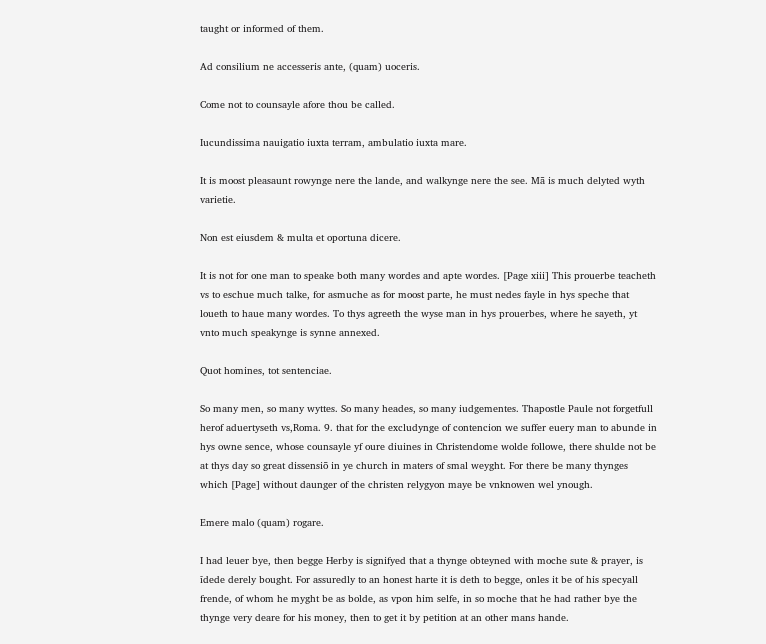taught or informed of them.

Ad consilium ne accesseris ante, (quam) uoceris.

Come not to counsayle afore thou be called.

Iucundissima nauigatio iuxta terram, ambulatio iuxta mare.

It is moost pleasaunt rowynge nere the lande, and walkynge nere the see. Mā is much delyted wyth varietie.

Non est eiusdem & multa et oportuna dicere.

It is not for one man to speake both many wordes and apte wordes. [Page xiii] This prouerbe teacheth vs to eschue much talke, for asmuche as for moost parte, he must nedes fayle in hys speche that loueth to haue many wordes. To thys agreeth the wyse man in hys prouerbes, where he sayeth, yt vnto much speakynge is synne annexed.

Quot homines, tot sentenciae.

So many men, so many wyttes. So many heades, so many iudgementes. Thapostle Paule not forgetfull herof aduertyseth vs,Roma. 9. that for the excludynge of contencion we suffer euery man to abunde in hys owne sence, whose counsayle yf oure diuines in Christendome wolde followe, there shulde not be at thys day so great dissensiō in ye church in maters of smal weyght. For there be many thynges which [Page] without daunger of the christen relygyon maye be vnknowen wel ynough.

Emere malo (quam) rogare.

I had leuer bye, then begge Herby is signifyed that a thynge obteyned with moche sute & prayer, is īdede derely bought. For assuredly to an honest harte it is deth to begge, onles it be of his specyall frende, of whom he myght be as bolde, as vpon him selfe, in so moche that he had rather bye the thynge very deare for his money, then to get it by petition at an other mans hande.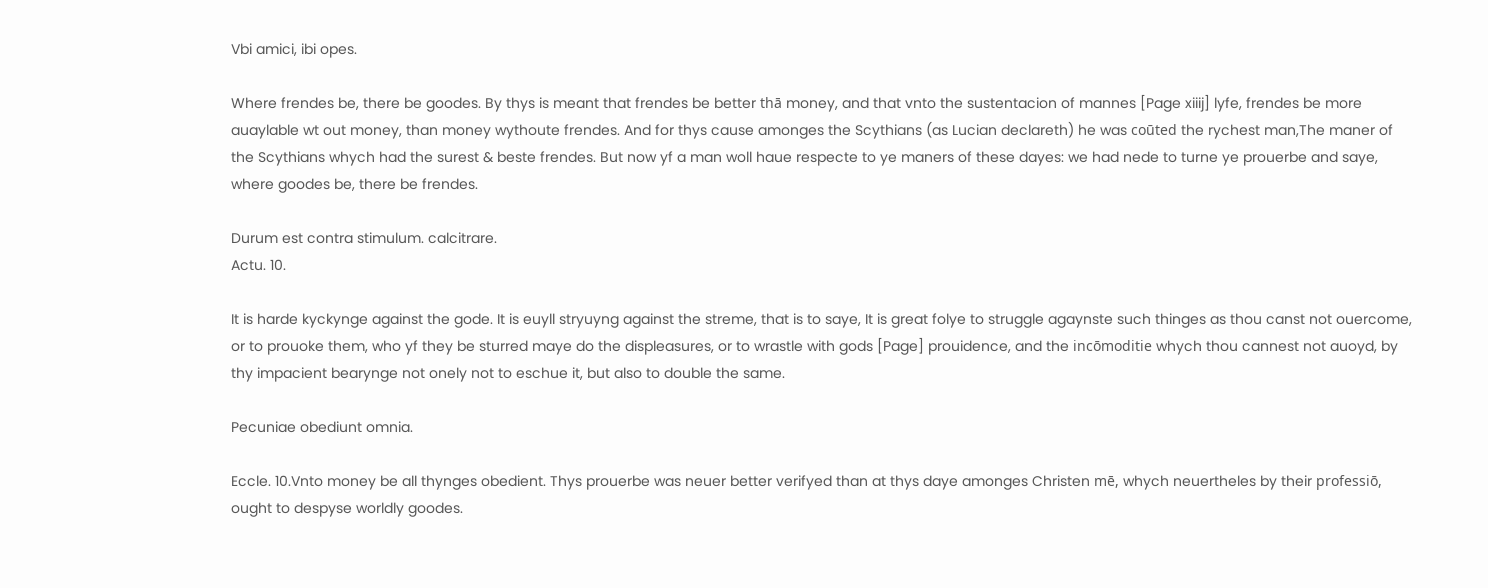Vbi amici, ibi opes.

Where frendes be, there be goodes. By thys is meant that frendes be better thā money, and that vnto the sustentacion of mannes [Page xiiij] lyfe, frendes be more auaylable wt out money, than money wythoute frendes. And for thys cause amonges the Scythians (as Lucian declareth) he was coūted the rychest man,The maner of the Scythians whych had the surest & beste frendes. But now yf a man woll haue respecte to ye maners of these dayes: we had nede to turne ye prouerbe and saye, where goodes be, there be frendes.

Durum est contra stimulum. calcitrare.
Actu. 10.

It is harde kyckynge against the gode. It is euyll stryuyng against the streme, that is to saye, It is great folye to struggle agaynste such thinges as thou canst not ouercome, or to prouoke them, who yf they be sturred maye do the displeasures, or to wrastle with gods [Page] prouidence, and the incōmoditie whych thou cannest not auoyd, by thy impacient bearynge not onely not to eschue it, but also to double the same.

Pecuniae obediunt omnia.

Eccle. 10.Vnto money be all thynges obedient. Thys prouerbe was neuer better verifyed than at thys daye amonges Christen mē, whych neuertheles by their professiō, ought to despyse worldly goodes.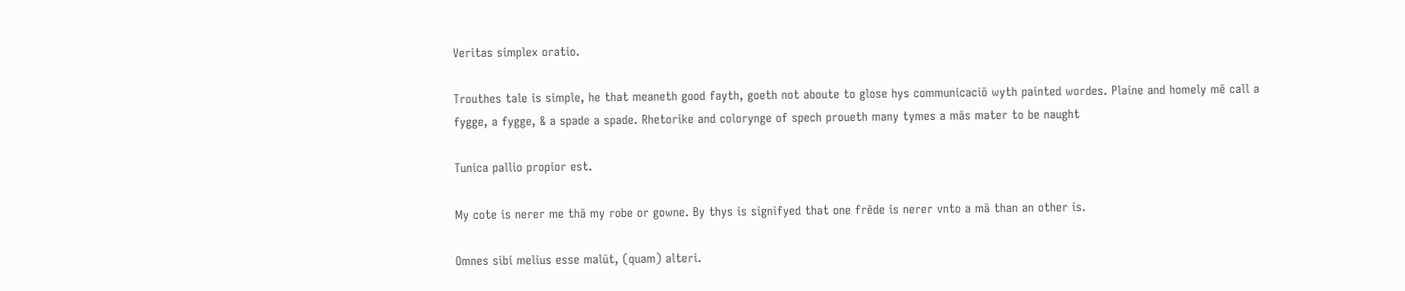Veritas simplex oratio.

Trouthes tale is simple, he that meaneth good fayth, goeth not aboute to glose hys communicaciō wyth painted wordes. Plaine and homely mē call a fygge, a fygge, & a spade a spade. Rhetorike and colorynge of spech proueth many tymes a mās mater to be naught

Tunica pallio propior est.

My cote is nerer me thā my robe or gowne. By thys is signifyed that one frēde is nerer vnto a mā than an other is.

Omnes sibi melius esse malūt, (quam) alteri.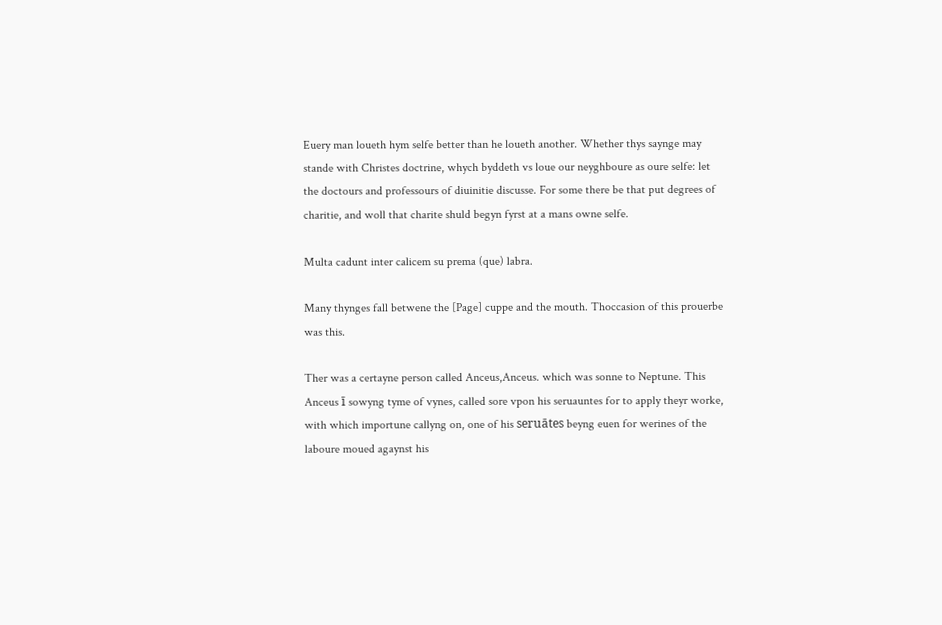Euery man loueth hym selfe better than he loueth another. Whether thys saynge may stande with Christes doctrine, whych byddeth vs loue our neyghboure as oure selfe: let the doctours and professours of diuinitie discusse. For some there be that put degrees of charitie, and woll that charite shuld begyn fyrst at a mans owne selfe.

Multa cadunt inter calicem su prema (que) labra.

Many thynges fall betwene the [Page] cuppe and the mouth. Thoccasion of this prouerbe was this.

Ther was a certayne person called Anceus,Anceus. which was sonne to Neptune. This Anceus ī sowyng tyme of vynes, called sore vpon his seruauntes for to apply theyr worke, with which importune callyng on, one of his seruātes beyng euen for werines of the laboure moued agaynst his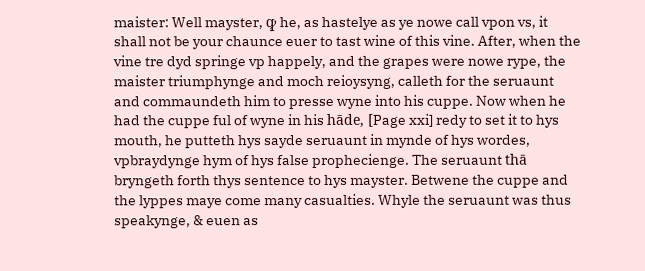maister: Well mayster, ꝙ he, as hastelye as ye nowe call vpon vs, it shall not be your chaunce euer to tast wine of this vine. After, when the vine tre dyd springe vp happely, and the grapes were nowe rype, the maister triumphynge and moch reioysyng, calleth for the seruaunt and commaundeth him to presse wyne into his cuppe. Now when he had the cuppe ful of wyne in his hāde, [Page xxi] redy to set it to hys mouth, he putteth hys sayde seruaunt in mynde of hys wordes, vpbraydynge hym of hys false prophecienge. The seruaunt thā bryngeth forth thys sentence to hys mayster. Betwene the cuppe and the lyppes maye come many casualties. Whyle the seruaunt was thus speakynge, & euen as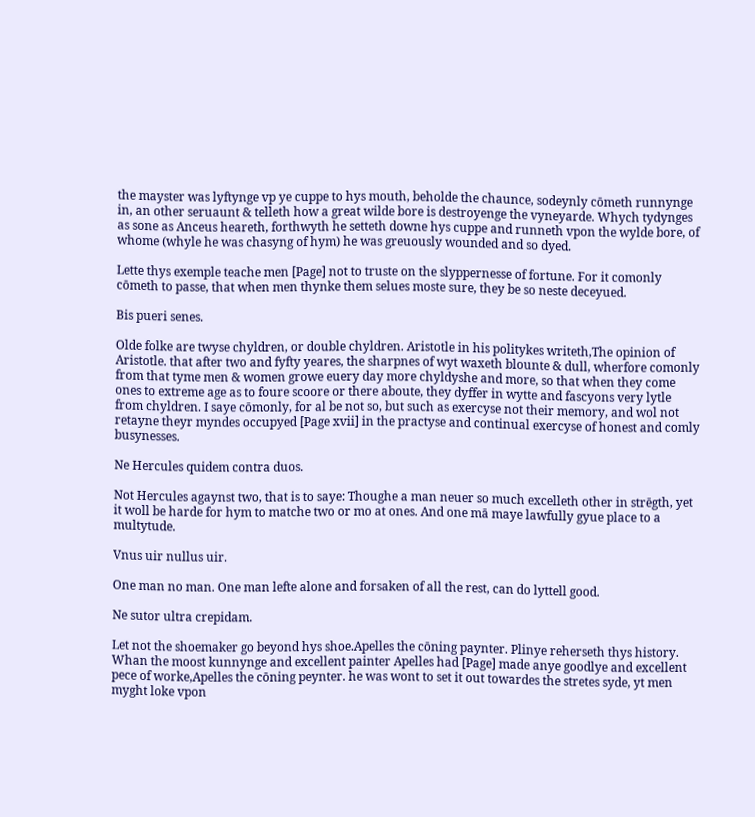the mayster was lyftynge vp ye cuppe to hys mouth, beholde the chaunce, sodeynly cōmeth runnynge in, an other seruaunt & telleth how a great wilde bore is destroyenge the vyneyarde. Whych tydynges as sone as Anceus heareth, forthwyth he setteth downe hys cuppe and runneth vpon the wylde bore, of whome (whyle he was chasyng of hym) he was greuously wounded and so dyed.

Lette thys exemple teache men [Page] not to truste on the slyppernesse of fortune. For it comonly cōmeth to passe, that when men thynke them selues moste sure, they be so neste deceyued.

Bis pueri senes.

Olde folke are twyse chyldren, or double chyldren. Aristotle in his politykes writeth,The opinion of Aristotle. that after two and fyfty yeares, the sharpnes of wyt waxeth blounte & dull, wherfore comonly from that tyme men & women growe euery day more chyldyshe and more, so that when they come ones to extreme age as to foure scoore or there aboute, they dyffer in wytte and fascyons very lytle from chyldren. I saye cōmonly, for al be not so, but such as exercyse not their memory, and wol not retayne theyr myndes occupyed [Page xvii] in the practyse and continual exercyse of honest and comly busynesses.

Ne Hercules quidem contra duos.

Not Hercules agaynst two, that is to saye: Thoughe a man neuer so much excelleth other in strēgth, yet it woll be harde for hym to matche two or mo at ones. And one mā maye lawfully gyue place to a multytude.

Vnus uir nullus uir.

One man no man. One man lefte alone and forsaken of all the rest, can do lyttell good.

Ne sutor ultra crepidam.

Let not the shoemaker go beyond hys shoe.Apelles the cōning paynter. Plinye reherseth thys history. Whan the moost kunnynge and excellent painter Apelles had [Page] made anye goodlye and excellent pece of worke,Apelles the cōning peynter. he was wont to set it out towardes the stretes syde, yt men myght loke vpon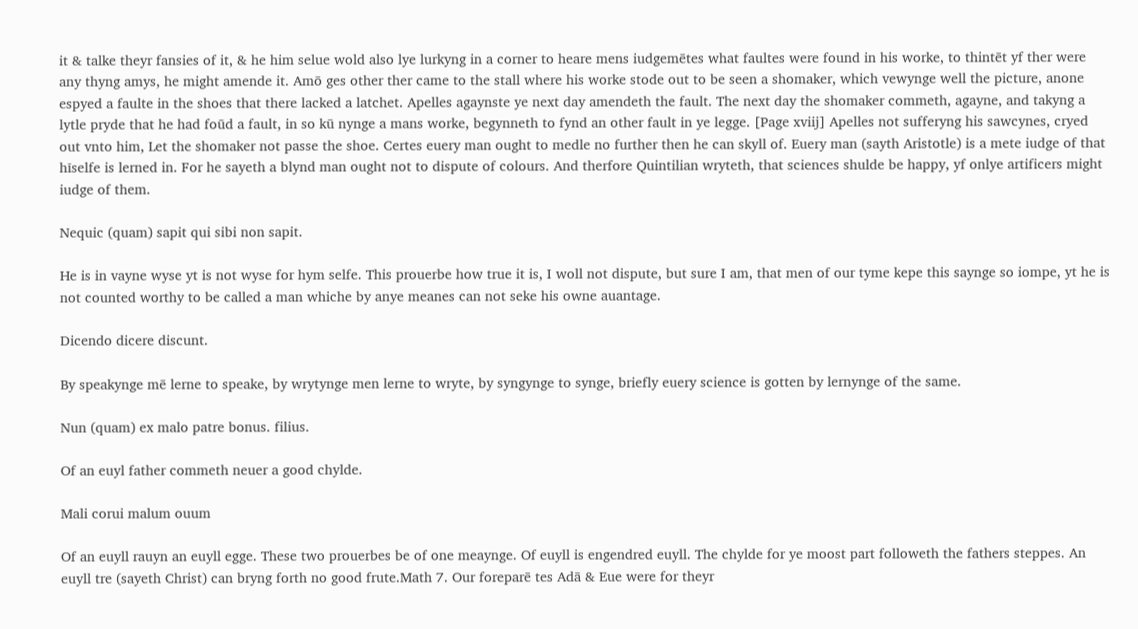it & talke theyr fansies of it, & he him selue wold also lye lurkyng in a corner to heare mens iudgemētes what faultes were found in his worke, to thintēt yf ther were any thyng amys, he might amende it. Amō ges other ther came to the stall where his worke stode out to be seen a shomaker, which vewynge well the picture, anone espyed a faulte in the shoes that there lacked a latchet. Apelles agaynste ye next day amendeth the fault. The next day the shomaker commeth, agayne, and takyng a lytle pryde that he had foūd a fault, in so kū nynge a mans worke, begynneth to fynd an other fault in ye legge. [Page xviij] Apelles not sufferyng his sawcynes, cryed out vnto him, Let the shomaker not passe the shoe. Certes euery man ought to medle no further then he can skyll of. Euery man (sayth Aristotle) is a mete iudge of that hīselfe is lerned in. For he sayeth a blynd man ought not to dispute of colours. And therfore Quintilian wryteth, that sciences shulde be happy, yf onlye artificers might iudge of them.

Nequic (quam) sapit qui sibi non sapit.

He is in vayne wyse yt is not wyse for hym selfe. This prouerbe how true it is, I woll not dispute, but sure I am, that men of our tyme kepe this saynge so iompe, yt he is not counted worthy to be called a man whiche by anye meanes can not seke his owne auantage.

Dicendo dicere discunt.

By speakynge mē lerne to speake, by wrytynge men lerne to wryte, by syngynge to synge, briefly euery science is gotten by lernynge of the same.

Nun (quam) ex malo patre bonus. filius.

Of an euyl father commeth neuer a good chylde.

Mali corui malum ouum

Of an euyll rauyn an euyll egge. These two prouerbes be of one meaynge. Of euyll is engendred euyll. The chylde for ye moost part followeth the fathers steppes. An euyll tre (sayeth Christ) can bryng forth no good frute.Math 7. Our foreparē tes Adā & Eue were for theyr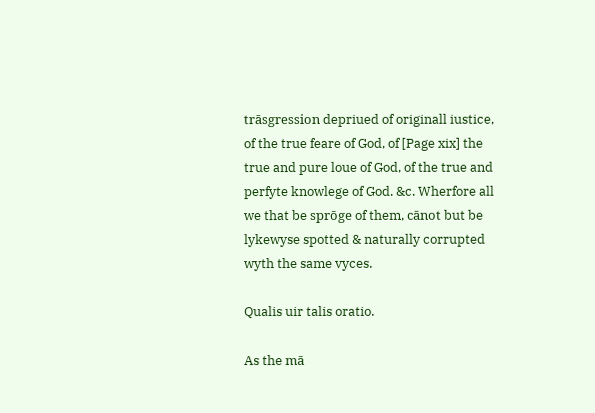trāsgression depriued of originall iustice, of the true feare of God, of [Page xix] the true and pure loue of God, of the true and perfyte knowlege of God. &c. Wherfore all we that be sprōge of them, cānot but be lykewyse spotted & naturally corrupted wyth the same vyces.

Qualis uir talis oratio.

As the mā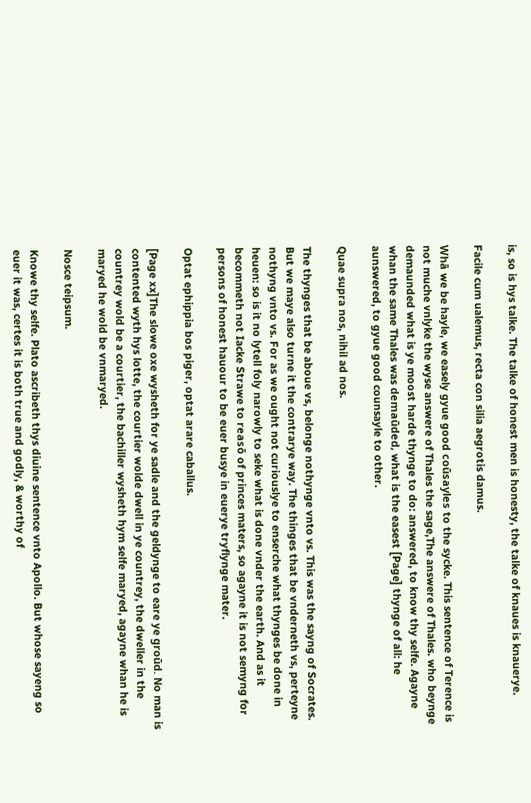is, so is hys talke. The talke of honest men is honesty, the talke of knaues is knauerye.

Facile cum ualemus, recta con silia aegrotis damus.

Whā we be hayle, we easely gyue good coūsayles to the sycke. This sentence of Terence is not muche vnlyke the wyse answere of Thales the sage,The answere of Thales. who beynge demaunded what is ye moost harde thynge to do: answered, to know thy selfe. Agayne whan the same Thales was demaūded, what is the easest [Page] thynge of all: he aunswered, to gyue good counsayle to other.

Quae supra nos, nihil ad nos.

The thynges that be aboue vs, belonge nothynge vnto vs. This was the sayng of Socrates. But we maye also turne it the contrarye way. The thinges that be vnderneth vs, perteyne nothyng vnto vs. For as we ought not curiouslye to enserche what thynges be done in heuen: so is it no lytell foly narowly to seke what is done vnder the earth. And as it becommeth not Iacke Strawe to reasō of princes maters, so agayne it is not semyng for persons of honest hauour to be euer busye in euerye tryflynge mater.

Optat ephippia bos piger, optat arare caballus.

[Page xx]The slowe oxe wysheth for ye sadle and the geldynge to eare ye groūd. No man is contented wyth hys lotte, the courtier wolde dwell in ye countrey, the dweller in the countrey wold be a courtier, the bachiller wysheth hym selfe maryed, agayne whan he is maryed he wold be vnmaryed.

Nosce teipsum.

Knowe thy selfe. Plato ascribeth thys diuine sentence vnto Apollo. But whose sayeng so euer it was, certes it is both true and godly, & worthy of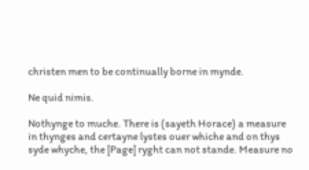christen men to be continually borne in mynde.

Ne quid nimis.

Nothynge to muche. There is (sayeth Horace) a measure in thynges and certayne lystes ouer whiche and on thys syde whyche, the [Page] ryght can not stande. Measure no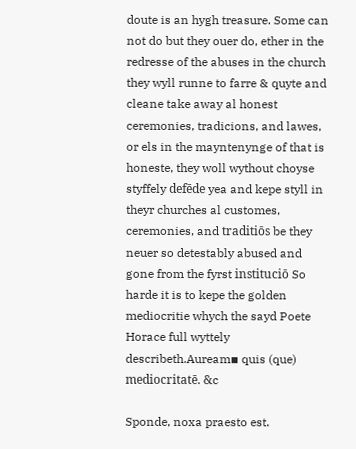doute is an hygh treasure. Some can not do but they ouer do, ether in the redresse of the abuses in the church they wyll runne to farre & quyte and cleane take away al honest ceremonies, tradicions, and lawes, or els in the mayntenynge of that is honeste, they woll wythout choyse styffely defēde yea and kepe styll in theyr churches al customes, ceremonies, and traditiōs be they neuer so detestably abused and gone from the fyrst instituciō So harde it is to kepe the golden mediocritie whych the sayd Poete Horace full wyttely describeth.Auream▪ quis (que) mediocritatē. &c

Sponde, noxa praesto est.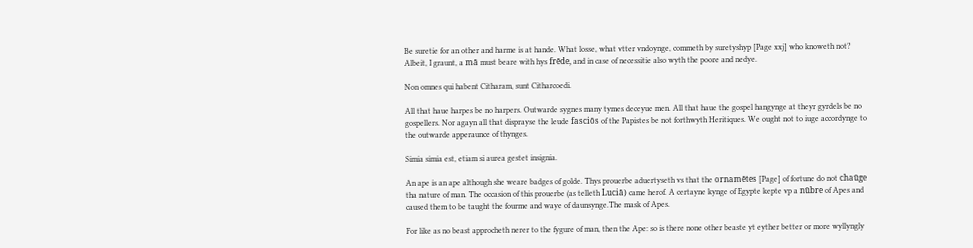Be suretie for an other and harme is at hande. What losse, what vtter vndoynge, commeth by suretyshyp [Page xxj] who knoweth not? Albeit, I graunt, a mā must beare with hys frēde, and in case of necessitie also wyth the poore and nedye.

Non omnes qui habent Citharam, sunt Citharcoedi.

All that haue harpes be no harpers. Outwarde sygnes many tymes deceyue men. All that haue the gospel hangynge at theyr gyrdels be no gospellers. Nor agayn all that disprayse the leude fasciōs of the Papistes be not forthwyth Heritiques. We ought not to iuge accordynge to the outwarde apperaunce of thynges.

Simia simia est, etiam si aurea gestet insignia.

An ape is an ape although she weare badges of golde. Thys prouerbe aduertyseth vs that the ornamētes [Page] of fortune do not chaūge tha nature of man. The occasion of this prouerbe (as telleth Luciā) came herof. A certayne kynge of Egypte kepte vp a nūbre of Apes and caused them to be taught the fourme and waye of daunsynge.The mask of Apes.

For like as no beast approcheth nerer to the fygure of man, then the Ape: so is there none other beaste yt eyther better or more wyllyngly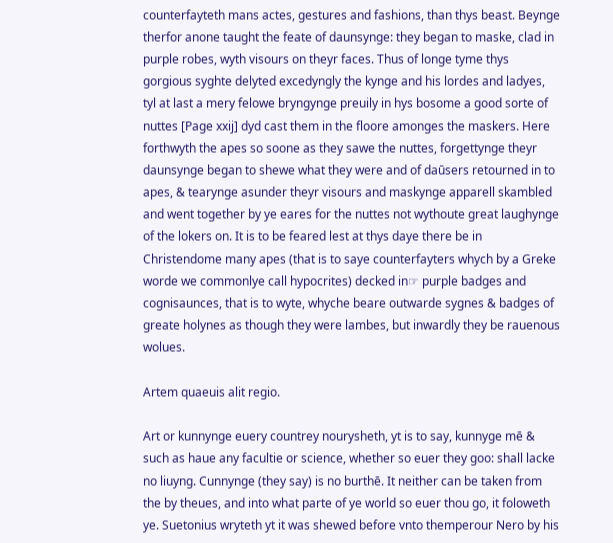counterfayteth mans actes, gestures and fashions, than thys beast. Beynge therfor anone taught the feate of daunsynge: they began to maske, clad in purple robes, wyth visours on theyr faces. Thus of longe tyme thys gorgious syghte delyted excedyngly the kynge and his lordes and ladyes, tyl at last a mery felowe bryngynge preuily in hys bosome a good sorte of nuttes [Page xxij] dyd cast them in the floore amonges the maskers. Here forthwyth the apes so soone as they sawe the nuttes, forgettynge theyr daunsynge began to shewe what they were and of daūsers retourned in to apes, & tearynge asunder theyr visours and maskynge apparell skambled and went together by ye eares for the nuttes not wythoute great laughynge of the lokers on. It is to be feared lest at thys daye there be in Christendome many apes (that is to saye counterfayters whych by a Greke worde we commonlye call hypocrites) decked in☞ purple badges and cognisaunces, that is to wyte, whyche beare outwarde sygnes & badges of greate holynes as though they were lambes, but inwardly they be rauenous wolues.

Artem quaeuis alit regio.

Art or kunnynge euery countrey nourysheth, yt is to say, kunnyge mē & such as haue any facultie or science, whether so euer they goo: shall lacke no liuyng. Cunnynge (they say) is no burthē. It neither can be taken from the by theues, and into what parte of ye world so euer thou go, it foloweth ye. Suetonius wryteth yt it was shewed before vnto themperour Nero by his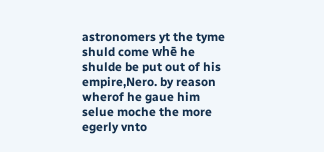astronomers yt the tyme shuld come whē he shulde be put out of his empire,Nero. by reason wherof he gaue him selue moche the more egerly vnto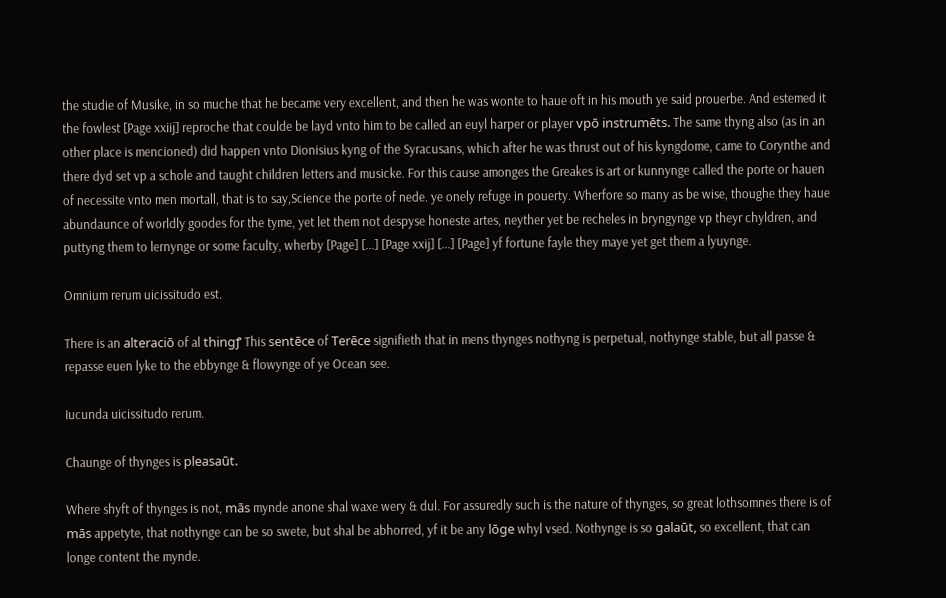the studie of Musike, in so muche that he became very excellent, and then he was wonte to haue oft in his mouth ye said prouerbe. And estemed it the fowlest [Page xxiij] reproche that coulde be layd vnto him to be called an euyl harper or player vpō instrumēts. The same thyng also (as in an other place is mencioned) did happen vnto Dionisius kyng of the Syracusans, which after he was thrust out of his kyngdome, came to Corynthe and there dyd set vp a schole and taught children letters and musicke. For this cause amonges the Greakes is art or kunnynge called the porte or hauen of necessite vnto men mortall, that is to say,Science the porte of nede. ye onely refuge in pouerty. Wherfore so many as be wise, thoughe they haue abundaunce of worldly goodes for the tyme, yet let them not despyse honeste artes, neyther yet be recheles in bryngynge vp theyr chyldren, and puttyng them to lernynge or some faculty, wherby [Page] [...] [Page xxij] [...] [Page] yf fortune fayle they maye yet get them a lyuynge.

Omnium rerum uicissitudo est.

There is an alteraciō of al thingꝭ This sentēce of Terēce signifieth that in mens thynges nothyng is perpetual, nothynge stable, but all passe & repasse euen lyke to the ebbynge & flowynge of ye Ocean see.

Iucunda uicissitudo rerum.

Chaunge of thynges is pleasaūt.

Where shyft of thynges is not, mās mynde anone shal waxe wery & dul. For assuredly such is the nature of thynges, so great lothsomnes there is of mās appetyte, that nothynge can be so swete, but shal be abhorred, yf it be any lōge whyl vsed. Nothynge is so galaūt, so excellent, that can longe content the mynde.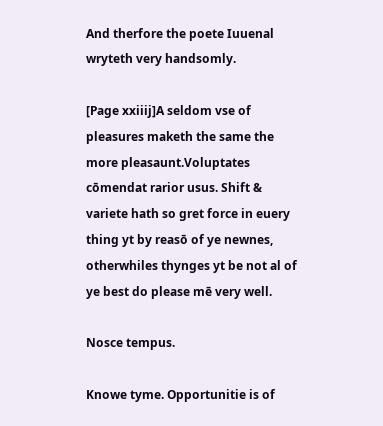And therfore the poete Iuuenal wryteth very handsomly.

[Page xxiiij]A seldom vse of pleasures maketh the same the more pleasaunt.Voluptates cōmendat rarior usus. Shift & variete hath so gret force in euery thing yt by reasō of ye newnes, otherwhiles thynges yt be not al of ye best do please mē very well.

Nosce tempus.

Knowe tyme. Opportunitie is of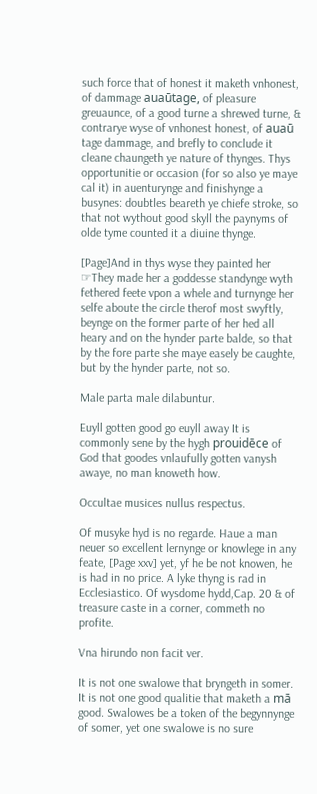such force that of honest it maketh vnhonest, of dammage auaūtage, of pleasure greuaunce, of a good turne a shrewed turne, & contrarye wyse of vnhonest honest, of auaū tage dammage, and brefly to conclude it cleane chaungeth ye nature of thynges. Thys opportunitie or occasion (for so also ye maye cal it) in auenturynge and finishynge a busynes: doubtles beareth ye chiefe stroke, so that not wythout good skyll the paynyms of olde tyme counted it a diuine thynge.

[Page]And in thys wyse they painted her ☞They made her a goddesse standynge wyth fethered feete vpon a whele and turnynge her selfe aboute the circle therof most swyftly, beynge on the former parte of her hed all heary and on the hynder parte balde, so that by the fore parte she maye easely be caughte, but by the hynder parte, not so.

Male parta male dilabuntur.

Euyll gotten good go euyll away It is commonly sene by the hygh prouidēce of God that goodes vnlaufully gotten vanysh awaye, no man knoweth how.

Occultae musices nullus respectus.

Of musyke hyd is no regarde. Haue a man neuer so excellent lernynge or knowlege in any feate, [Page xxv] yet, yf he be not knowen, he is had in no price. A lyke thyng is rad in Ecclesiastico. Of wysdome hydd,Cap. 20 & of treasure caste in a corner, commeth no profite.

Vna hirundo non facit ver.

It is not one swalowe that bryngeth in somer. It is not one good qualitie that maketh a mā good. Swalowes be a token of the begynnynge of somer, yet one swalowe is no sure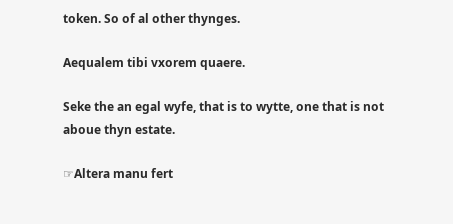token. So of al other thynges.

Aequalem tibi vxorem quaere.

Seke the an egal wyfe, that is to wytte, one that is not aboue thyn estate.

☞Altera manu fert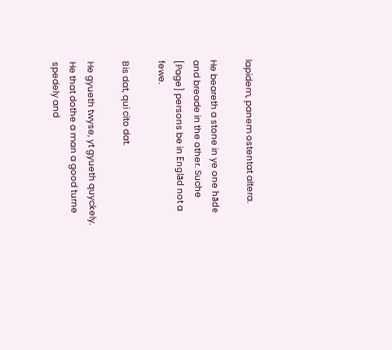lapidem, panem ostentat altera.

He beareth a stone in ye one hāde and breade in the other. Suche [Page] persons be in Englād not a fewe.

Bis dat, qui cito dat.

He gyueth twyse, yt gyueth quyckely. He that dothe a man a good turne spedely and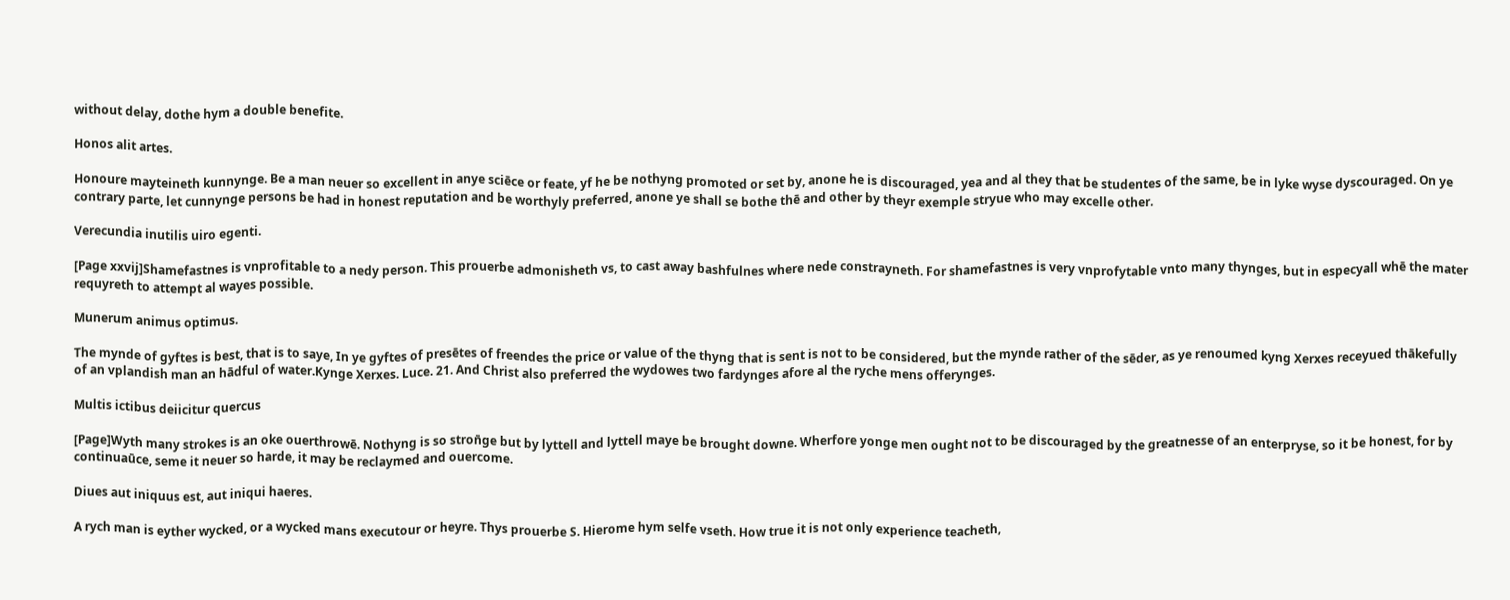without delay, dothe hym a double benefite.

Honos alit artes.

Honoure mayteineth kunnynge. Be a man neuer so excellent in anye sciēce or feate, yf he be nothyng promoted or set by, anone he is discouraged, yea and al they that be studentes of the same, be in lyke wyse dyscouraged. On ye contrary parte, let cunnynge persons be had in honest reputation and be worthyly preferred, anone ye shall se bothe thē and other by theyr exemple stryue who may excelle other.

Verecundia inutilis uiro egenti.

[Page xxvij]Shamefastnes is vnprofitable to a nedy person. This prouerbe admonisheth vs, to cast away bashfulnes where nede constrayneth. For shamefastnes is very vnprofytable vnto many thynges, but in especyall whē the mater requyreth to attempt al wayes possible.

Munerum animus optimus.

The mynde of gyftes is best, that is to saye, In ye gyftes of presētes of freendes the price or value of the thyng that is sent is not to be considered, but the mynde rather of the sēder, as ye renoumed kyng Xerxes receyued thākefully of an vplandish man an hādful of water.Kynge Xerxes. Luce. 21. And Christ also preferred the wydowes two fardynges afore al the ryche mens offerynges.

Multis ictibus deiicitur quercus

[Page]Wyth many strokes is an oke ouerthrowē. Nothyng is so stron̄ge but by lyttell and lyttell maye be brought downe. Wherfore yonge men ought not to be discouraged by the greatnesse of an enterpryse, so it be honest, for by continuaūce, seme it neuer so harde, it may be reclaymed and ouercome.

Diues aut iniquus est, aut iniqui haeres.

A rych man is eyther wycked, or a wycked mans executour or heyre. Thys prouerbe S. Hierome hym selfe vseth. How true it is not only experience teacheth,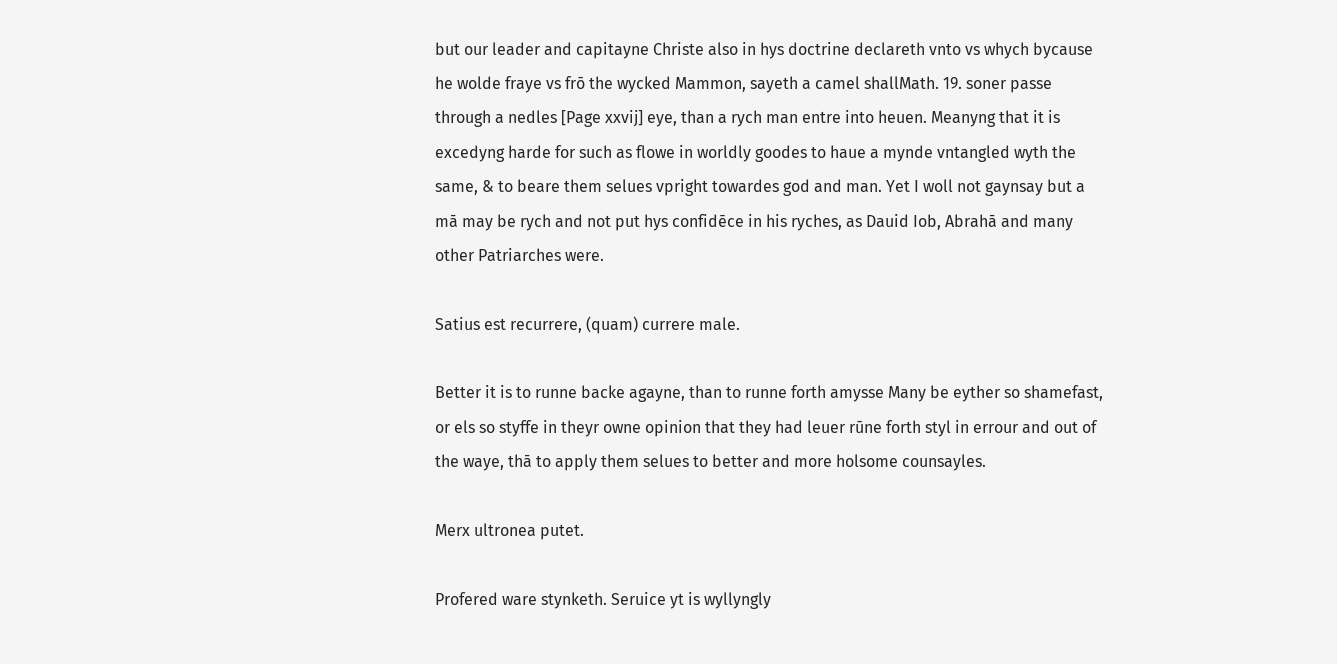but our leader and capitayne Christe also in hys doctrine declareth vnto vs whych bycause he wolde fraye vs frō the wycked Mammon, sayeth a camel shallMath. 19. soner passe through a nedles [Page xxvij] eye, than a rych man entre into heuen. Meanyng that it is excedyng harde for such as flowe in worldly goodes to haue a mynde vntangled wyth the same, & to beare them selues vpright towardes god and man. Yet I woll not gaynsay but a mā may be rych and not put hys confidēce in his ryches, as Dauid Iob, Abrahā and many other Patriarches were.

Satius est recurrere, (quam) currere male.

Better it is to runne backe agayne, than to runne forth amysse Many be eyther so shamefast, or els so styffe in theyr owne opinion that they had leuer rūne forth styl in errour and out of the waye, thā to apply them selues to better and more holsome counsayles.

Merx ultronea putet.

Profered ware stynketh. Seruice yt is wyllyngly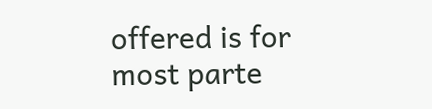offered is for most parte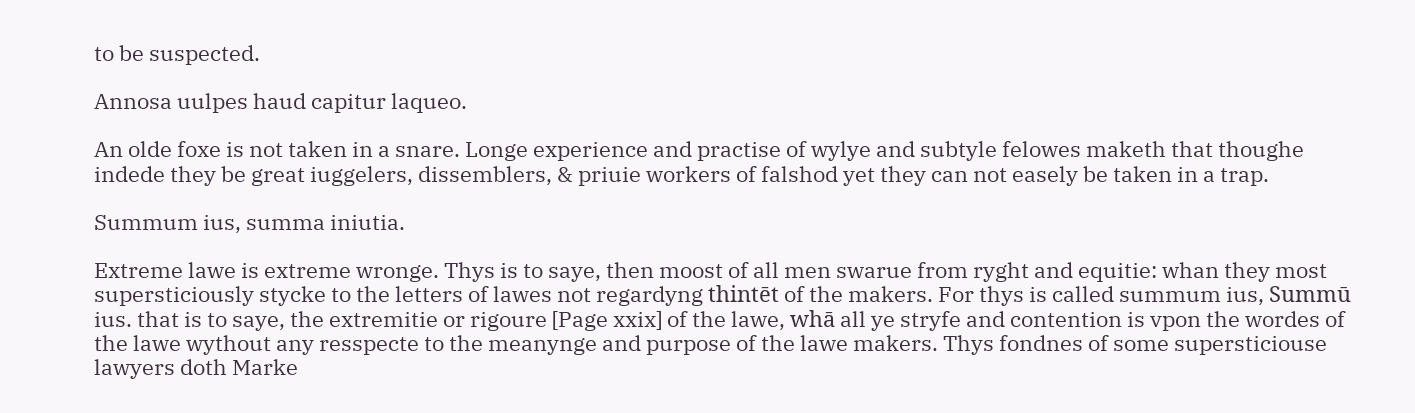to be suspected.

Annosa uulpes haud capitur laqueo.

An olde foxe is not taken in a snare. Longe experience and practise of wylye and subtyle felowes maketh that thoughe indede they be great iuggelers, dissemblers, & priuie workers of falshod yet they can not easely be taken in a trap.

Summum ius, summa iniutia.

Extreme lawe is extreme wronge. Thys is to saye, then moost of all men swarue from ryght and equitie: whan they most supersticiously stycke to the letters of lawes not regardyng thintēt of the makers. For thys is called summum ius, Summū ius. that is to saye, the extremitie or rigoure [Page xxix] of the lawe, whā all ye stryfe and contention is vpon the wordes of the lawe wythout any resspecte to the meanynge and purpose of the lawe makers. Thys fondnes of some supersticiouse lawyers doth Marke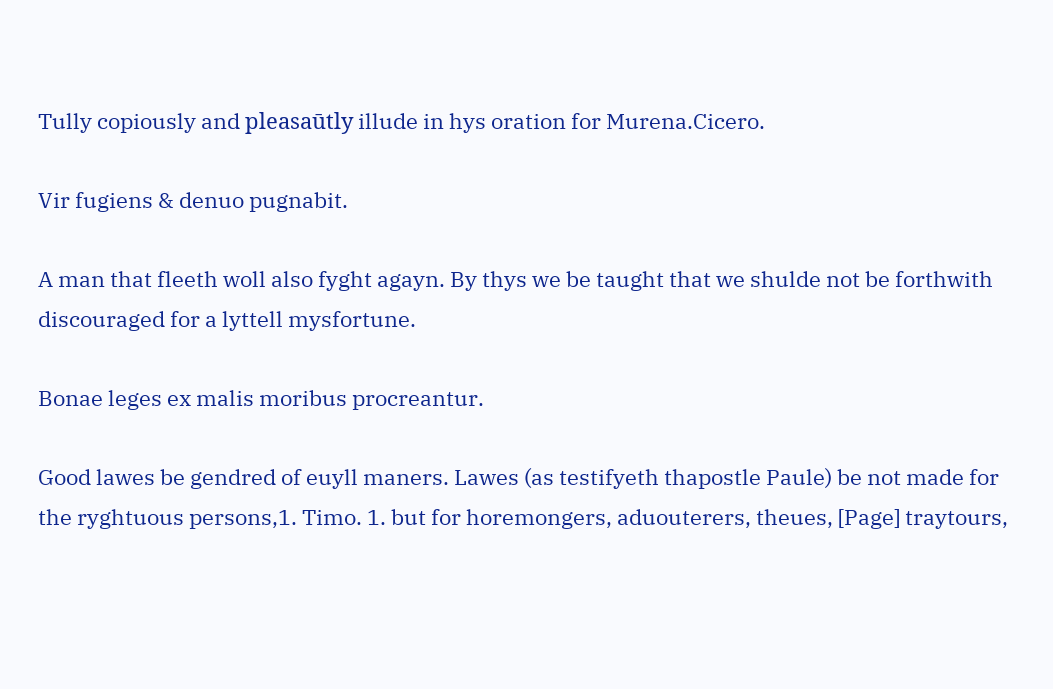Tully copiously and pleasaūtly illude in hys oration for Murena.Cicero.

Vir fugiens & denuo pugnabit.

A man that fleeth woll also fyght agayn. By thys we be taught that we shulde not be forthwith discouraged for a lyttell mysfortune.

Bonae leges ex malis moribus procreantur.

Good lawes be gendred of euyll maners. Lawes (as testifyeth thapostle Paule) be not made for the ryghtuous persons,1. Timo. 1. but for horemongers, aduouterers, theues, [Page] traytours,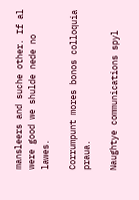mansleers and suche other. If al were good we shulde nede no lawes.

Corrumpunt mores bonos colloquia praua.

Naughtye communications spyl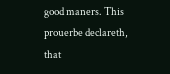good maners. This prouerbe declareth, that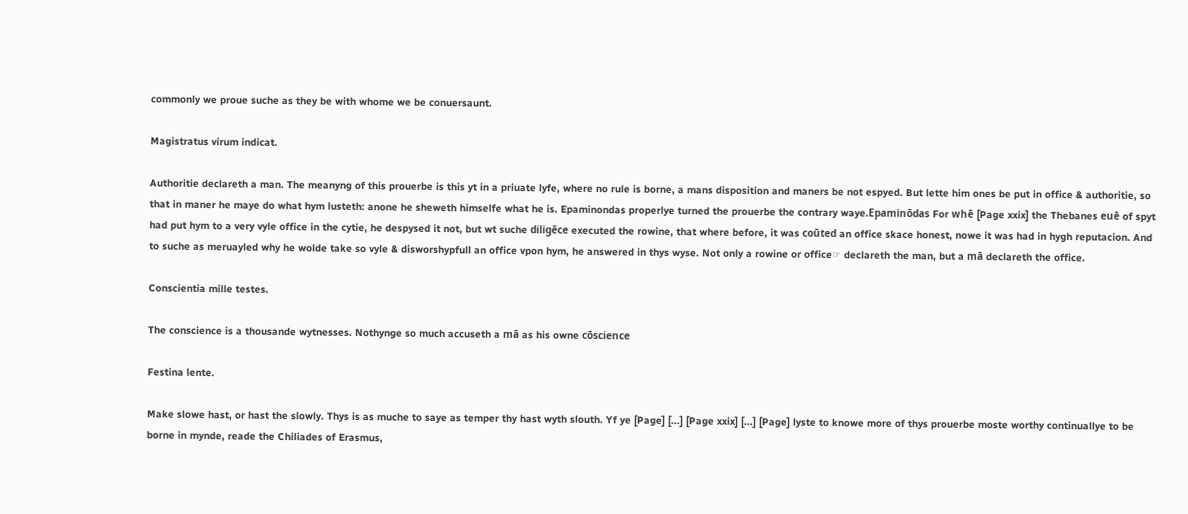commonly we proue suche as they be with whome we be conuersaunt.

Magistratus virum indicat.

Authoritie declareth a man. The meanyng of this prouerbe is this yt in a priuate lyfe, where no rule is borne, a mans disposition and maners be not espyed. But lette him ones be put in office & authoritie, so that in maner he maye do what hym lusteth: anone he sheweth himselfe what he is. Epaminondas properlye turned the prouerbe the contrary waye.Epaminōdas For whē [Page xxix] the Thebanes euē of spyt had put hym to a very vyle office in the cytie, he despysed it not, but wt suche diligēce executed the rowine, that where before, it was coūted an office skace honest, nowe it was had in hygh reputacion. And to suche as meruayled why he wolde take so vyle & disworshypfull an office vpon hym, he answered in thys wyse. Not only a rowine or office☞ declareth the man, but a mā declareth the office.

Conscientia mille testes.

The conscience is a thousande wytnesses. Nothynge so much accuseth a mā as his owne cōscience

Festina lente.

Make slowe hast, or hast the slowly. Thys is as muche to saye as temper thy hast wyth slouth. Yf ye [Page] [...] [Page xxix] [...] [Page] lyste to knowe more of thys prouerbe moste worthy continuallye to be borne in mynde, reade the Chiliades of Erasmus,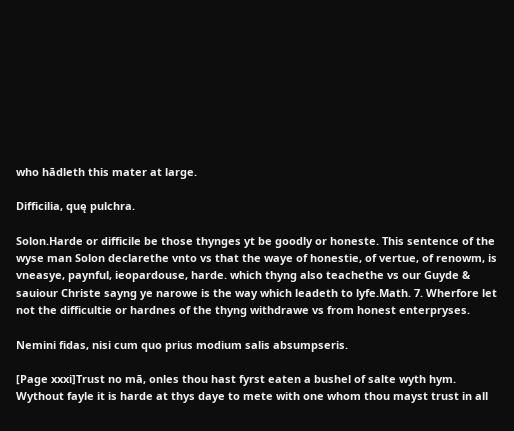who hādleth this mater at large.

Difficilia, quę pulchra.

Solon.Harde or difficile be those thynges yt be goodly or honeste. This sentence of the wyse man Solon declarethe vnto vs that the waye of honestie, of vertue, of renowm, is vneasye, paynful, ieopardouse, harde. which thyng also teachethe vs our Guyde & sauiour Christe sayng ye narowe is the way which leadeth to lyfe.Math. 7. Wherfore let not the difficultie or hardnes of the thyng withdrawe vs from honest enterpryses.

Nemini fidas, nisi cum quo prius modium salis absumpseris.

[Page xxxi]Trust no mā, onles thou hast fyrst eaten a bushel of salte wyth hym. Wythout fayle it is harde at thys daye to mete with one whom thou mayst trust in all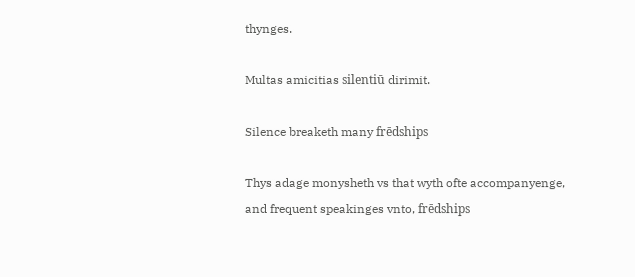thynges.

Multas amicitias silentiū dirimit.

Silence breaketh many frēdships

Thys adage monysheth vs that wyth ofte accompanyenge, and frequent speakinges vnto, frēdships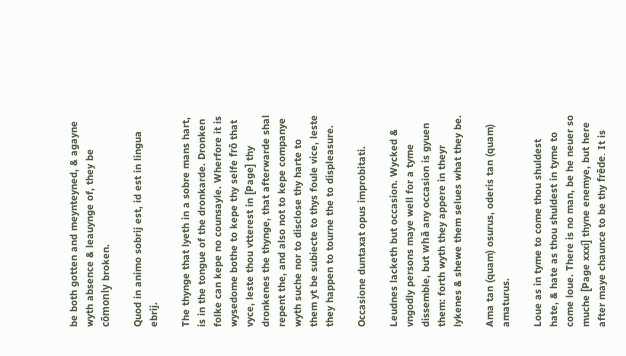be both gotten and meynteyned, & agayne wyth absence & leauynge of, they be cōmonly broken.

Quod in animo sobrij est, id est in lingua ebrij.

The thynge that lyeth in a sobre mans hart, is in the tongue of the dronkarde. Dronken folke can kepe no counsayle. Wherfore it is wysedome bothe to kepe thy selfe frō that vyce, leste thou vtterest in [Page] thy dronkenes the thynge, that afterwarde shal repent the, and also not to kepe companye wyth suche nor to disclose thy harte to them yt be subiecte to thys foule vice, leste they happen to tourne the to displeasure.

Occasione duntaxat opus improbitati.

Leudnes lacketh but occasion. Wycked & vngodly persons maye well for a tyme dissemble, but whā any occasion is gyuen them: forth wyth they appere in theyr lykenes & shewe them selues what they be.

Ama tan (quam) osurus, oderis tan (quam) amaturus.

Loue as in tyme to come thou shuldest hate, & hate as thou shuldest in tyme to come loue. There is no man, be he neuer so muche [Page xxxi] thyne enemye, but here after maye chaunce to be thy frēde. It is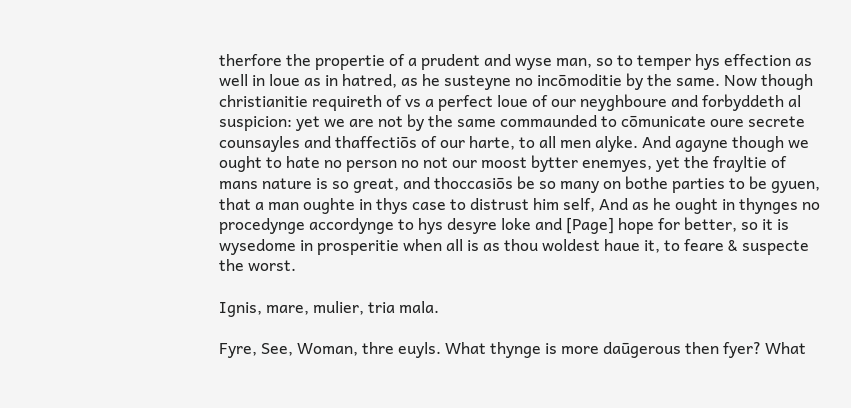therfore the propertie of a prudent and wyse man, so to temper hys effection as well in loue as in hatred, as he susteyne no incōmoditie by the same. Now though christianitie requireth of vs a perfect loue of our neyghboure and forbyddeth al suspicion: yet we are not by the same commaunded to cōmunicate oure secrete counsayles and thaffectiōs of our harte, to all men alyke. And agayne though we ought to hate no person no not our moost bytter enemyes, yet the frayltie of mans nature is so great, and thoccasiōs be so many on bothe parties to be gyuen, that a man oughte in thys case to distrust him self, And as he ought in thynges no procedynge accordynge to hys desyre loke and [Page] hope for better, so it is wysedome in prosperitie when all is as thou woldest haue it, to feare & suspecte the worst.

Ignis, mare, mulier, tria mala.

Fyre, See, Woman, thre euyls. What thynge is more daūgerous then fyer? What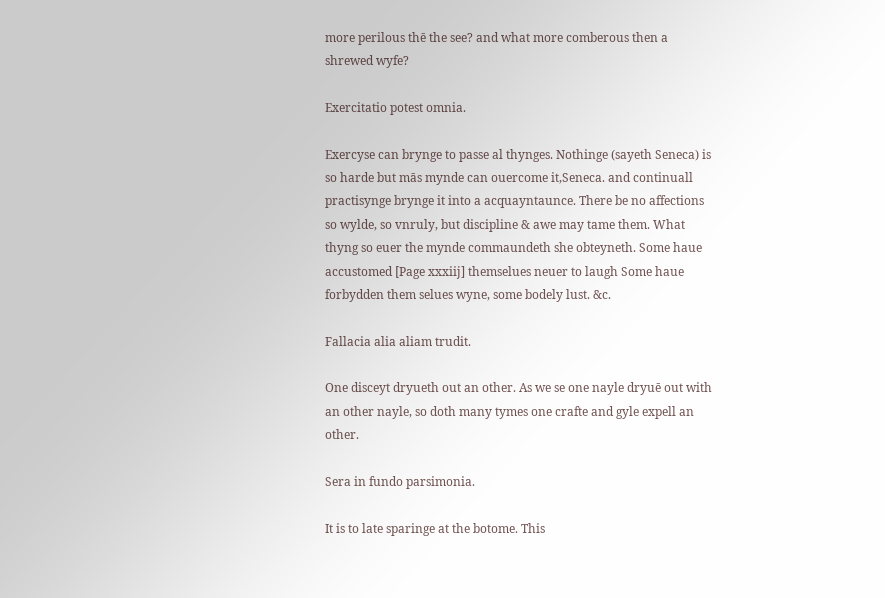more perilous thē the see? and what more comberous then a shrewed wyfe?

Exercitatio potest omnia.

Exercyse can brynge to passe al thynges. Nothinge (sayeth Seneca) is so harde but mās mynde can ouercome it,Seneca. and continuall practisynge brynge it into a acquayntaunce. There be no affections so wylde, so vnruly, but discipline & awe may tame them. What thyng so euer the mynde commaundeth she obteyneth. Some haue accustomed [Page xxxiij] themselues neuer to laugh Some haue forbydden them selues wyne, some bodely lust. &c.

Fallacia alia aliam trudit.

One disceyt dryueth out an other. As we se one nayle dryuē out with an other nayle, so doth many tymes one crafte and gyle expell an other.

Sera in fundo parsimonia.

It is to late sparinge at the botome. This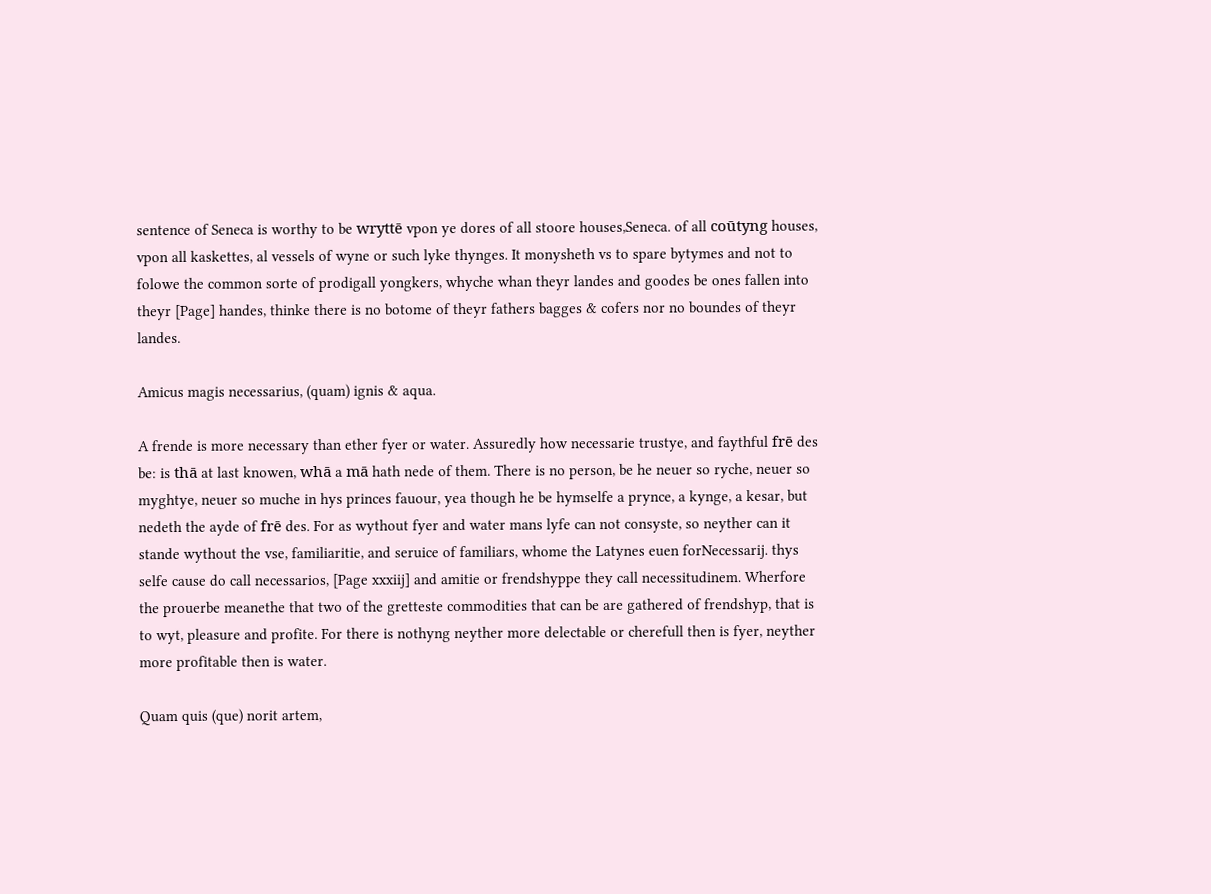sentence of Seneca is worthy to be wryttē vpon ye dores of all stoore houses,Seneca. of all coūtyng houses, vpon all kaskettes, al vessels of wyne or such lyke thynges. It monysheth vs to spare bytymes and not to folowe the common sorte of prodigall yongkers, whyche whan theyr landes and goodes be ones fallen into theyr [Page] handes, thinke there is no botome of theyr fathers bagges & cofers nor no boundes of theyr landes.

Amicus magis necessarius, (quam) ignis & aqua.

A frende is more necessary than ether fyer or water. Assuredly how necessarie trustye, and faythful frē des be: is thā at last knowen, whā a mā hath nede of them. There is no person, be he neuer so ryche, neuer so myghtye, neuer so muche in hys princes fauour, yea though he be hymselfe a prynce, a kynge, a kesar, but nedeth the ayde of frē des. For as wythout fyer and water mans lyfe can not consyste, so neyther can it stande wythout the vse, familiaritie, and seruice of familiars, whome the Latynes euen forNecessarij. thys selfe cause do call necessarios, [Page xxxiij] and amitie or frendshyppe they call necessitudinem. Wherfore the prouerbe meanethe that two of the gretteste commodities that can be are gathered of frendshyp, that is to wyt, pleasure and profite. For there is nothyng neyther more delectable or cherefull then is fyer, neyther more profitable then is water.

Quam quis (que) norit artem,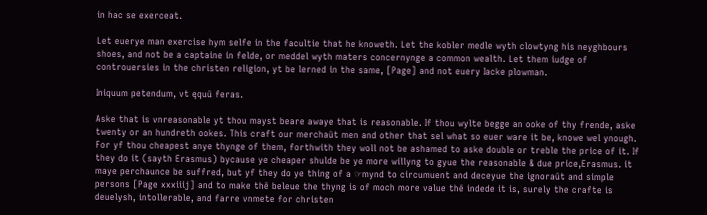in hac se exerceat.

Let euerye man exercise hym selfe in the facultie that he knoweth. Let the kobler medle wyth clowtyng his neyghbours shoes, and not be a captaine in felde, or meddel wyth maters concernynge a common wealth. Let them iudge of controuersies in the christen religion, yt be lerned in the same, [Page] and not euery Iacke plowman.

Iniquum petendum, vt ęquū feras.

Aske that is vnreasonable yt thou mayst beare awaye that is reasonable. If thou wylte begge an ooke of thy frende, aske twenty or an hundreth ookes. This craft our merchaūt men and other that sel what so euer ware it be, knowe wel ynough. For yf thou cheapest anye thynge of them, forthwith they woll not be ashamed to aske double or treble the price of it. If they do it (sayth Erasmus) bycause ye cheaper shulde be ye more willyng to gyue the reasonable & due price,Erasmus. it maye perchaunce be suffred, but yf they do ye thing of a ☞mynd to circumuent and deceyue the ignoraūt and simple persons [Page xxxiiij] and to make thē beleue the thyng is of moch more value thē indede it is, surely the crafte is deuelysh, intollerable, and farre vnmete for christen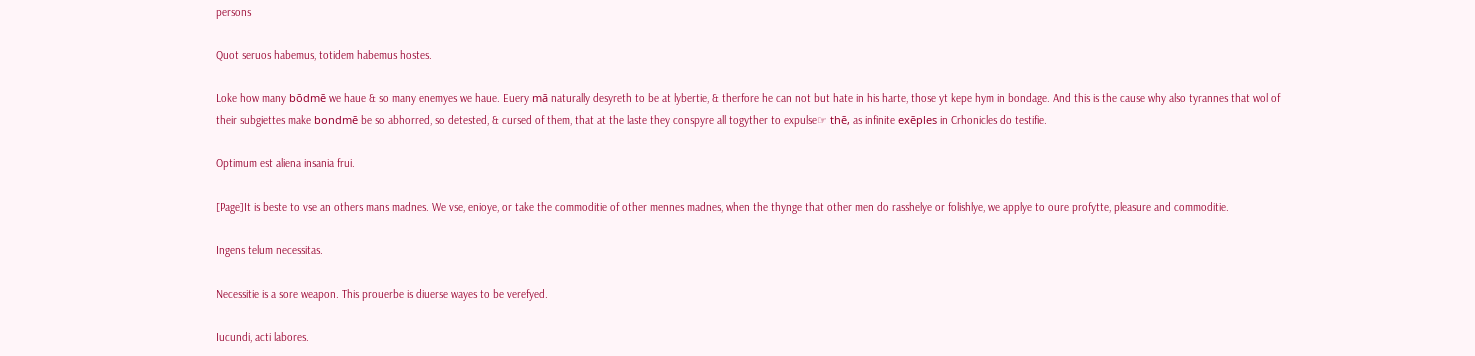persons

Quot seruos habemus, totidem habemus hostes.

Loke how many bōdmē we haue & so many enemyes we haue. Euery mā naturally desyreth to be at lybertie, & therfore he can not but hate in his harte, those yt kepe hym in bondage. And this is the cause why also tyrannes that wol of their subgiettes make bondmē be so abhorred, so detested, & cursed of them, that at the laste they conspyre all togyther to expulse☞ thē, as infinite exēples in Crhonicles do testifie.

Optimum est aliena insania frui.

[Page]It is beste to vse an others mans madnes. We vse, enioye, or take the commoditie of other mennes madnes, when the thynge that other men do rasshelye or folishlye, we applye to oure profytte, pleasure and commoditie.

Ingens telum necessitas.

Necessitie is a sore weapon. This prouerbe is diuerse wayes to be verefyed.

Iucundi, acti labores.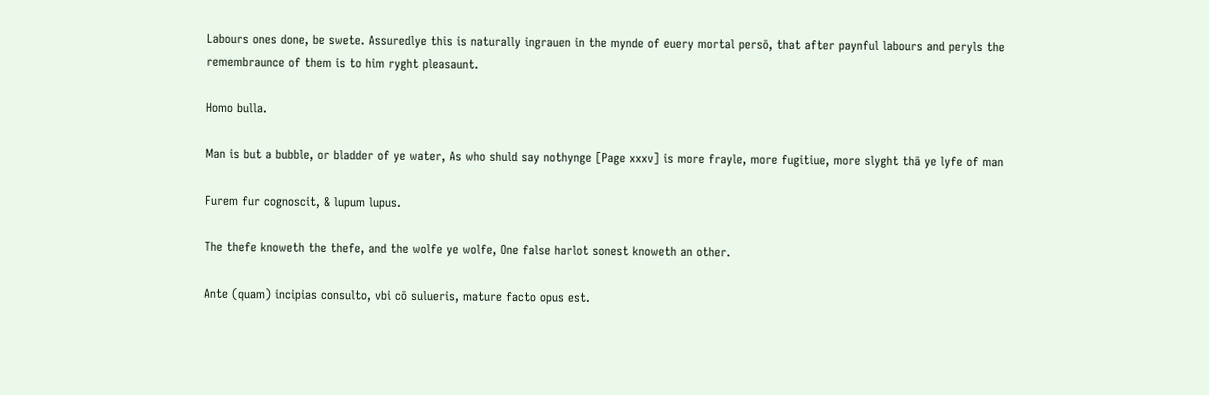Labours ones done, be swete. Assuredlye this is naturally ingrauen in the mynde of euery mortal persō, that after paynful labours and peryls the remembraunce of them is to him ryght pleasaunt.

Homo bulla.

Man is but a bubble, or bladder of ye water, As who shuld say nothynge [Page xxxv] is more frayle, more fugitiue, more slyght thā ye lyfe of man

Furem fur cognoscit, & lupum lupus.

The thefe knoweth the thefe, and the wolfe ye wolfe, One false harlot sonest knoweth an other.

Ante (quam) incipias consulto, vbi cō sulueris, mature facto opus est.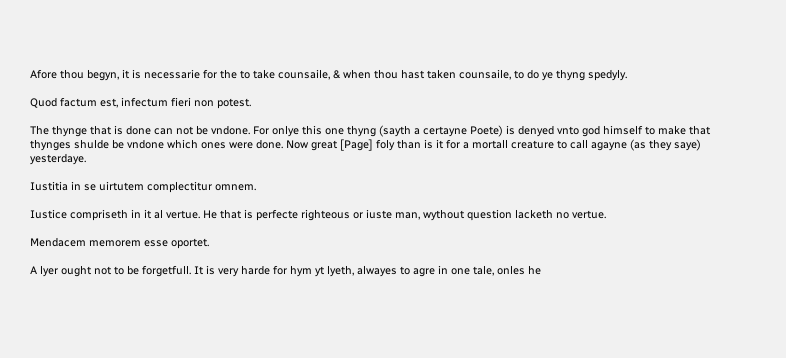Afore thou begyn, it is necessarie for the to take counsaile, & when thou hast taken counsaile, to do ye thyng spedyly.

Quod factum est, infectum fieri non potest.

The thynge that is done can not be vndone. For onlye this one thyng (sayth a certayne Poete) is denyed vnto god himself to make that thynges shulde be vndone which ones were done. Now great [Page] foly than is it for a mortall creature to call agayne (as they saye) yesterdaye.

Iustitia in se uirtutem complectitur omnem.

Iustice compriseth in it al vertue. He that is perfecte righteous or iuste man, wythout question lacketh no vertue.

Mendacem memorem esse oportet.

A lyer ought not to be forgetfull. It is very harde for hym yt lyeth, alwayes to agre in one tale, onles he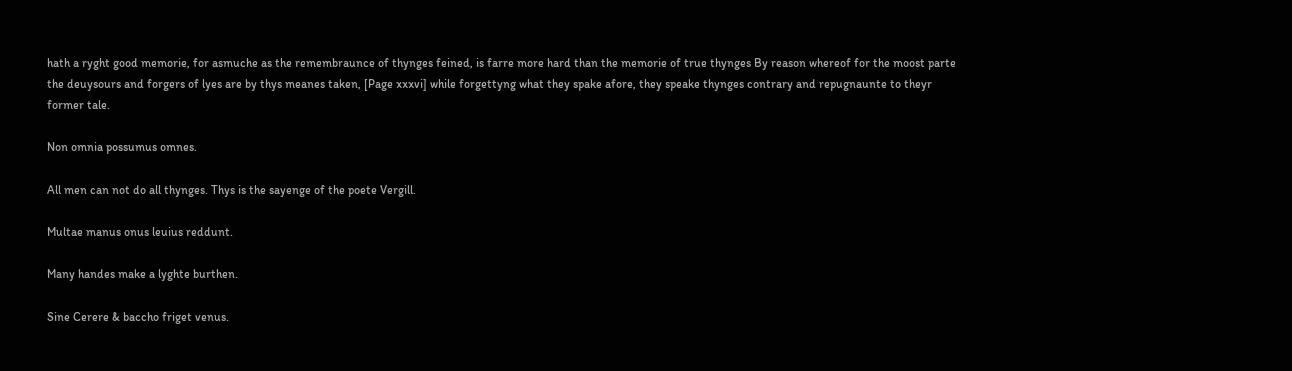hath a ryght good memorie, for asmuche as the remembraunce of thynges feined, is farre more hard than the memorie of true thynges By reason whereof for the moost parte the deuysours and forgers of lyes are by thys meanes taken, [Page xxxvi] while forgettyng what they spake afore, they speake thynges contrary and repugnaunte to theyr former tale.

Non omnia possumus omnes.

All men can not do all thynges. Thys is the sayenge of the poete Vergill.

Multae manus onus leuius reddunt.

Many handes make a lyghte burthen.

Sine Cerere & baccho friget venus.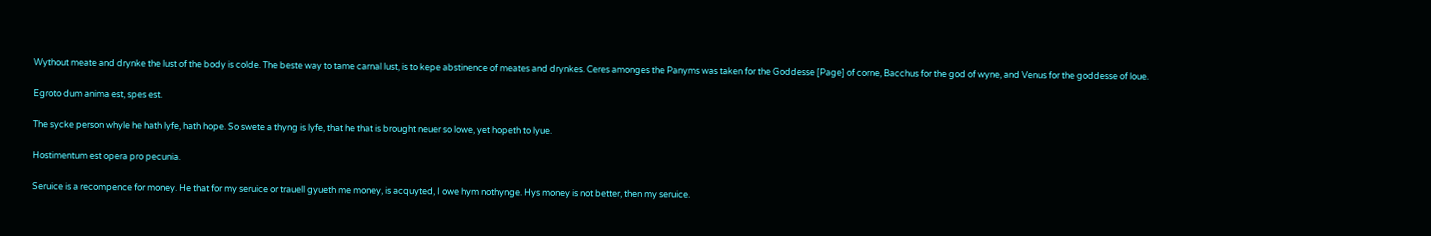Wythout meate and drynke the lust of the body is colde. The beste way to tame carnal lust, is to kepe abstinence of meates and drynkes. Ceres amonges the Panyms was taken for the Goddesse [Page] of corne, Bacchus for the god of wyne, and Venus for the goddesse of loue.

Egroto dum anima est, spes est.

The sycke person whyle he hath lyfe, hath hope. So swete a thyng is lyfe, that he that is brought neuer so lowe, yet hopeth to lyue.

Hostimentum est opera pro pecunia.

Seruice is a recompence for money. He that for my seruice or trauell gyueth me money, is acquyted, I owe hym nothynge. Hys money is not better, then my seruice.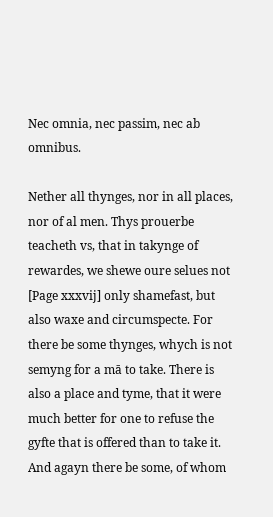Nec omnia, nec passim, nec ab omnibus.

Nether all thynges, nor in all places, nor of al men. Thys prouerbe teacheth vs, that in takynge of rewardes, we shewe oure selues not [Page xxxvij] only shamefast, but also waxe and circumspecte. For there be some thynges, whych is not semyng for a mā to take. There is also a place and tyme, that it were much better for one to refuse the gyfte that is offered than to take it. And agayn there be some, of whom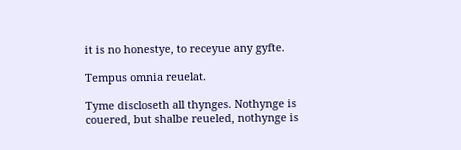it is no honestye, to receyue any gyfte.

Tempus omnia reuelat.

Tyme discloseth all thynges. Nothynge is couered, but shalbe reueled, nothynge is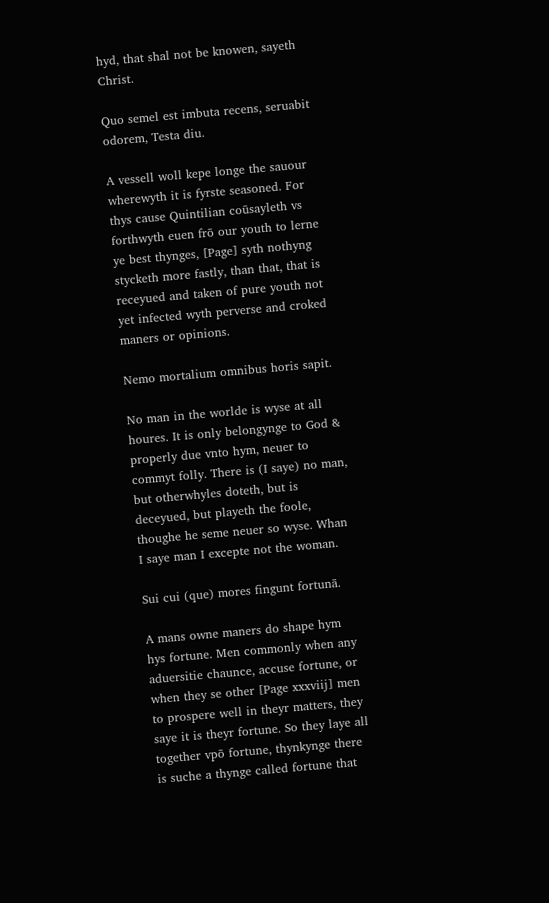hyd, that shal not be knowen, sayeth Christ.

Quo semel est imbuta recens, seruabit odorem, Testa diu.

A vessell woll kepe longe the sauour wherewyth it is fyrste seasoned. For thys cause Quintilian coūsayleth vs forthwyth euen frō our youth to lerne ye best thynges, [Page] syth nothyng stycketh more fastly, than that, that is receyued and taken of pure youth not yet infected wyth perverse and croked maners or opinions.

Nemo mortalium omnibus horis sapit.

No man in the worlde is wyse at all houres. It is only belongynge to God & properly due vnto hym, neuer to commyt folly. There is (I saye) no man, but otherwhyles doteth, but is deceyued, but playeth the foole, thoughe he seme neuer so wyse. Whan I saye man I excepte not the woman.

Sui cui (que) mores fingunt fortunā.

A mans owne maners do shape hym hys fortune. Men commonly when any aduersitie chaunce, accuse fortune, or when they se other [Page xxxviij] men to prospere well in theyr matters, they saye it is theyr fortune. So they laye all together vpō fortune, thynkynge there is suche a thynge called fortune that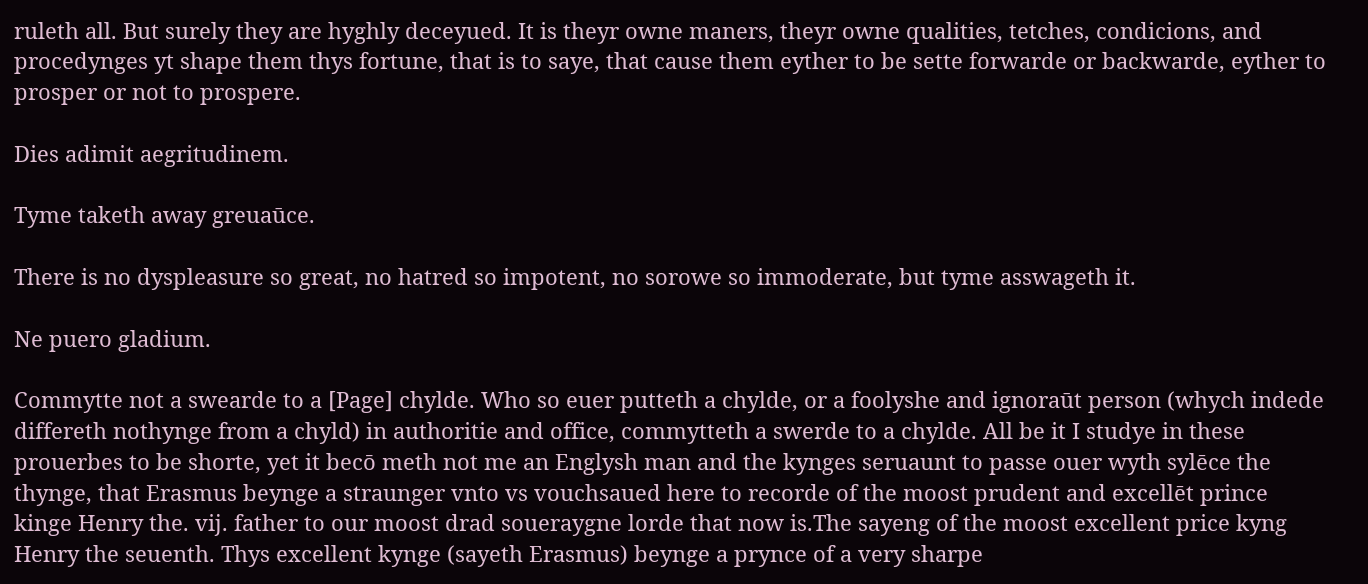ruleth all. But surely they are hyghly deceyued. It is theyr owne maners, theyr owne qualities, tetches, condicions, and procedynges yt shape them thys fortune, that is to saye, that cause them eyther to be sette forwarde or backwarde, eyther to prosper or not to prospere.

Dies adimit aegritudinem.

Tyme taketh away greuaūce.

There is no dyspleasure so great, no hatred so impotent, no sorowe so immoderate, but tyme asswageth it.

Ne puero gladium.

Commytte not a swearde to a [Page] chylde. Who so euer putteth a chylde, or a foolyshe and ignoraūt person (whych indede differeth nothynge from a chyld) in authoritie and office, commytteth a swerde to a chylde. All be it I studye in these prouerbes to be shorte, yet it becō meth not me an Englysh man and the kynges seruaunt to passe ouer wyth sylēce the thynge, that Erasmus beynge a straunger vnto vs vouchsaued here to recorde of the moost prudent and excellēt prince kinge Henry the. vij. father to our moost drad soueraygne lorde that now is.The sayeng of the moost excellent price kyng Henry the seuenth. Thys excellent kynge (sayeth Erasmus) beynge a prynce of a very sharpe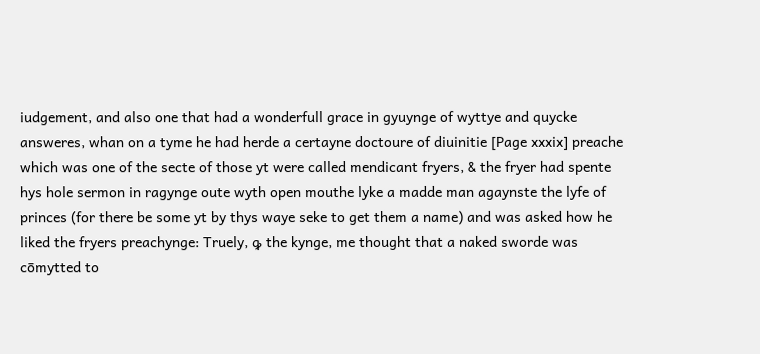iudgement, and also one that had a wonderfull grace in gyuynge of wyttye and quycke answeres, whan on a tyme he had herde a certayne doctoure of diuinitie [Page xxxix] preache which was one of the secte of those yt were called mendicant fryers, & the fryer had spente hys hole sermon in ragynge oute wyth open mouthe lyke a madde man agaynste the lyfe of princes (for there be some yt by thys waye seke to get them a name) and was asked how he liked the fryers preachynge: Truely, ꝙ the kynge, me thought that a naked sworde was cōmytted to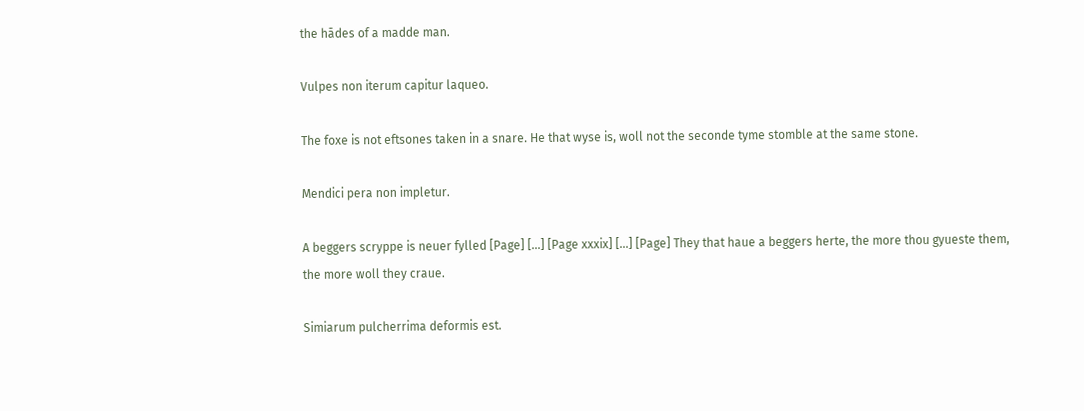the hādes of a madde man.

Vulpes non iterum capitur laqueo.

The foxe is not eftsones taken in a snare. He that wyse is, woll not the seconde tyme stomble at the same stone.

Mendici pera non impletur.

A beggers scryppe is neuer fylled [Page] [...] [Page xxxix] [...] [Page] They that haue a beggers herte, the more thou gyueste them, the more woll they craue.

Simiarum pulcherrima deformis est.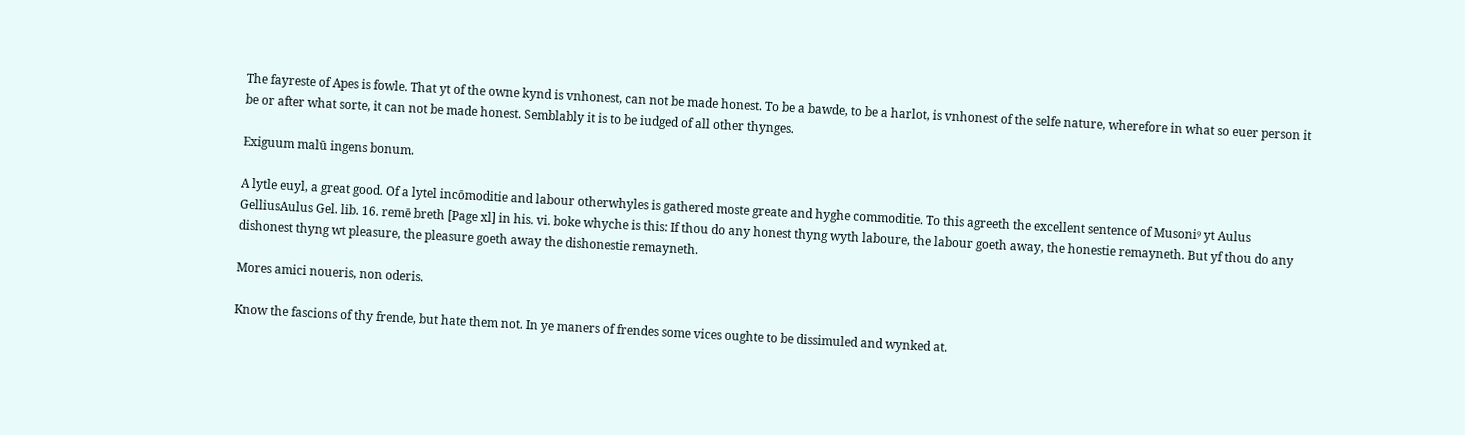The fayreste of Apes is fowle. That yt of the owne kynd is vnhonest, can not be made honest. To be a bawde, to be a harlot, is vnhonest of the selfe nature, wherefore in what so euer person it be or after what sorte, it can not be made honest. Semblably it is to be iudged of all other thynges.

Exiguum malū ingens bonum.

A lytle euyl, a great good. Of a lytel incōmoditie and labour otherwhyles is gathered moste greate and hyghe commoditie. To this agreeth the excellent sentence of Musoniꝰ yt Aulus GelliusAulus Gel. lib. 16. remē breth [Page xl] in his. vi. boke whyche is this: If thou do any honest thyng wyth laboure, the labour goeth away, the honestie remayneth. But yf thou do any dishonest thyng wt pleasure, the pleasure goeth away the dishonestie remayneth.

Mores amici noueris, non oderis.

Know the fascions of thy frende, but hate them not. In ye maners of frendes some vices oughte to be dissimuled and wynked at.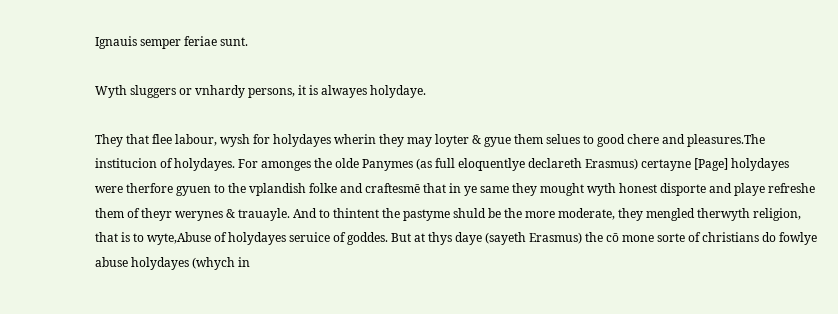Ignauis semper feriae sunt.

Wyth sluggers or vnhardy persons, it is alwayes holydaye.

They that flee labour, wysh for holydayes wherin they may loyter & gyue them selues to good chere and pleasures.The institucion of holydayes. For amonges the olde Panymes (as full eloquentlye declareth Erasmus) certayne [Page] holydayes were therfore gyuen to the vplandish folke and craftesmē that in ye same they mought wyth honest disporte and playe refreshe them of theyr werynes & trauayle. And to thintent the pastyme shuld be the more moderate, they mengled therwyth religion, that is to wyte,Abuse of holydayes seruice of goddes. But at thys daye (sayeth Erasmus) the cō mone sorte of christians do fowlye abuse holydayes (whych in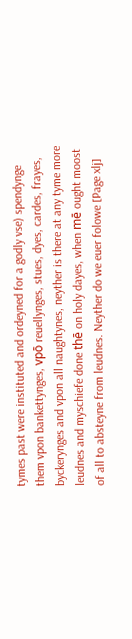tymes past were instituted and ordeyned for a godly vse) spendynge them vpon bankettynges, vpō reuellynges, stues, dyes, cardes, frayes, byckerynges and vpon all naughtynes, neyther is there at any tyme more leudnes and myschiefe done thē on holy dayes, when mē ought moost of all to absteyne from leudnes. Neyther do we euer folowe [Page xlj]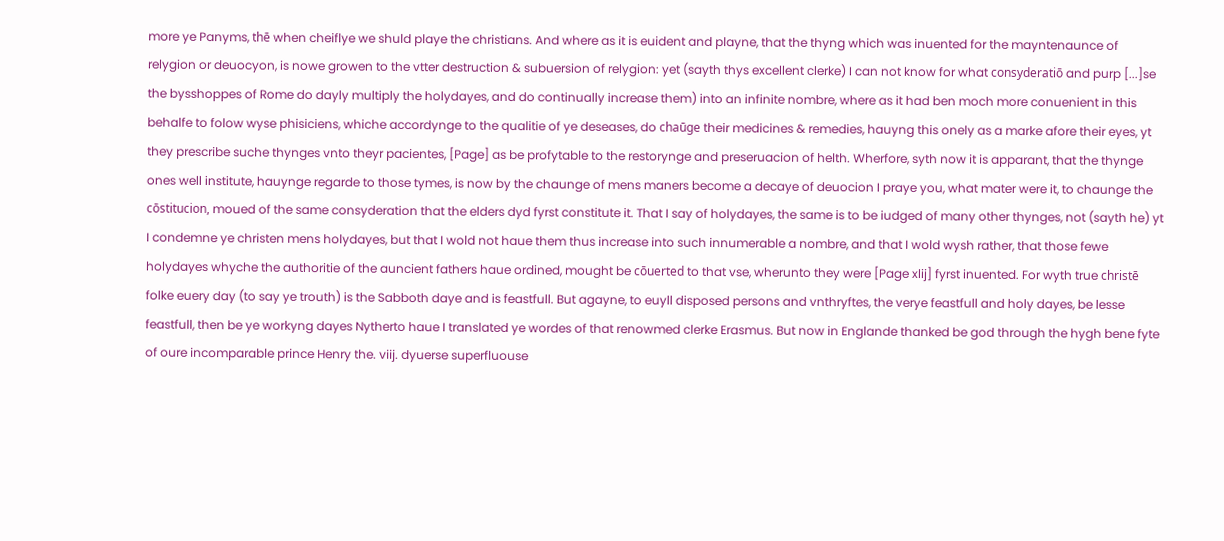more ye Panyms, thē when cheiflye we shuld playe the christians. And where as it is euident and playne, that the thyng which was inuented for the mayntenaunce of relygion or deuocyon, is nowe growen to the vtter destruction & subuersion of relygion: yet (sayth thys excellent clerke) I can not know for what consyderatiō and purp [...]se the bysshoppes of Rome do dayly multiply the holydayes, and do continually increase them) into an infinite nombre, where as it had ben moch more conuenient in this behalfe to folow wyse phisiciens, whiche accordynge to the qualitie of ye deseases, do chaūge their medicines & remedies, hauyng this onely as a marke afore their eyes, yt they prescribe suche thynges vnto theyr pacientes, [Page] as be profytable to the restorynge and preseruacion of helth. Wherfore, syth now it is apparant, that the thynge ones well institute, hauynge regarde to those tymes, is now by the chaunge of mens maners become a decaye of deuocion I praye you, what mater were it, to chaunge the cōstitucion, moued of the same consyderation that the elders dyd fyrst constitute it. That I say of holydayes, the same is to be iudged of many other thynges, not (sayth he) yt I condemne ye christen mens holydayes, but that I wold not haue them thus increase into such innumerable a nombre, and that I wold wysh rather, that those fewe holydayes whyche the authoritie of the auncient fathers haue ordined, mought be cōuerted to that vse, wherunto they were [Page xlij] fyrst inuented. For wyth true christē folke euery day (to say ye trouth) is the Sabboth daye and is feastfull. But agayne, to euyll disposed persons and vnthryftes, the verye feastfull and holy dayes, be lesse feastfull, then be ye workyng dayes Nytherto haue I translated ye wordes of that renowmed clerke Erasmus. But now in Englande thanked be god through the hygh bene fyte of oure incomparable prince Henry the. viij. dyuerse superfluouse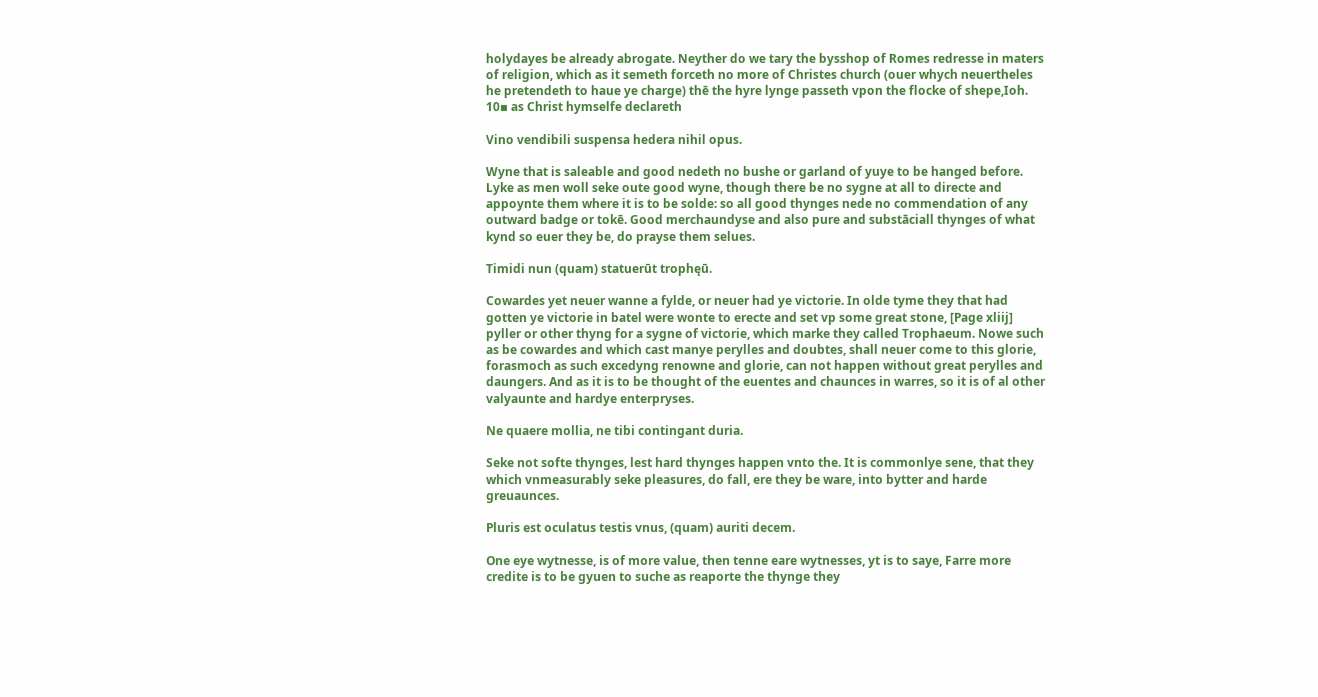holydayes be already abrogate. Neyther do we tary the bysshop of Romes redresse in maters of religion, which as it semeth forceth no more of Christes church (ouer whych neuertheles he pretendeth to haue ye charge) thē the hyre lynge passeth vpon the flocke of shepe,Ioh. 10▪ as Christ hymselfe declareth

Vino vendibili suspensa hedera nihil opus.

Wyne that is saleable and good nedeth no bushe or garland of yuye to be hanged before. Lyke as men woll seke oute good wyne, though there be no sygne at all to directe and appoynte them where it is to be solde: so all good thynges nede no commendation of any outward badge or tokē. Good merchaundyse and also pure and substāciall thynges of what kynd so euer they be, do prayse them selues.

Timidi nun (quam) statuerūt trophęū.

Cowardes yet neuer wanne a fylde, or neuer had ye victorie. In olde tyme they that had gotten ye victorie in batel were wonte to erecte and set vp some great stone, [Page xliij] pyller or other thyng for a sygne of victorie, which marke they called Trophaeum. Nowe such as be cowardes and which cast manye perylles and doubtes, shall neuer come to this glorie, forasmoch as such excedyng renowne and glorie, can not happen without great perylles and daungers. And as it is to be thought of the euentes and chaunces in warres, so it is of al other valyaunte and hardye enterpryses.

Ne quaere mollia, ne tibi contingant duria.

Seke not softe thynges, lest hard thynges happen vnto the. It is commonlye sene, that they which vnmeasurably seke pleasures, do fall, ere they be ware, into bytter and harde greuaunces.

Pluris est oculatus testis vnus, (quam) auriti decem.

One eye wytnesse, is of more value, then tenne eare wytnesses, yt is to saye, Farre more credite is to be gyuen to suche as reaporte the thynge they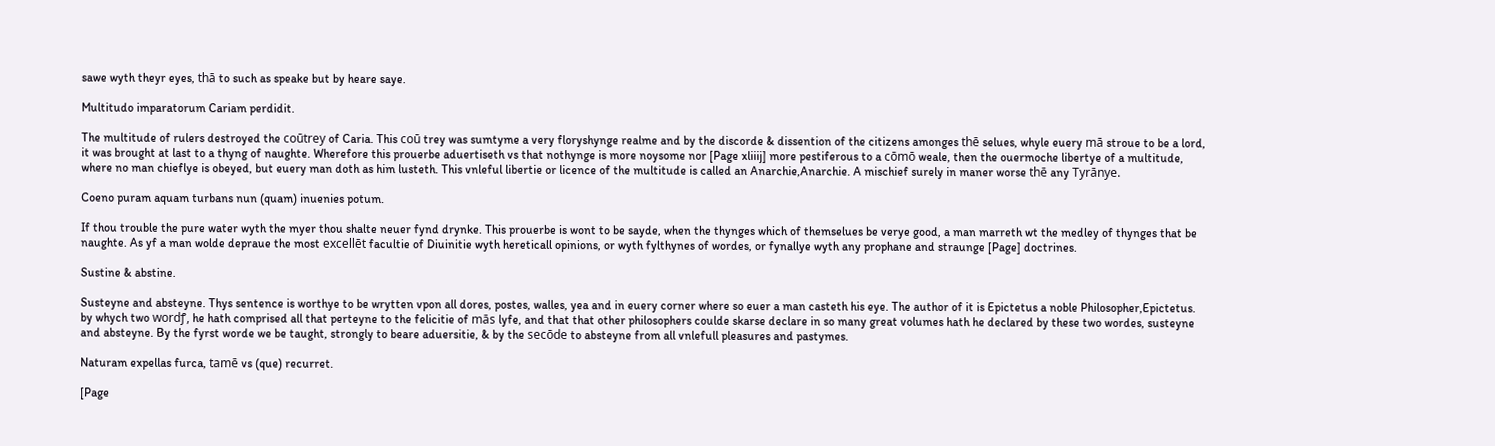sawe wyth theyr eyes, thā to such as speake but by heare saye.

Multitudo imparatorum Cariam perdidit.

The multitude of rulers destroyed the coūtrey of Caria. This coū trey was sumtyme a very floryshynge realme and by the discorde & dissention of the citizens amonges thē selues, whyle euery mā stroue to be a lord, it was brought at last to a thyng of naughte. Wherefore this prouerbe aduertiseth vs that nothynge is more noysome nor [Page xliiij] more pestiferous to a cōmō weale, then the ouermoche libertye of a multitude, where no man chieflye is obeyed, but euery man doth as him lusteth. This vnleful libertie or licence of the multitude is called an Anarchie,Anarchie. A mischief surely in maner worse thē any Tyrānye.

Coeno puram aquam turbans nun (quam) inuenies potum.

If thou trouble the pure water wyth the myer thou shalte neuer fynd drynke. This prouerbe is wont to be sayde, when the thynges which of themselues be verye good, a man marreth wt the medley of thynges that be naughte. As yf a man wolde depraue the most excellēt facultie of Diuinitie wyth hereticall opinions, or wyth fylthynes of wordes, or fynallye wyth any prophane and straunge [Page] doctrines.

Sustine & abstine.

Susteyne and absteyne. Thys sentence is worthye to be wrytten vpon all dores, postes, walles, yea and in euery corner where so euer a man casteth his eye. The author of it is Epictetus a noble Philosopher,Epictetus. by whych two wordꝭ, he hath comprised all that perteyne to the felicitie of mās lyfe, and that that other philosophers coulde skarse declare in so many great volumes hath he declared by these two wordes, susteyne and absteyne. By the fyrst worde we be taught, strongly to beare aduersitie, & by the secōde to absteyne from all vnlefull pleasures and pastymes.

Naturam expellas furca, tamē vs (que) recurret.

[Page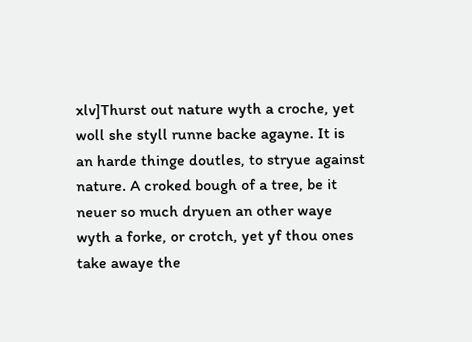xlv]Thurst out nature wyth a croche, yet woll she styll runne backe agayne. It is an harde thinge doutles, to stryue against nature. A croked bough of a tree, be it neuer so much dryuen an other waye wyth a forke, or crotch, yet yf thou ones take awaye the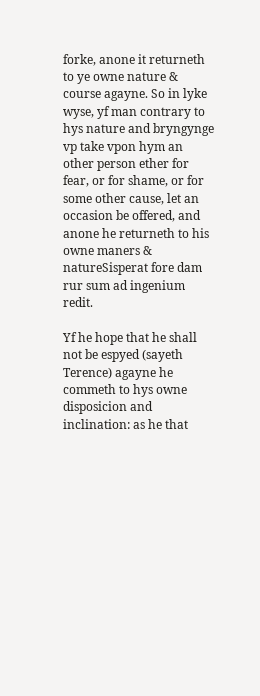forke, anone it returneth to ye owne nature & course agayne. So in lyke wyse, yf man contrary to hys nature and bryngynge vp take vpon hym an other person ether for fear, or for shame, or for some other cause, let an occasion be offered, and anone he returneth to his owne maners & natureSisperat fore dam rur sum ad ingenium redit.

Yf he hope that he shall not be espyed (sayeth Terence) agayne he commeth to hys owne disposicion and inclination: as he that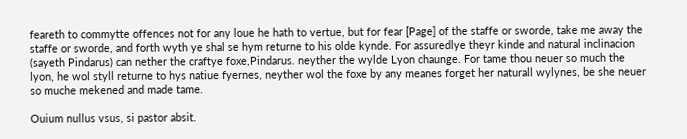feareth to commytte offences not for any loue he hath to vertue, but for fear [Page] of the staffe or sworde, take me away the staffe or sworde, and forth wyth ye shal se hym returne to his olde kynde. For assuredlye theyr kinde and natural inclinacion (sayeth Pindarus) can nether the craftye foxe,Pindarus. neyther the wylde Lyon chaunge. For tame thou neuer so much the lyon, he wol styll returne to hys natiue fyernes, neyther wol the foxe by any meanes forget her naturall wylynes, be she neuer so muche mekened and made tame.

Ouium nullus vsus, si pastor absit.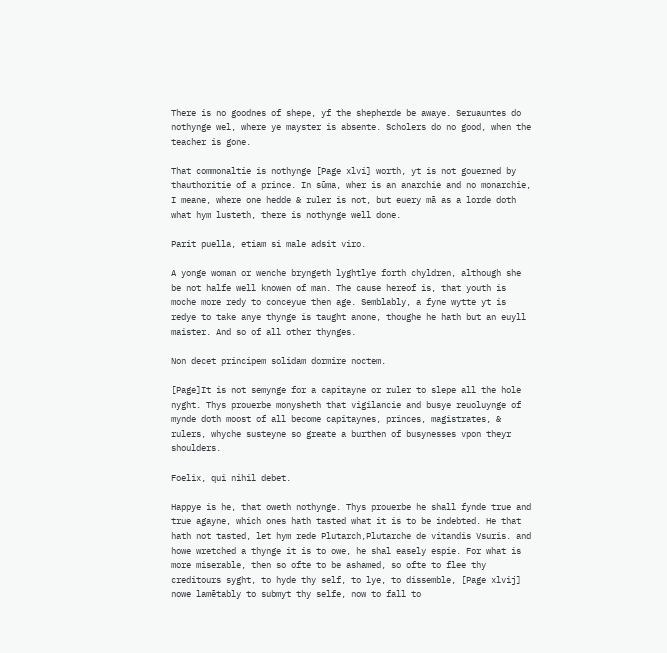There is no goodnes of shepe, yf the shepherde be awaye. Seruauntes do nothynge wel, where ye mayster is absente. Scholers do no good, when the teacher is gone.

That commonaltie is nothynge [Page xlvi] worth, yt is not gouerned by thauthoritie of a prince. In sūma, wher is an anarchie and no monarchie, I meane, where one hedde & ruler is not, but euery mā as a lorde doth what hym lusteth, there is nothynge well done.

Parit puella, etiam si male adsit viro.

A yonge woman or wenche bryngeth lyghtlye forth chyldren, although she be not halfe well knowen of man. The cause hereof is, that youth is moche more redy to conceyue then age. Semblably, a fyne wytte yt is redye to take anye thynge is taught anone, thoughe he hath but an euyll maister. And so of all other thynges.

Non decet principem solidam dormire noctem.

[Page]It is not semynge for a capitayne or ruler to slepe all the hole nyght. Thys prouerbe monysheth that vigilancie and busye reuoluynge of mynde doth moost of all become capitaynes, princes, magistrates, & rulers, whyche susteyne so greate a burthen of busynesses vpon theyr shoulders.

Foelix, qui nihil debet.

Happye is he, that oweth nothynge. Thys prouerbe he shall fynde true and true agayne, which ones hath tasted what it is to be indebted. He that hath not tasted, let hym rede Plutarch,Plutarche de vitandis Vsuris. and howe wretched a thynge it is to owe, he shal easely espie. For what is more miserable, then so ofte to be ashamed, so ofte to flee thy creditours syght, to hyde thy self, to lye, to dissemble, [Page xlvij] nowe lamētably to submyt thy selfe, now to fall to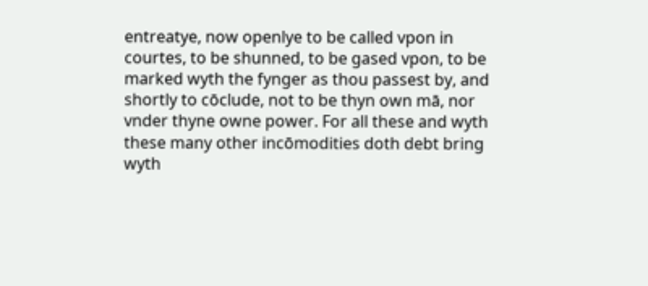entreatye, now openlye to be called vpon in courtes, to be shunned, to be gased vpon, to be marked wyth the fynger as thou passest by, and shortly to cōclude, not to be thyn own mā, nor vnder thyne owne power. For all these and wyth these many other incōmodities doth debt bring wyth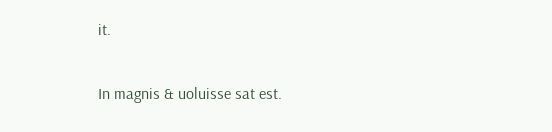it.

In magnis & uoluisse sat est.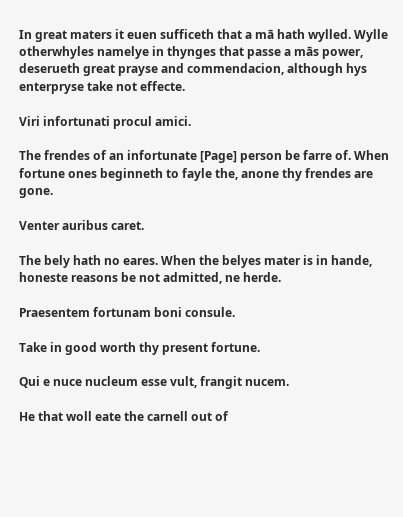In great maters it euen sufficeth that a mā hath wylled. Wylle otherwhyles namelye in thynges that passe a mās power, deserueth great prayse and commendacion, although hys enterpryse take not effecte.

Viri infortunati procul amici.

The frendes of an infortunate [Page] person be farre of. When fortune ones beginneth to fayle the, anone thy frendes are gone.

Venter auribus caret.

The bely hath no eares. When the belyes mater is in hande, honeste reasons be not admitted, ne herde.

Praesentem fortunam boni consule.

Take in good worth thy present fortune.

Qui e nuce nucleum esse vult, frangit nucem.

He that woll eate the carnell out of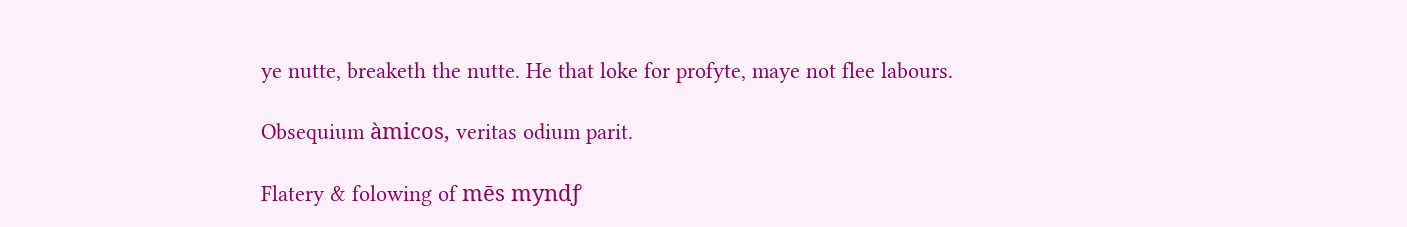ye nutte, breaketh the nutte. He that loke for profyte, maye not flee labours.

Obsequium àmicos, veritas odium parit.

Flatery & folowing of mēs myndꝭ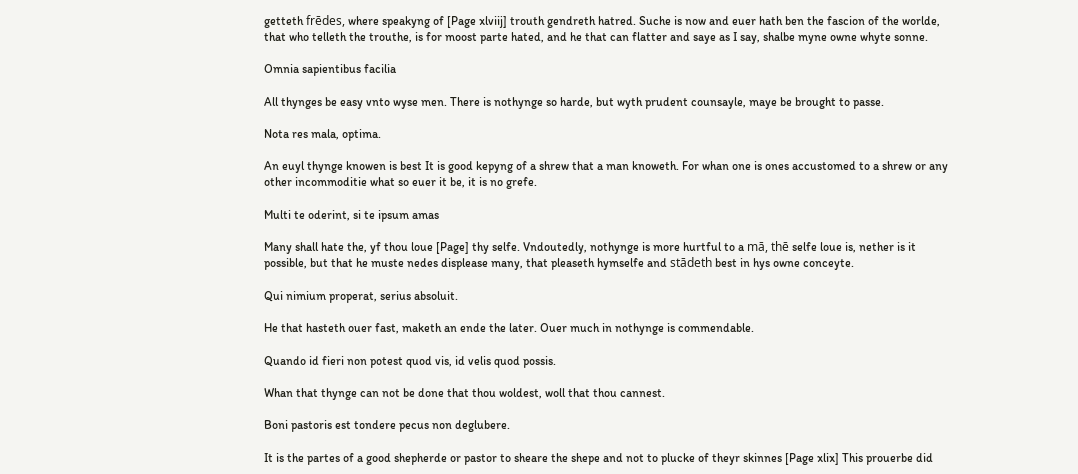getteth frēdes, where speakyng of [Page xlviij] trouth gendreth hatred. Suche is now and euer hath ben the fascion of the worlde, that who telleth the trouthe, is for moost parte hated, and he that can flatter and saye as I say, shalbe myne owne whyte sonne.

Omnia sapientibus facilia

All thynges be easy vnto wyse men. There is nothynge so harde, but wyth prudent counsayle, maye be brought to passe.

Nota res mala, optima.

An euyl thynge knowen is best It is good kepyng of a shrew that a man knoweth. For whan one is ones accustomed to a shrew or any other incommoditie what so euer it be, it is no grefe.

Multi te oderint, si te ipsum amas

Many shall hate the, yf thou loue [Page] thy selfe. Vndoutedly, nothynge is more hurtful to a mā, thē selfe loue is, nether is it possible, but that he muste nedes displease many, that pleaseth hymselfe and stādeth best in hys owne conceyte.

Qui nimium properat, serius absoluit.

He that hasteth ouer fast, maketh an ende the later. Ouer much in nothynge is commendable.

Quando id fieri non potest quod vis, id velis quod possis.

Whan that thynge can not be done that thou woldest, woll that thou cannest.

Boni pastoris est tondere pecus non deglubere.

It is the partes of a good shepherde or pastor to sheare the shepe and not to plucke of theyr skinnes [Page xlix] This prouerbe did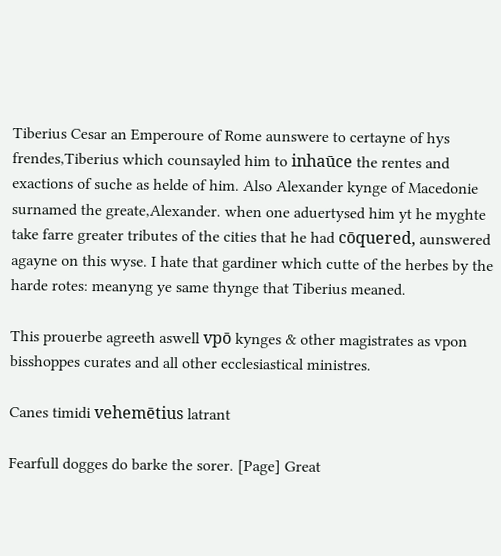Tiberius Cesar an Emperoure of Rome aunswere to certayne of hys frendes,Tiberius which counsayled him to inhaūce the rentes and exactions of suche as helde of him. Also Alexander kynge of Macedonie surnamed the greate,Alexander. when one aduertysed him yt he myghte take farre greater tributes of the cities that he had cōquered, aunswered agayne on this wyse. I hate that gardiner which cutte of the herbes by the harde rotes: meanyng ye same thynge that Tiberius meaned.

This prouerbe agreeth aswell vpō kynges & other magistrates as vpon bisshoppes curates and all other ecclesiastical ministres.

Canes timidi vehemētius latrant

Fearfull dogges do barke the sorer. [Page] Great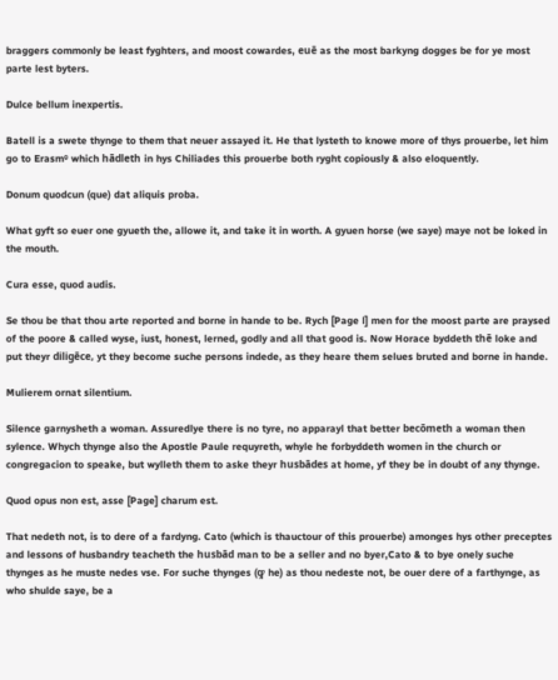braggers commonly be least fyghters, and moost cowardes, euē as the most barkyng dogges be for ye most parte lest byters.

Dulce bellum inexpertis.

Batell is a swete thynge to them that neuer assayed it. He that lysteth to knowe more of thys prouerbe, let him go to Erasmꝰ which hādleth in hys Chiliades this prouerbe both ryght copiously & also eloquently.

Donum quodcun (que) dat aliquis proba.

What gyft so euer one gyueth the, allowe it, and take it in worth. A gyuen horse (we saye) maye not be loked in the mouth.

Cura esse, quod audis.

Se thou be that thou arte reported and borne in hande to be. Rych [Page l] men for the moost parte are praysed of the poore & called wyse, iust, honest, lerned, godly and all that good is. Now Horace byddeth thē loke and put theyr diligēce, yt they become suche persons indede, as they heare them selues bruted and borne in hande.

Mulierem ornat silentium.

Silence garnysheth a woman. Assuredlye there is no tyre, no apparayl that better becōmeth a woman then sylence. Whych thynge also the Apostle Paule requyreth, whyle he forbyddeth women in the church or congregacion to speake, but wylleth them to aske theyr husbādes at home, yf they be in doubt of any thynge.

Quod opus non est, asse [Page] charum est.

That nedeth not, is to dere of a fardyng. Cato (which is thauctour of this prouerbe) amonges hys other preceptes and lessons of husbandry teacheth the husbād man to be a seller and no byer,Cato & to bye onely suche thynges as he muste nedes vse. For suche thynges (ꝙ he) as thou nedeste not, be ouer dere of a farthynge, as who shulde saye, be a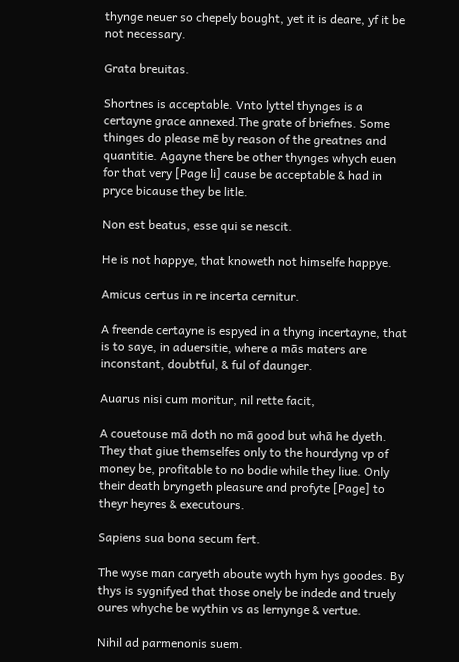thynge neuer so chepely bought, yet it is deare, yf it be not necessary.

Grata breuitas.

Shortnes is acceptable. Vnto lyttel thynges is a certayne grace annexed.The grate of briefnes. Some thinges do please mē by reason of the greatnes and quantitie. Agayne there be other thynges whych euen for that very [Page li] cause be acceptable & had in pryce bicause they be litle.

Non est beatus, esse qui se nescit.

He is not happye, that knoweth not himselfe happye.

Amicus certus in re incerta cernitur.

A freende certayne is espyed in a thyng incertayne, that is to saye, in aduersitie, where a mās maters are inconstant, doubtful, & ful of daunger.

Auarus nisi cum moritur, nil rette facit,

A couetouse mā doth no mā good but whā he dyeth. They that giue themselfes only to the hourdyng vp of money be, profitable to no bodie while they liue. Only their death bryngeth pleasure and profyte [Page] to theyr heyres & executours.

Sapiens sua bona secum fert.

The wyse man caryeth aboute wyth hym hys goodes. By thys is sygnifyed that those onely be indede and truely oures whyche be wythin vs as lernynge & vertue.

Nihil ad parmenonis suem.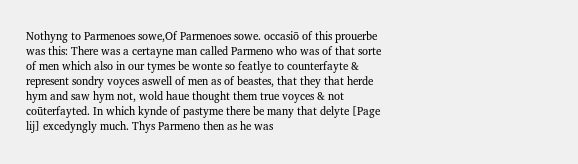Nothyng to Parmenoes sowe,Of Parmenoes sowe. occasiō of this prouerbe was this: There was a certayne man called Parmeno who was of that sorte of men which also in our tymes be wonte so featlye to counterfayte & represent sondry voyces aswell of men as of beastes, that they that herde hym and saw hym not, wold haue thought them true voyces & not coūterfayted. In which kynde of pastyme there be many that delyte [Page lij] excedyngly much. Thys Parmeno then as he was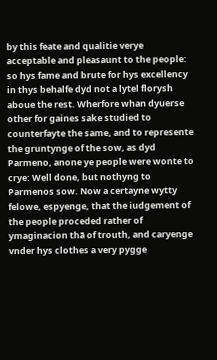by this feate and qualitie verye acceptable and pleasaunt to the people: so hys fame and brute for hys excellency in thys behalfe dyd not a lytel florysh aboue the rest. Wherfore whan dyuerse other for gaines sake studied to counterfayte the same, and to represente the gruntynge of the sow, as dyd Parmeno, anone ye people were wonte to crye: Well done, but nothyng to Parmenos sow. Now a certayne wytty felowe, espyenge, that the iudgement of the people proceded rather of ymaginacion thā of trouth, and caryenge vnder hys clothes a very pygge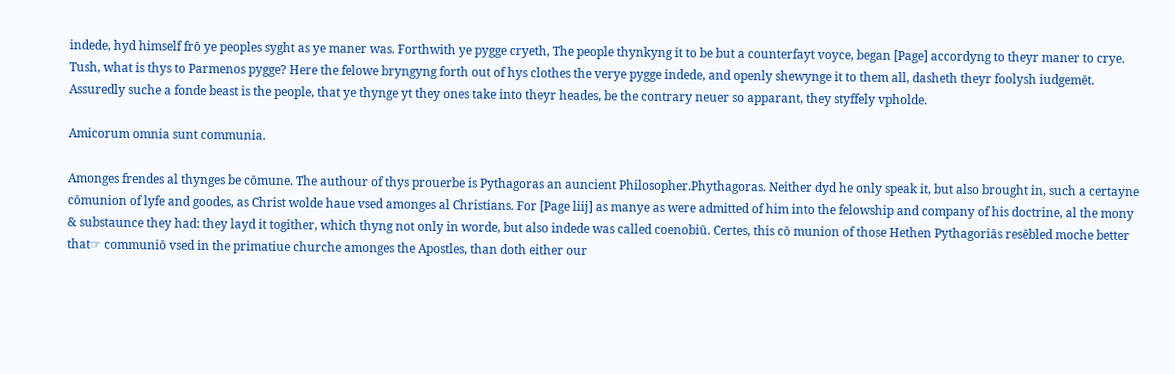indede, hyd himself frō ye peoples syght as ye maner was. Forthwith ye pygge cryeth, The people thynkyng it to be but a counterfayt voyce, began [Page] accordyng to theyr maner to crye. Tush, what is thys to Parmenos pygge? Here the felowe bryngyng forth out of hys clothes the verye pygge indede, and openly shewynge it to them all, dasheth theyr foolysh iudgemēt. Assuredly suche a fonde beast is the people, that ye thynge yt they ones take into theyr heades, be the contrary neuer so apparant, they styffely vpholde.

Amicorum omnia sunt communia.

Amonges frendes al thynges be cōmune. The authour of thys prouerbe is Pythagoras an auncient Philosopher.Phythagoras. Neither dyd he only speak it, but also brought in, such a certayne cōmunion of lyfe and goodes, as Christ wolde haue vsed amonges al Christians. For [Page liij] as manye as were admitted of him into the felowship and company of his doctrine, al the mony & substaunce they had: they layd it togither, which thyng not only in worde, but also indede was called coenobiū. Certes, this cō munion of those Hethen Pythagoriās resēbled moche better that☞ communiō vsed in the primatiue churche amonges the Apostles, than doth either our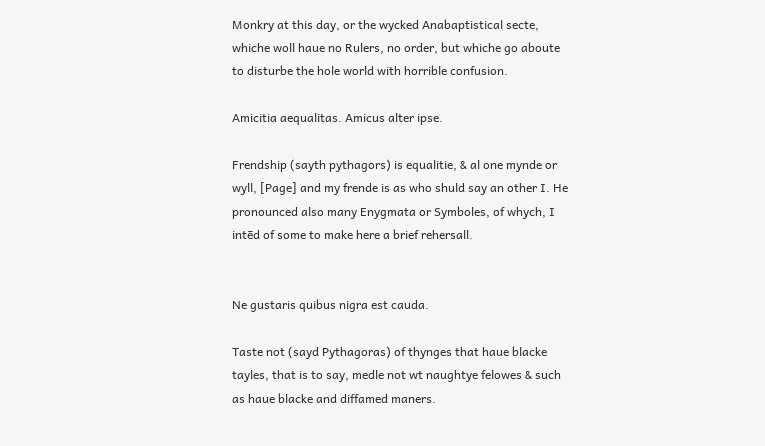Monkry at this day, or the wycked Anabaptistical secte, whiche woll haue no Rulers, no order, but whiche go aboute to disturbe the hole world with horrible confusion.

Amicitia aequalitas. Amicus alter ipse.

Frendship (sayth pythagors) is equalitie, & al one mynde or wyll, [Page] and my frende is as who shuld say an other I. He pronounced also many Enygmata or Symboles, of whych, I intēd of some to make here a brief rehersall.


Ne gustaris quibus nigra est cauda.

Taste not (sayd Pythagoras) of thynges that haue blacke tayles, that is to say, medle not wt naughtye felowes & such as haue blacke and diffamed maners.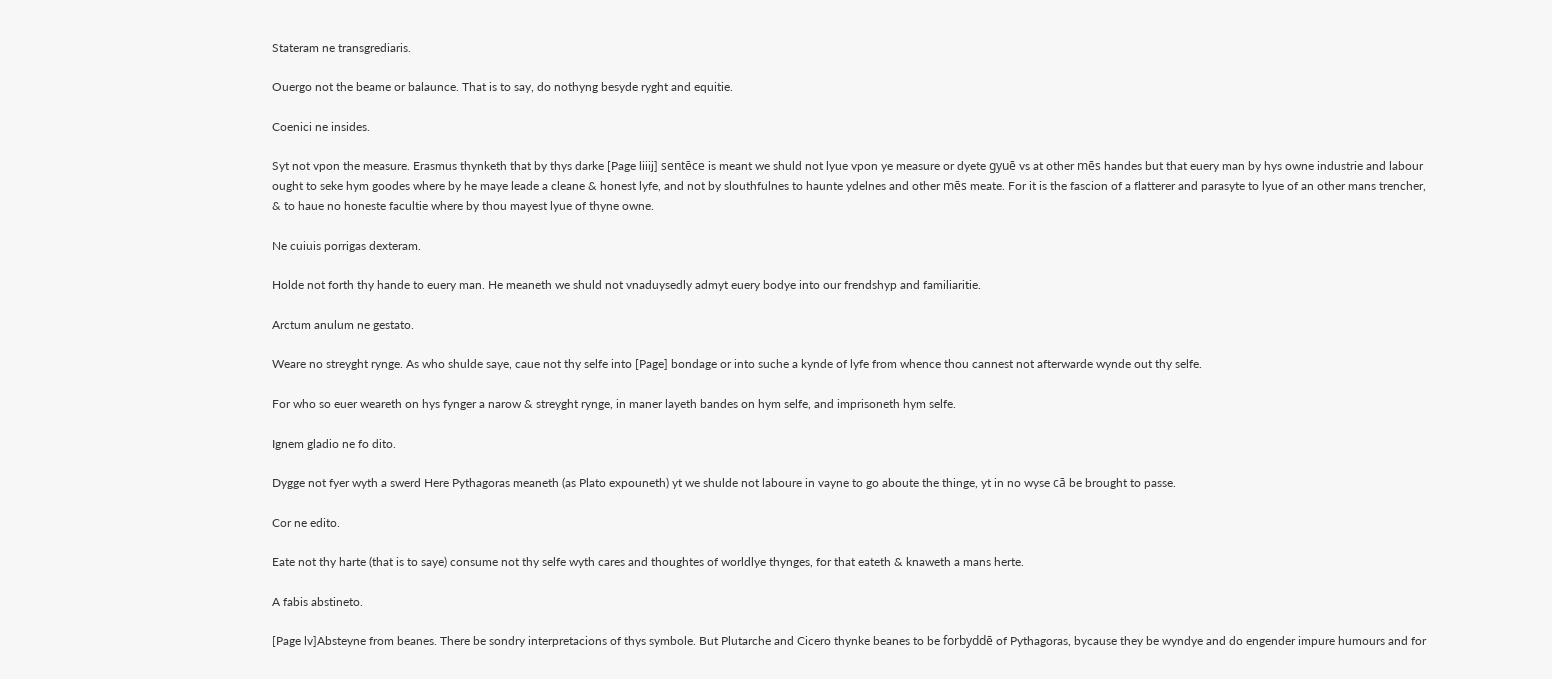Stateram ne transgrediaris.

Ouergo not the beame or balaunce. That is to say, do nothyng besyde ryght and equitie.

Coenici ne insides.

Syt not vpon the measure. Erasmus thynketh that by thys darke [Page liiij] sentēce is meant we shuld not lyue vpon ye measure or dyete gyuē vs at other mēs handes but that euery man by hys owne industrie and labour ought to seke hym goodes where by he maye leade a cleane & honest lyfe, and not by slouthfulnes to haunte ydelnes and other mēs meate. For it is the fascion of a flatterer and parasyte to lyue of an other mans trencher, & to haue no honeste facultie where by thou mayest lyue of thyne owne.

Ne cuiuis porrigas dexteram.

Holde not forth thy hande to euery man. He meaneth we shuld not vnaduysedly admyt euery bodye into our frendshyp and familiaritie.

Arctum anulum ne gestato.

Weare no streyght rynge. As who shulde saye, caue not thy selfe into [Page] bondage or into suche a kynde of lyfe from whence thou cannest not afterwarde wynde out thy selfe.

For who so euer weareth on hys fynger a narow & streyght rynge, in maner layeth bandes on hym selfe, and imprisoneth hym selfe.

Ignem gladio ne fo dito.

Dygge not fyer wyth a swerd Here Pythagoras meaneth (as Plato expouneth) yt we shulde not laboure in vayne to go aboute the thinge, yt in no wyse cā be brought to passe.

Cor ne edito.

Eate not thy harte (that is to saye) consume not thy selfe wyth cares and thoughtes of worldlye thynges, for that eateth & knaweth a mans herte.

A fabis abstineto.

[Page lv]Absteyne from beanes. There be sondry interpretacions of thys symbole. But Plutarche and Cicero thynke beanes to be forbyddē of Pythagoras, bycause they be wyndye and do engender impure humours and for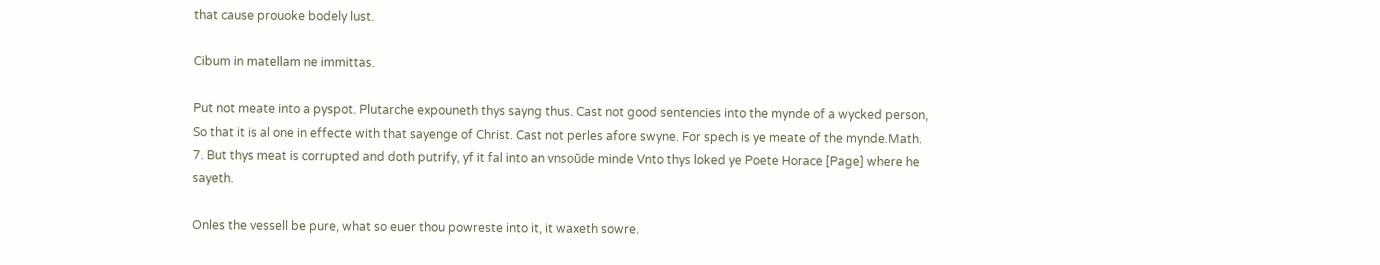that cause prouoke bodely lust.

Cibum in matellam ne immittas.

Put not meate into a pyspot. Plutarche expouneth thys sayng thus. Cast not good sentencies into the mynde of a wycked person, So that it is al one in effecte with that sayenge of Christ. Cast not perles afore swyne. For spech is ye meate of the mynde.Math. 7. But thys meat is corrupted and doth putrify, yf it fal into an vnsoūde minde Vnto thys loked ye Poete Horace [Page] where he sayeth.

Onles the vessell be pure, what so euer thou powreste into it, it waxeth sowre.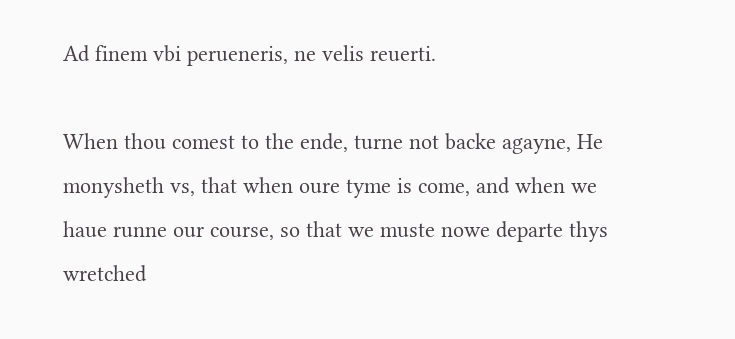Ad finem vbi perueneris, ne velis reuerti.

When thou comest to the ende, turne not backe agayne, He monysheth vs, that when oure tyme is come, and when we haue runne our course, so that we muste nowe departe thys wretched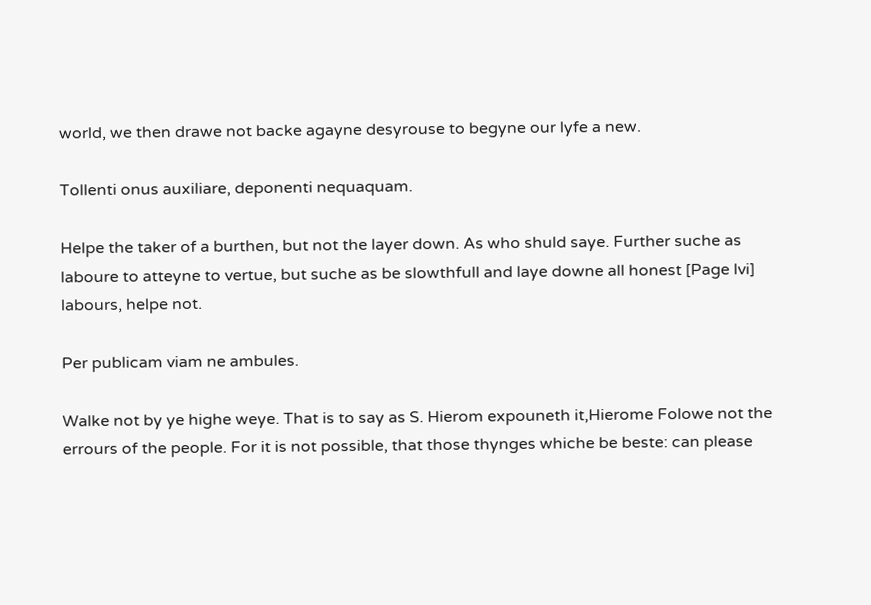world, we then drawe not backe agayne desyrouse to begyne our lyfe a new.

Tollenti onus auxiliare, deponenti nequaquam.

Helpe the taker of a burthen, but not the layer down. As who shuld saye. Further suche as laboure to atteyne to vertue, but suche as be slowthfull and laye downe all honest [Page lvi] labours, helpe not.

Per publicam viam ne ambules.

Walke not by ye highe weye. That is to say as S. Hierom expouneth it,Hierome Folowe not the errours of the people. For it is not possible, that those thynges whiche be beste: can please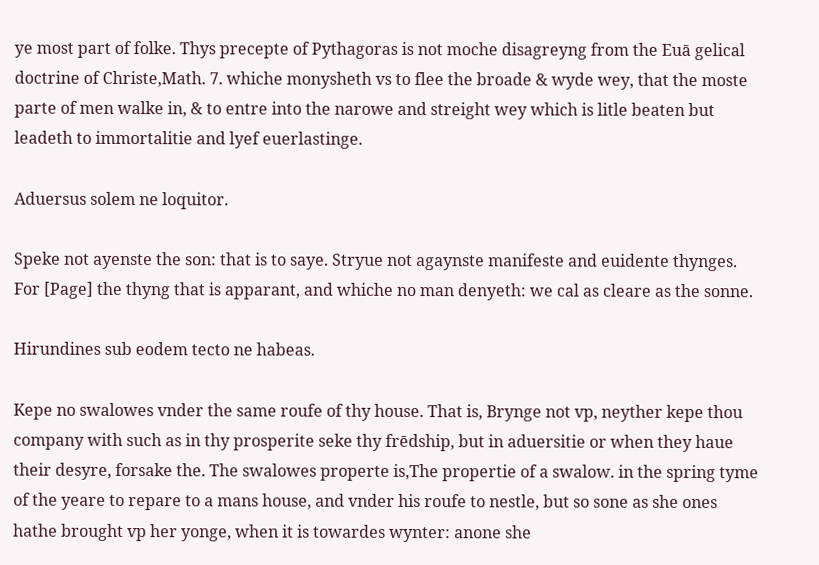ye most part of folke. Thys precepte of Pythagoras is not moche disagreyng from the Euā gelical doctrine of Christe,Math. 7. whiche monysheth vs to flee the broade & wyde wey, that the moste parte of men walke in, & to entre into the narowe and streight wey which is litle beaten but leadeth to immortalitie and lyef euerlastinge.

Aduersus solem ne loquitor.

Speke not ayenste the son: that is to saye. Stryue not agaynste manifeste and euidente thynges. For [Page] the thyng that is apparant, and whiche no man denyeth: we cal as cleare as the sonne.

Hirundines sub eodem tecto ne habeas.

Kepe no swalowes vnder the same roufe of thy house. That is, Brynge not vp, neyther kepe thou company with such as in thy prosperite seke thy frēdship, but in aduersitie or when they haue their desyre, forsake the. The swalowes properte is,The propertie of a swalow. in the spring tyme of the yeare to repare to a mans house, and vnder his roufe to nestle, but so sone as she ones hathe brought vp her yonge, when it is towardes wynter: anone she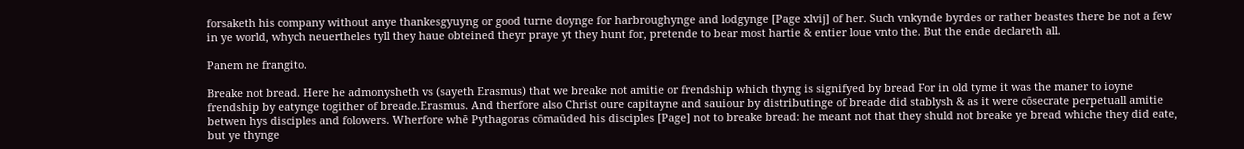forsaketh his company without anye thankesgyuyng or good turne doynge for harbroughynge and lodgynge [Page xlvij] of her. Such vnkynde byrdes or rather beastes there be not a few in ye world, whych neuertheles tyll they haue obteined theyr praye yt they hunt for, pretende to bear most hartie & entier loue vnto the. But the ende declareth all.

Panem ne frangito.

Breake not bread. Here he admonysheth vs (sayeth Erasmus) that we breake not amitie or frendship which thyng is signifyed by bread For in old tyme it was the maner to ioyne frendship by eatynge togither of breade.Erasmus. And therfore also Christ oure capitayne and sauiour by distributinge of breade did stablysh & as it were cōsecrate perpetuall amitie betwen hys disciples and folowers. Wherfore whē Pythagoras cōmaūded his disciples [Page] not to breake bread: he meant not that they shuld not breake ye bread whiche they did eate, but ye thynge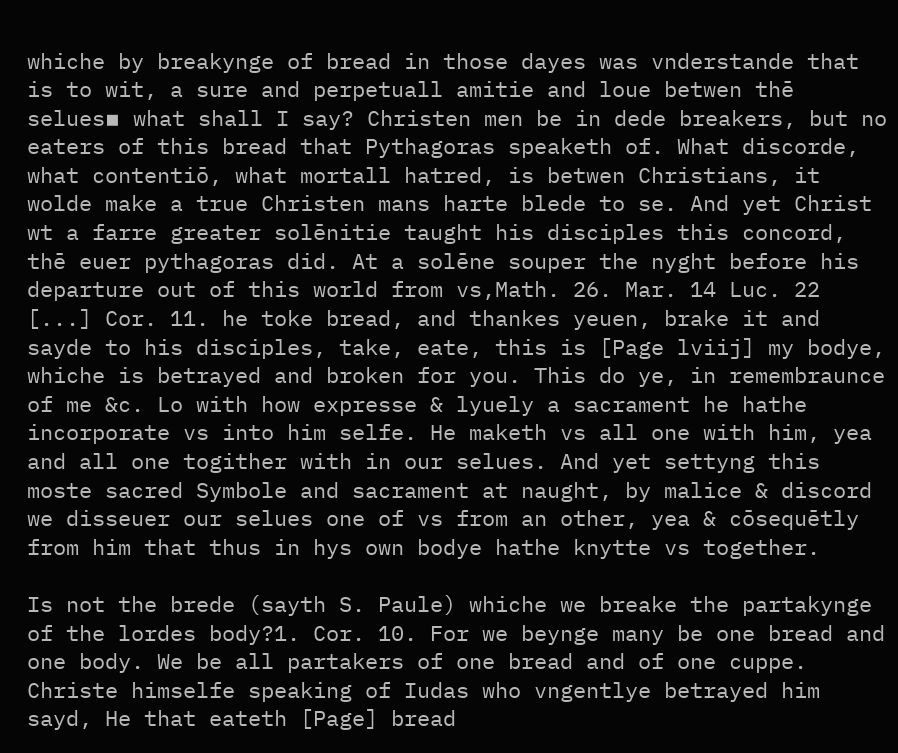whiche by breakynge of bread in those dayes was vnderstande that is to wit, a sure and perpetuall amitie and loue betwen thē selues▪ what shall I say? Christen men be in dede breakers, but no eaters of this bread that Pythagoras speaketh of. What discorde, what contentiō, what mortall hatred, is betwen Christians, it wolde make a true Christen mans harte blede to se. And yet Christ wt a farre greater solēnitie taught his disciples this concord, thē euer pythagoras did. At a solēne souper the nyght before his departure out of this world from vs,Math. 26. Mar. 14 Luc. 22 [...] Cor. 11. he toke bread, and thankes yeuen, brake it and sayde to his disciples, take, eate, this is [Page lviij] my bodye, whiche is betrayed and broken for you. This do ye, in remembraunce of me &c. Lo with how expresse & lyuely a sacrament he hathe incorporate vs into him selfe. He maketh vs all one with him, yea and all one togither with in our selues. And yet settyng this moste sacred Symbole and sacrament at naught, by malice & discord we disseuer our selues one of vs from an other, yea & cōsequētly from him that thus in hys own bodye hathe knytte vs together.

Is not the brede (sayth S. Paule) whiche we breake the partakynge of the lordes body?1. Cor. 10. For we beynge many be one bread and one body. We be all partakers of one bread and of one cuppe. Christe himselfe speaking of Iudas who vngentlye betrayed him sayd, He that eateth [Page] bread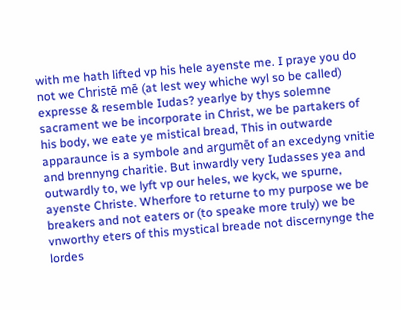with me hath lifted vp his hele ayenste me. I praye you do not we Christē mē (at lest wey whiche wyl so be called) expresse & resemble Iudas? yearlye by thys solemne sacrament we be incorporate in Christ, we be partakers of his body, we eate ye mistical bread, This in outwarde apparaunce is a symbole and argumēt of an excedyng vnitie and brennyng charitie. But inwardly very Iudasses yea and outwardly to, we lyft vp our heles, we kyck, we spurne, ayenste Christe. Wherfore to returne to my purpose we be breakers and not eaters or (to speake more truly) we be vnworthy eters of this mystical breade not discernynge the lordes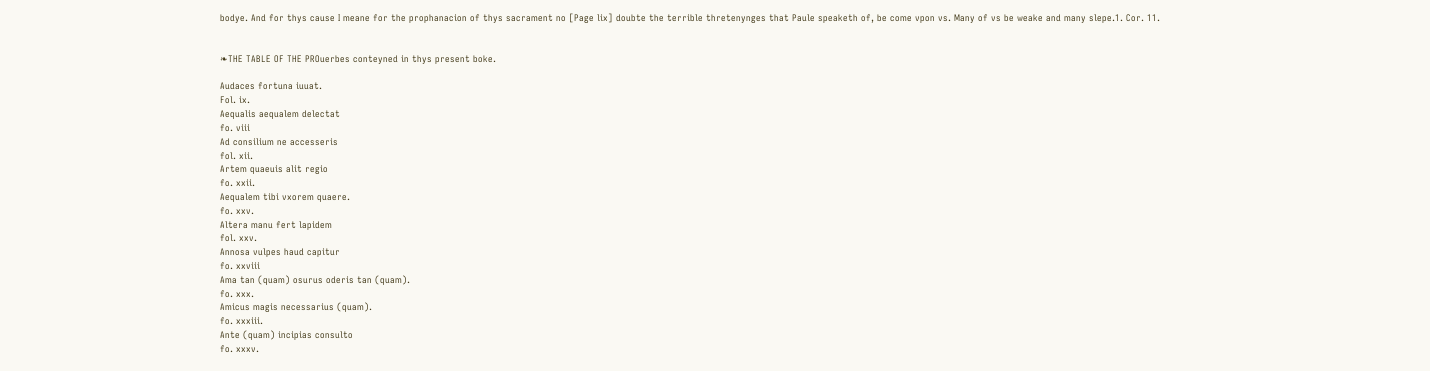bodye. And for thys cause I meane for the prophanacion of thys sacrament no [Page lix] doubte the terrible thretenynges that Paule speaketh of, be come vpon vs. Many of vs be weake and many slepe.1. Cor. 11.


❧THE TABLE OF THE PROuerbes conteyned in thys present boke.

Audaces fortuna iuuat.
Fol. ix.
Aequalis aequalem delectat
fo. viii
Ad consilium ne accesseris
fol. xii.
Artem quaeuis alit regio
fo. xxii.
Aequalem tibi vxorem quaere.
fo. xxv.
Altera manu fert lapidem
fol. xxv.
Annosa vulpes haud capitur
fo. xxviii
Ama tan (quam) osurus oderis tan (quam).
fo. xxx.
Amicus magis necessarius (quam).
fo. xxxiii.
Ante (quam) incipias consulto
fo. xxxv.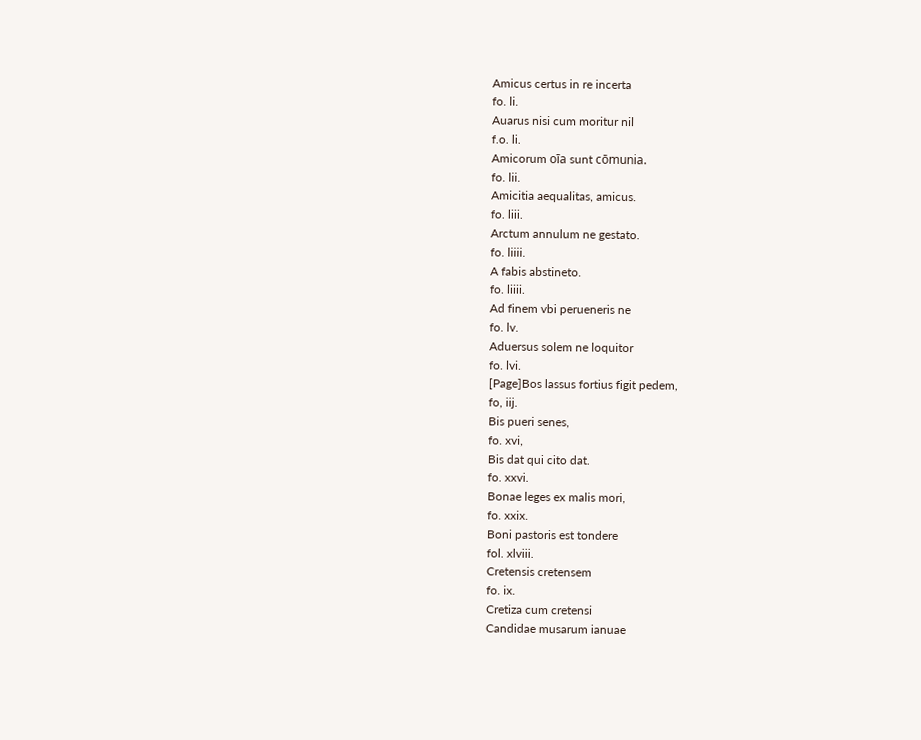Amicus certus in re incerta
fo. li.
Auarus nisi cum moritur nil
f.o. li.
Amicorum oīa sunt cōmunia.
fo. lii.
Amicitia aequalitas, amicus.
fo. liii.
Arctum annulum ne gestato.
fo. liiii.
A fabis abstineto.
fo. liiii.
Ad finem vbi perueneris ne
fo. lv.
Aduersus solem ne loquitor
fo. lvi.
[Page]Bos lassus fortius figit pedem,
fo, iij.
Bis pueri senes,
fo. xvi,
Bis dat qui cito dat.
fo. xxvi.
Bonae leges ex malis mori,
fo. xxix.
Boni pastoris est tondere
fol. xlviii.
Cretensis cretensem
fo. ix.
Cretiza cum cretensi
Candidae musarum ianuae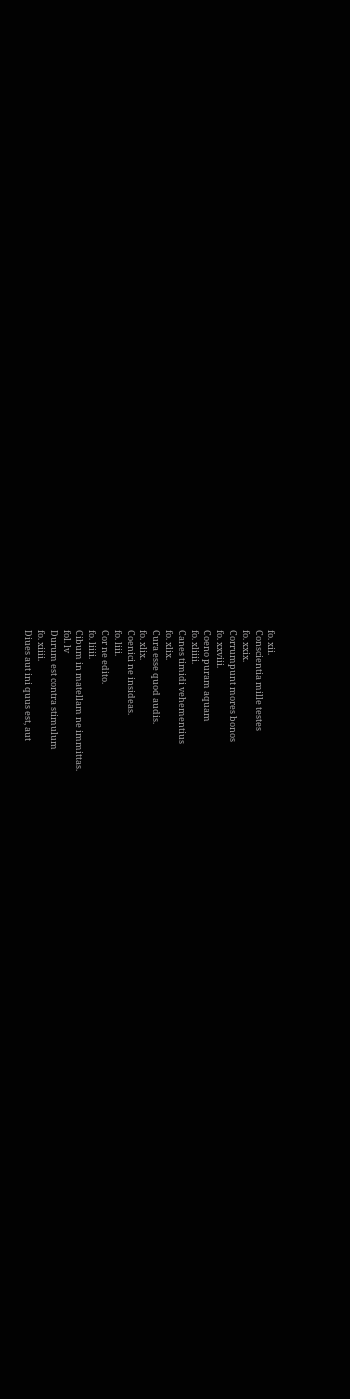fo. xii.
Conscientia mille testes
fo. xxix.
Corrumpunt mores bonos
fo. xxviii.
Coeno puram aquam
fo. xliiii.
Canes timidi vehementius
fo. xlix.
Cura esse quod audis.
fo. xlix.
Coenici ne insideas.
fo. liii.
Cor ne edito.
fo. liiii.
Cibum in matellam ne immittas.
fol. lv
Durum est contra stimulum
fo. xiiii.
Diues aut ini quus est, aut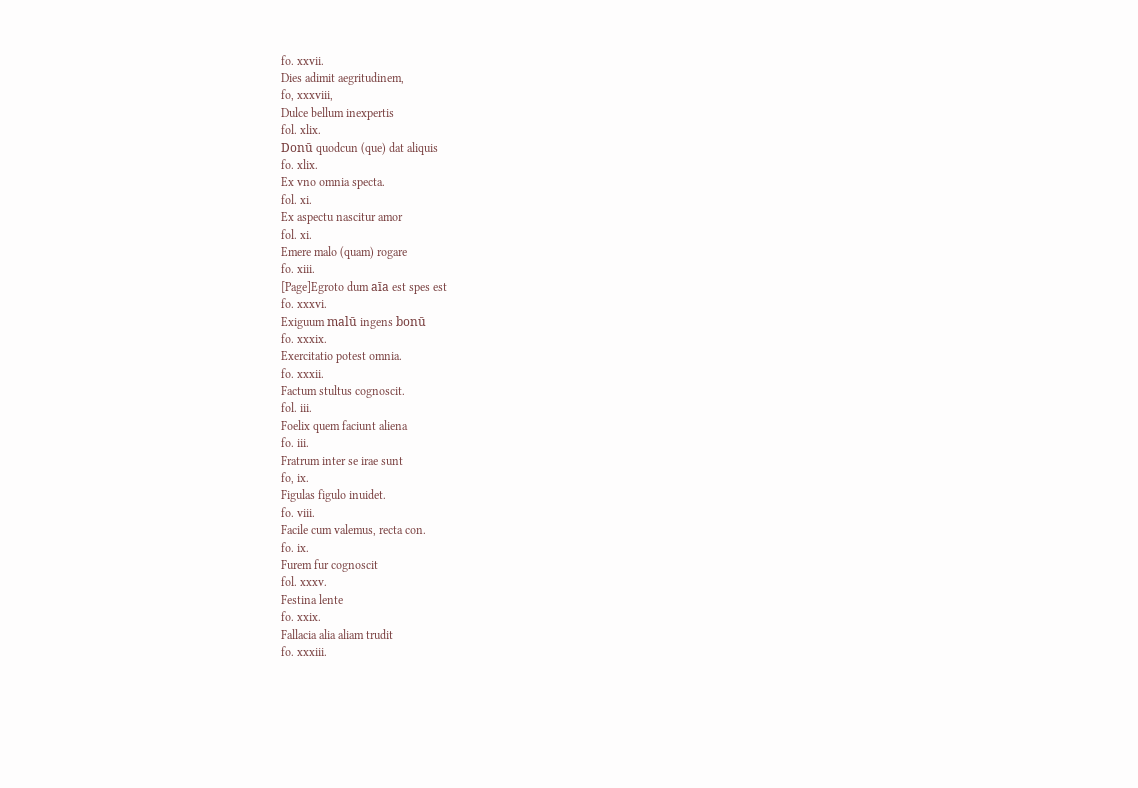fo. xxvii.
Dies adimit aegritudinem,
fo, xxxviii,
Dulce bellum inexpertis
fol. xlix.
Donū quodcun (que) dat aliquis
fo. xlix.
Ex vno omnia specta.
fol. xi.
Ex aspectu nascitur amor
fol. xi.
Emere malo (quam) rogare
fo. xiii.
[Page]Egroto dum aīa est spes est
fo. xxxvi.
Exiguum malū ingens bonū
fo. xxxix.
Exercitatio potest omnia.
fo. xxxii.
Factum stultus cognoscit.
fol. iii.
Foelix quem faciunt aliena
fo. iii.
Fratrum inter se irae sunt
fo, ix.
Figulas figulo inuidet.
fo. viii.
Facile cum valemus, recta con.
fo. ix.
Furem fur cognoscit
fol. xxxv.
Festina lente
fo. xxix.
Fallacia alia aliam trudit
fo. xxxiii.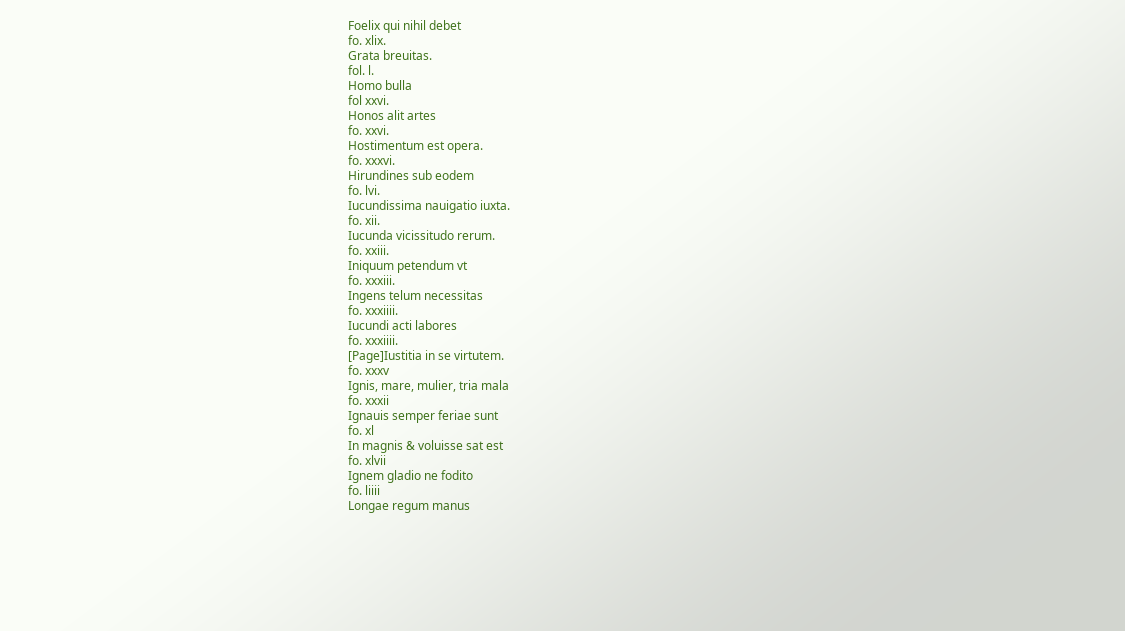Foelix qui nihil debet
fo. xlix.
Grata breuitas.
fol. l.
Homo bulla
fol xxvi.
Honos alit artes
fo. xxvi.
Hostimentum est opera.
fo. xxxvi.
Hirundines sub eodem
fo. lvi.
Iucundissima nauigatio iuxta.
fo. xii.
Iucunda vicissitudo rerum.
fo. xxiii.
Iniquum petendum vt
fo. xxxiii.
Ingens telum necessitas
fo. xxxiiii.
Iucundi acti labores
fo. xxxiiii.
[Page]Iustitia in se virtutem.
fo. xxxv
Ignis, mare, mulier, tria mala
fo. xxxii
Ignauis semper feriae sunt
fo. xl
In magnis & voluisse sat est
fo. xlvii
Ignem gladio ne fodito
fo. liiii
Longae regum manus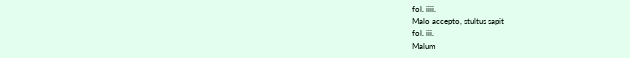fol. iiii.
Malo accepto, stultus sapit
fol. iii.
Malum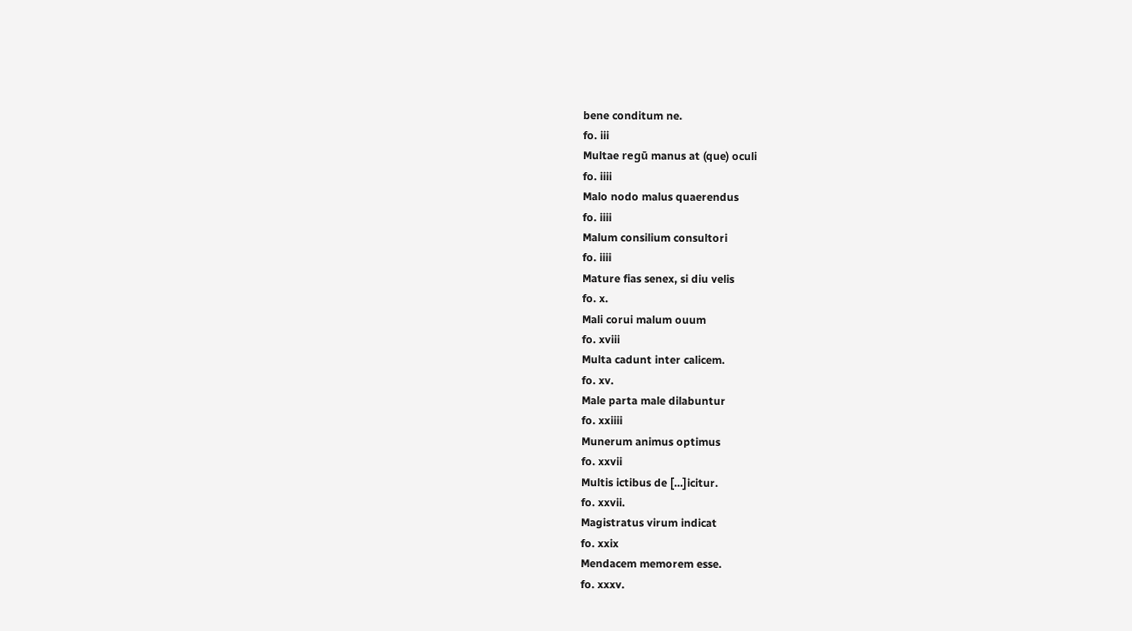bene conditum ne.
fo. iii
Multae regū manus at (que) oculi
fo. iiii
Malo nodo malus quaerendus
fo. iiii
Malum consilium consultori
fo. iiii
Mature fias senex, si diu velis
fo. x.
Mali corui malum ouum
fo. xviii
Multa cadunt inter calicem.
fo. xv.
Male parta male dilabuntur
fo. xxiiii
Munerum animus optimus
fo. xxvii
Multis ictibus de [...]icitur.
fo. xxvii.
Magistratus virum indicat
fo. xxix
Mendacem memorem esse.
fo. xxxv.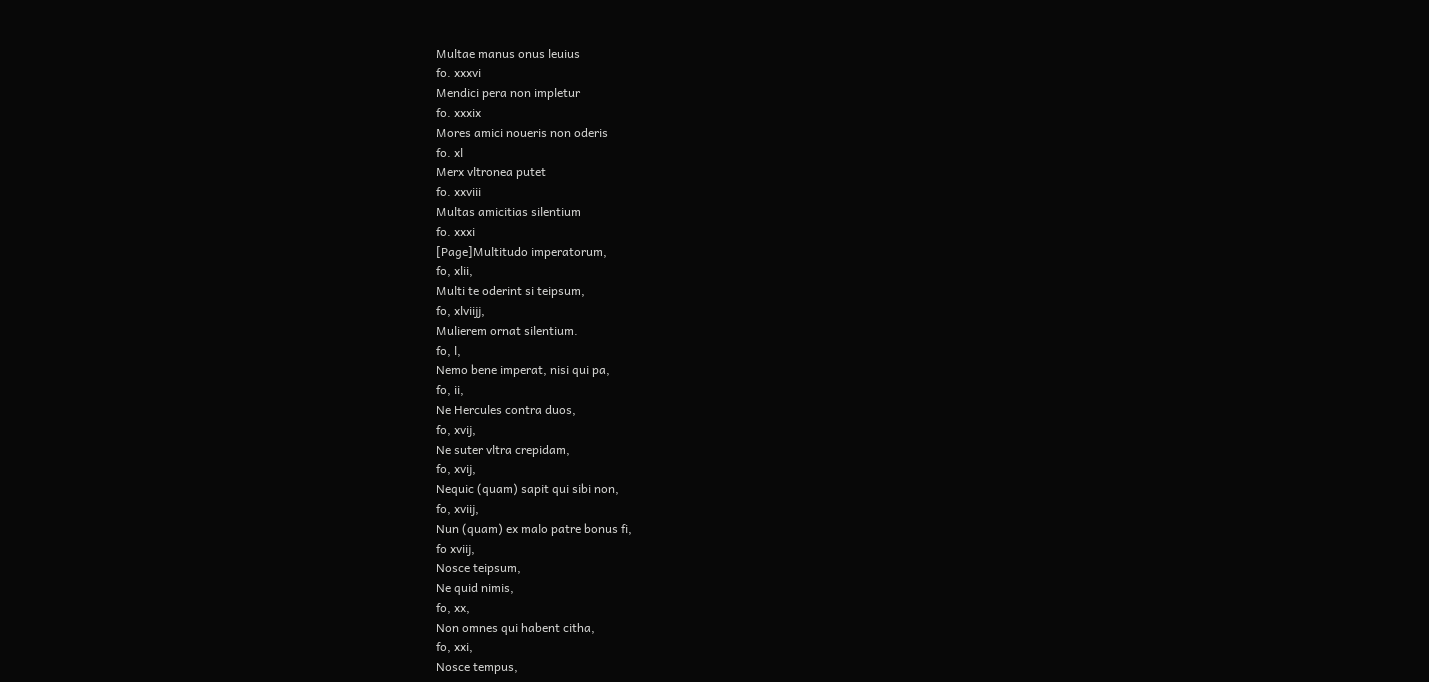Multae manus onus leuius
fo. xxxvi
Mendici pera non impletur
fo. xxxix
Mores amici noueris non oderis
fo. xl
Merx vltronea putet
fo. xxviii
Multas amicitias silentium
fo. xxxi
[Page]Multitudo imperatorum,
fo, xlii,
Multi te oderint si teipsum,
fo, xlviijj,
Mulierem ornat silentium.
fo, l,
Nemo bene imperat, nisi qui pa,
fo, ii,
Ne Hercules contra duos,
fo, xvij,
Ne suter vltra crepidam,
fo, xvij,
Nequic (quam) sapit qui sibi non,
fo, xviij,
Nun (quam) ex malo patre bonus fi,
fo xviij,
Nosce teipsum,
Ne quid nimis,
fo, xx,
Non omnes qui habent citha,
fo, xxi,
Nosce tempus,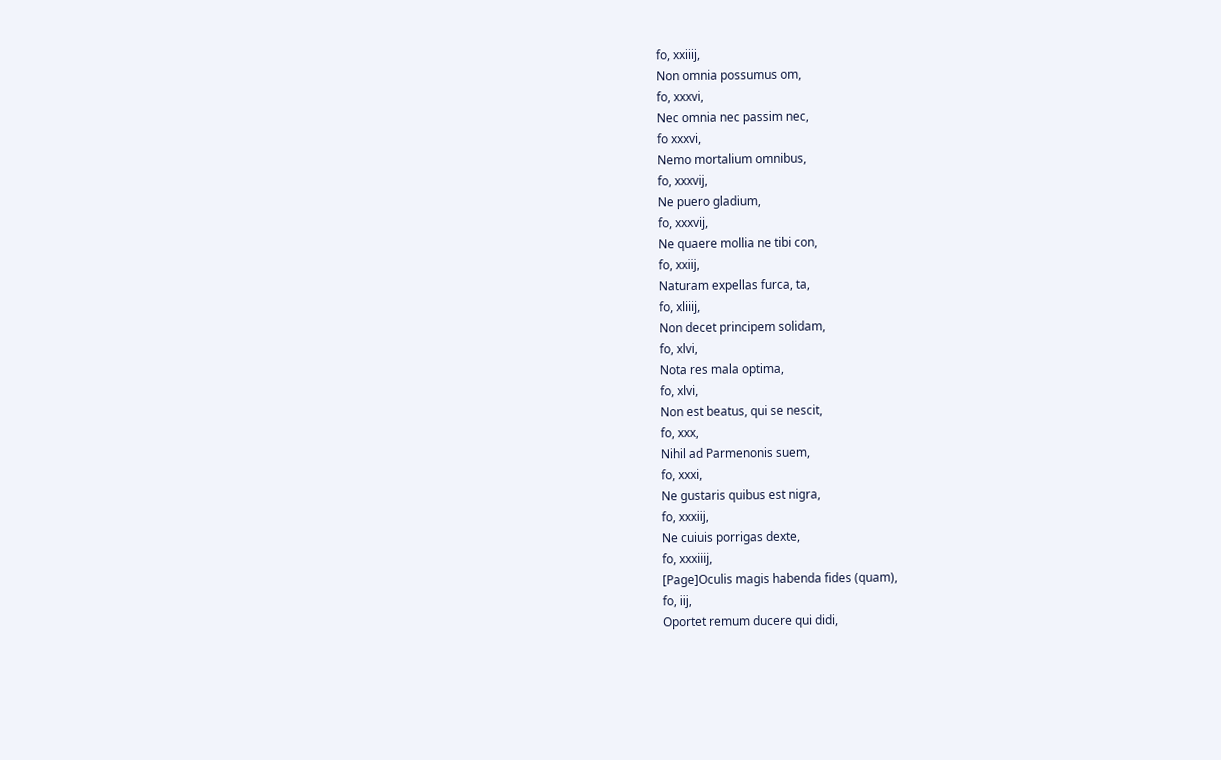fo, xxiiij,
Non omnia possumus om,
fo, xxxvi,
Nec omnia nec passim nec,
fo xxxvi,
Nemo mortalium omnibus,
fo, xxxvij,
Ne puero gladium,
fo, xxxvij,
Ne quaere mollia ne tibi con,
fo, xxiij,
Naturam expellas furca, ta,
fo, xliiij,
Non decet principem solidam,
fo, xlvi,
Nota res mala optima,
fo, xlvi,
Non est beatus, qui se nescit,
fo, xxx,
Nihil ad Parmenonis suem,
fo, xxxi,
Ne gustaris quibus est nigra,
fo, xxxiij,
Ne cuiuis porrigas dexte,
fo, xxxiiij,
[Page]Oculis magis habenda fides (quam),
fo, iij,
Oportet remum ducere qui didi,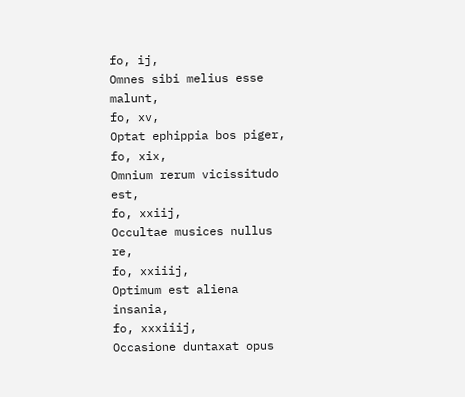fo, ij,
Omnes sibi melius esse malunt,
fo, xv,
Optat ephippia bos piger,
fo, xix,
Omnium rerum vicissitudo est,
fo, xxiij,
Occultae musices nullus re,
fo, xxiiij,
Optimum est aliena insania,
fo, xxxiiij,
Occasione duntaxat opus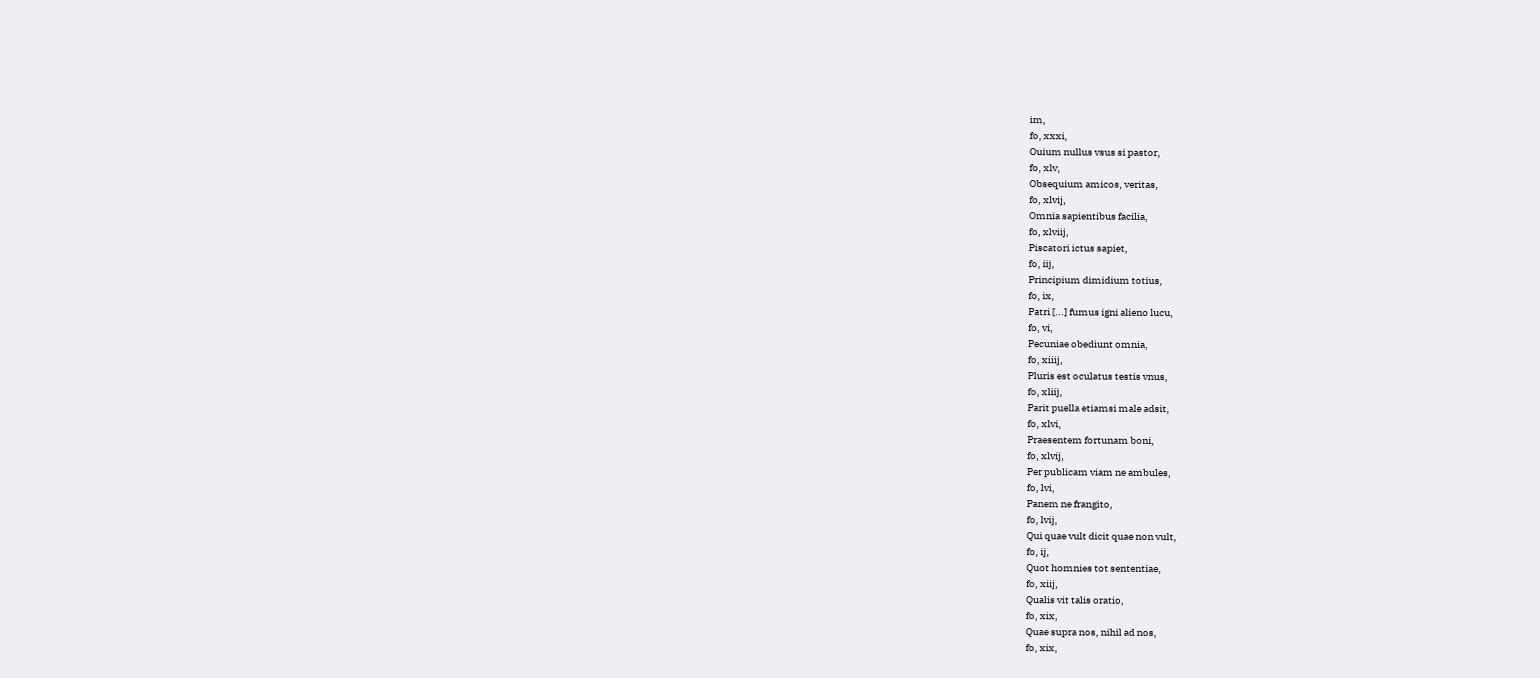im,
fo, xxxi,
Ouium nullus vsus si pastor,
fo, xlv,
Obsequium amicos, veritas,
fo, xlvij,
Omnia sapientibus facilia,
fo, xlviij,
Piscatori ictus sapiet,
fo, iij,
Principium dimidium totius,
fo, ix,
Patri [...] fumus igni alieno lucu,
fo, vi,
Pecuniae obediunt omnia,
fo, xiiij,
Pluris est oculatus testis vnus,
fo, xliij,
Parit puella etiamsi male adsit,
fo, xlvi,
Praesentem fortunam boni,
fo, xlvij,
Per publicam viam ne ambules,
fo, lvi,
Panem ne frangito,
fo, lvij,
Qui quae vult dicit quae non vult,
fo, ij,
Quot homnies tot sententiae,
fo, xiij,
Qualis vit talis oratio,
fo, xix,
Quae supra nos, nihil ad nos,
fo, xix,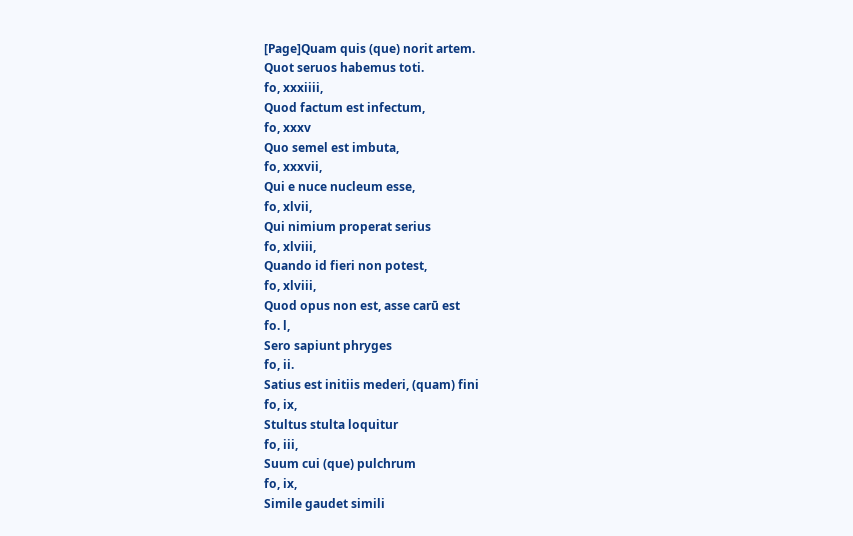[Page]Quam quis (que) norit artem.
Quot seruos habemus toti.
fo, xxxiiii,
Quod factum est infectum,
fo, xxxv
Quo semel est imbuta,
fo, xxxvii,
Qui e nuce nucleum esse,
fo, xlvii,
Qui nimium properat serius
fo, xlviii,
Quando id fieri non potest,
fo, xlviii,
Quod opus non est, asse carū est
fo. l,
Sero sapiunt phryges
fo, ii.
Satius est initiis mederi, (quam) fini
fo, ix,
Stultus stulta loquitur
fo, iii,
Suum cui (que) pulchrum
fo, ix,
Simile gaudet simili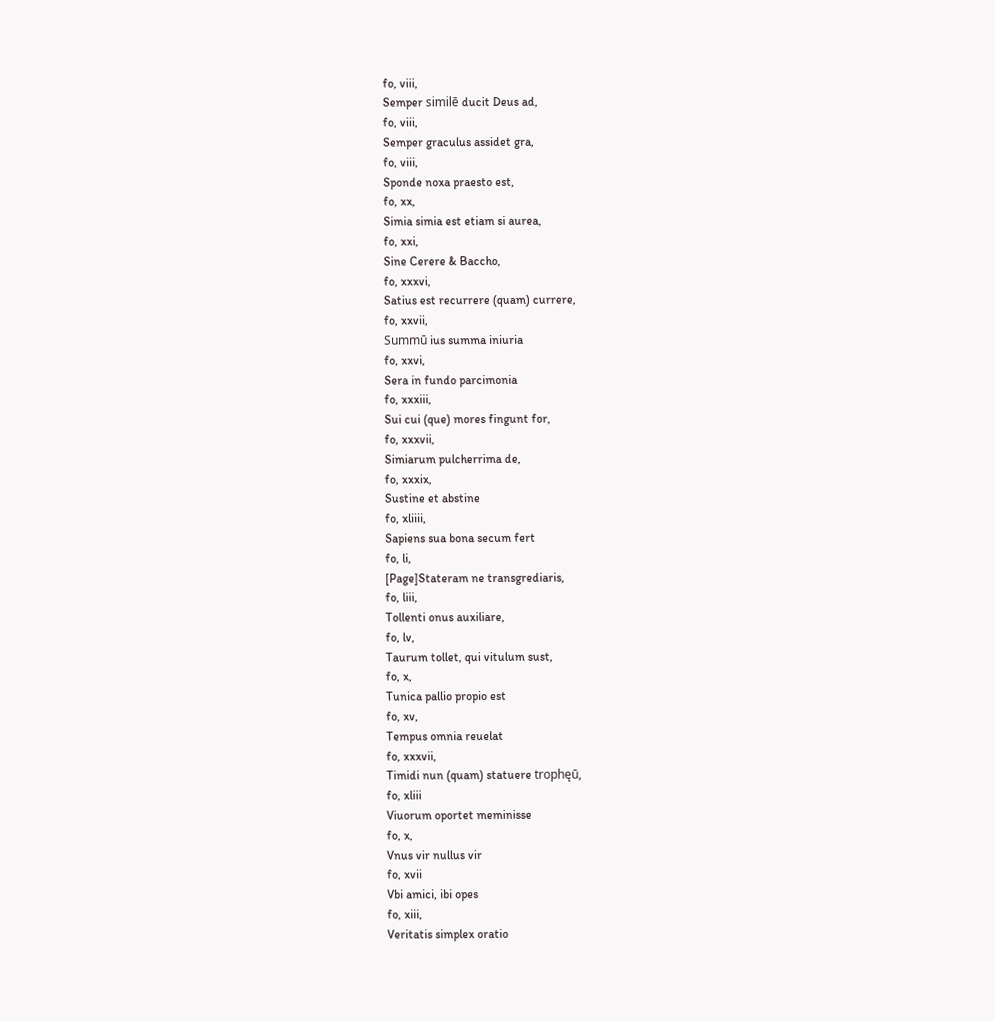fo, viii,
Semper similē ducit Deus ad,
fo, viii,
Semper graculus assidet gra,
fo, viii,
Sponde noxa praesto est,
fo, xx,
Simia simia est etiam si aurea,
fo, xxi,
Sine Cerere & Baccho,
fo, xxxvi,
Satius est recurrere (quam) currere,
fo, xxvii,
Summū ius summa iniuria
fo, xxvi,
Sera in fundo parcimonia
fo, xxxiii,
Sui cui (que) mores fingunt for,
fo, xxxvii,
Simiarum pulcherrima de,
fo, xxxix,
Sustine et abstine
fo, xliiii,
Sapiens sua bona secum fert
fo, li,
[Page]Stateram ne transgrediaris,
fo, liii,
Tollenti onus auxiliare,
fo, lv,
Taurum tollet, qui vitulum sust,
fo, x,
Tunica pallio propio est
fo, xv,
Tempus omnia reuelat
fo, xxxvii,
Timidi nun (quam) statuere trophęū,
fo, xliii
Viuorum oportet meminisse
fo, x,
Vnus vir nullus vir
fo, xvii
Vbi amici, ibi opes
fo, xiii,
Veritatis simplex oratio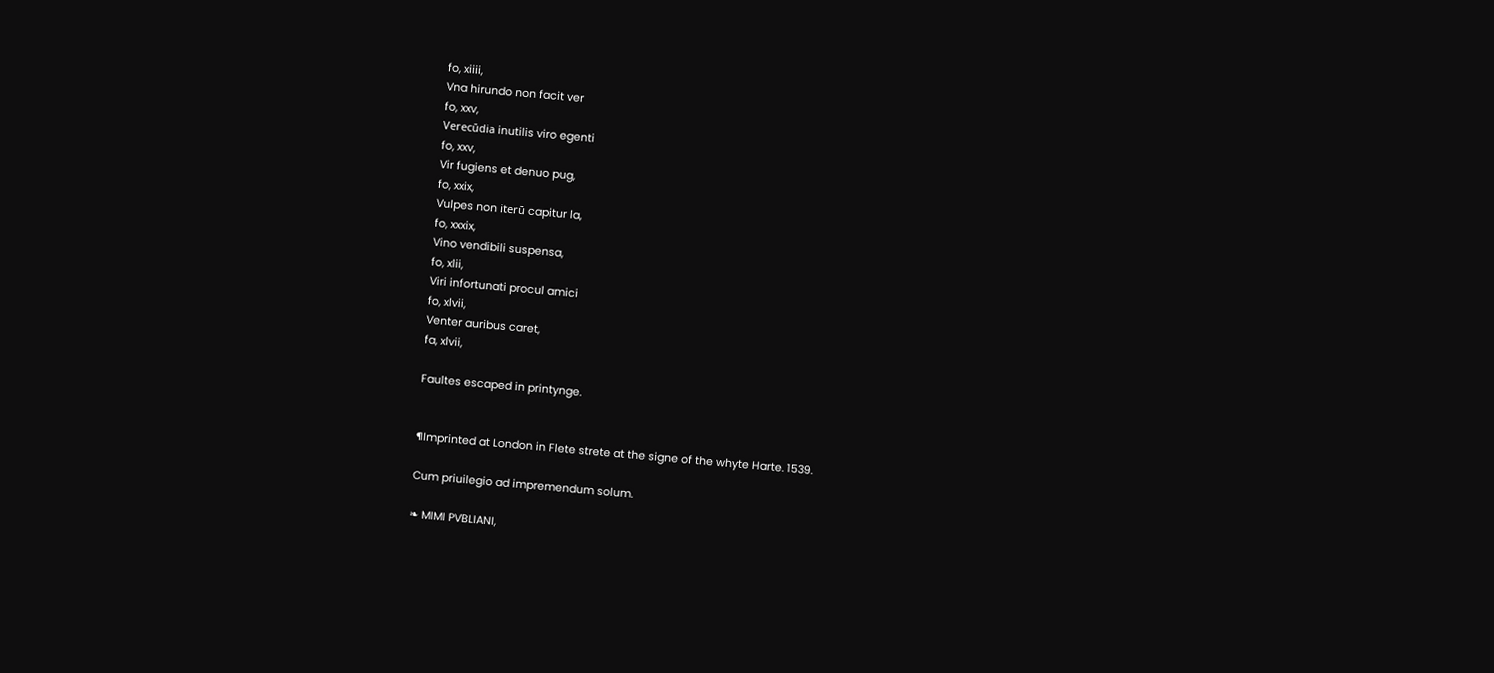fo, xiiii,
Vna hirundo non facit ver
fo, xxv,
Verecūdia inutilis viro egenti
fo, xxv,
Vir fugiens et denuo pug,
fo, xxix,
Vulpes non iterū capitur la,
fo, xxxix,
Vino vendibili suspensa,
fo, xlii,
Viri infortunati procul amici
fo, xlvii,
Venter auribus caret,
fa, xlvii,

Faultes escaped in printynge.


¶Imprinted at London in Flete strete at the signe of the whyte Harte. 1539.

Cum priuilegio ad impremendum solum.

❧ MIMI PVBLIANI,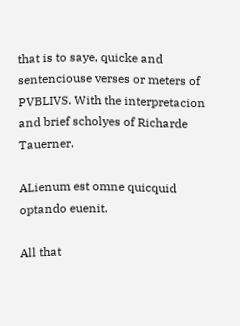that is to saye, quicke and sentenciouse verses or meters of PVBLIVS. With the interpretacion and brief scholyes of Richarde Tauerner.

ALienum est omne quicquid optando euenit.

All that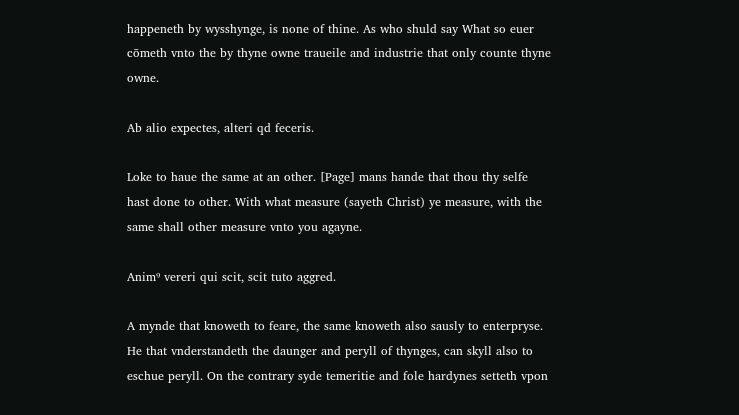happeneth by wysshynge, is none of thine. As who shuld say What so euer cōmeth vnto the by thyne owne traueile and industrie that only counte thyne owne.

Ab alio expectes, alteri qd feceris.

Loke to haue the same at an other. [Page] mans hande that thou thy selfe hast done to other. With what measure (sayeth Christ) ye measure, with the same shall other measure vnto you agayne.

Animꝰ vereri qui scit, scit tuto aggred.

A mynde that knoweth to feare, the same knoweth also sausly to enterpryse. He that vnderstandeth the daunger and peryll of thynges, can skyll also to eschue peryll. On the contrary syde temeritie and fole hardynes setteth vpon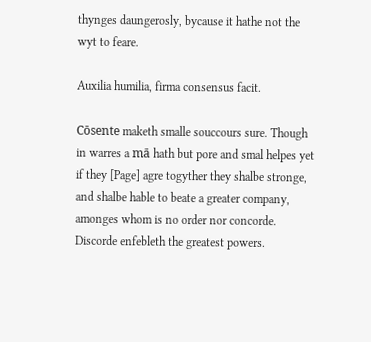thynges daungerosly, bycause it hathe not the wyt to feare.

Auxilia humilia, firma consensus facit.

Cōsente maketh smalle souccours sure. Though in warres a mā hath but pore and smal helpes yet if they [Page] agre togyther they shalbe stronge, and shalbe hable to beate a greater company, amonges whom is no order nor concorde. Discorde enfebleth the greatest powers.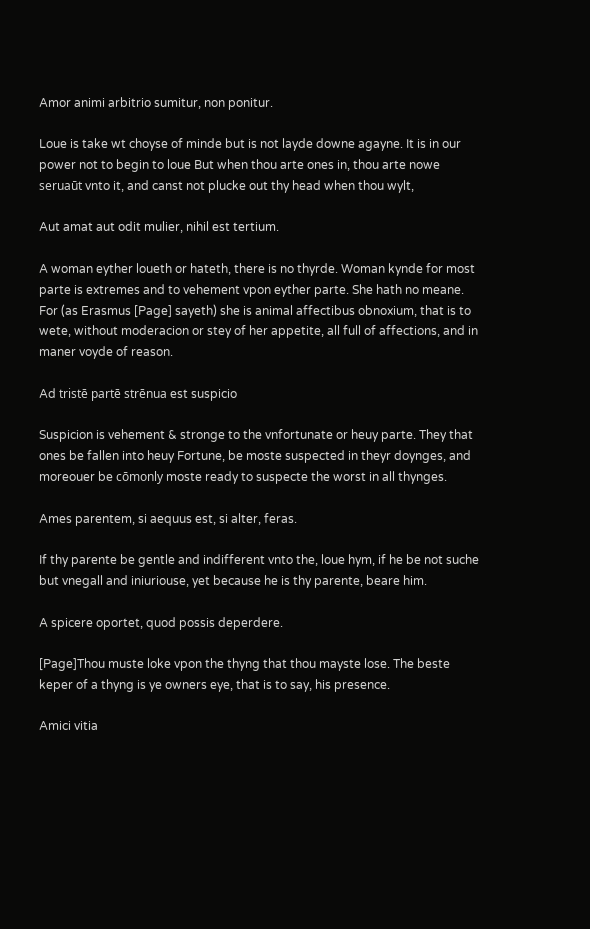Amor animi arbitrio sumitur, non ponitur.

Loue is take wt choyse of minde but is not layde downe agayne. It is in our power not to begin to loue But when thou arte ones in, thou arte nowe seruaūt vnto it, and canst not plucke out thy head when thou wylt,

Aut amat aut odit mulier, nihil est tertium.

A woman eyther loueth or hateth, there is no thyrde. Woman kynde for most parte is extremes and to vehement vpon eyther parte. She hath no meane. For (as Erasmus [Page] sayeth) she is animal affectibus obnoxium, that is to wete, without moderacion or stey of her appetite, all full of affections, and in maner voyde of reason.

Ad tristē partē strēnua est suspicio

Suspicion is vehement & stronge to the vnfortunate or heuy parte. They that ones be fallen into heuy Fortune, be moste suspected in theyr doynges, and moreouer be cōmonly moste ready to suspecte the worst in all thynges.

Ames parentem, si aequus est, si alter, feras.

If thy parente be gentle and indifferent vnto the, loue hym, if he be not suche but vnegall and iniuriouse, yet because he is thy parente, beare him.

A spicere oportet, quod possis deperdere.

[Page]Thou muste loke vpon the thyng that thou mayste lose. The beste keper of a thyng is ye owners eye, that is to say, his presence.

Amici vitia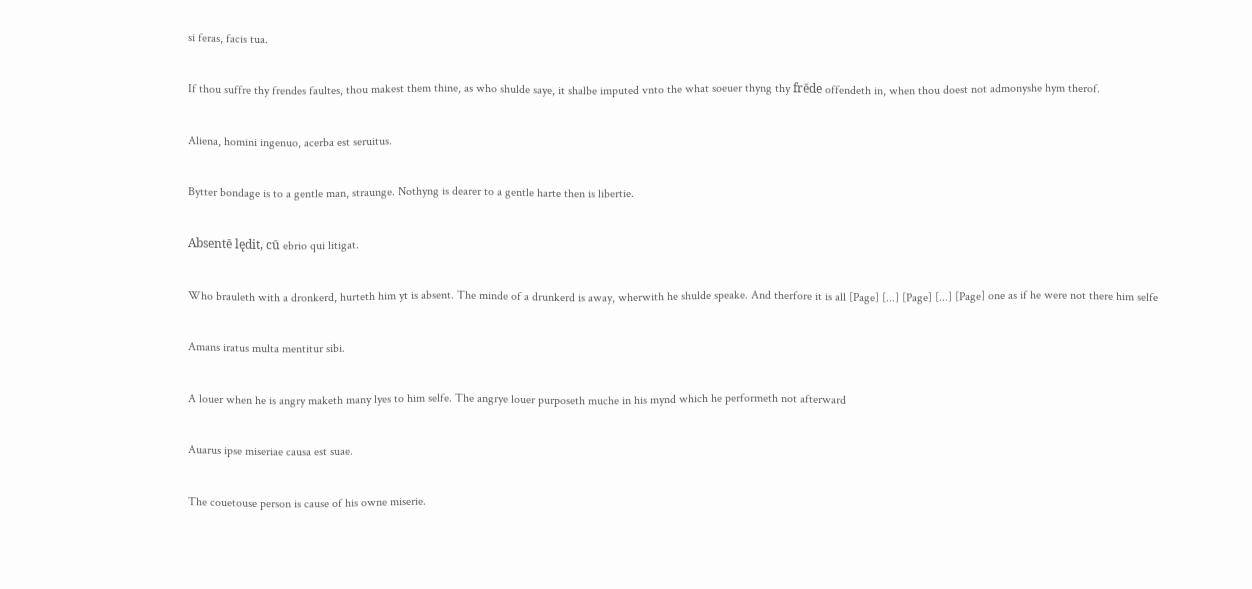si feras, facis tua.

If thou suffre thy frendes faultes, thou makest them thine, as who shulde saye, it shalbe imputed vnto the what soeuer thyng thy frēde offendeth in, when thou doest not admonyshe hym therof.

Aliena, homini ingenuo, acerba est seruitus.

Bytter bondage is to a gentle man, straunge. Nothyng is dearer to a gentle harte then is libertie.

Absentē lędit, cū ebrio qui litigat.

Who brauleth with a dronkerd, hurteth him yt is absent. The minde of a drunkerd is away, wherwith he shulde speake. And therfore it is all [Page] [...] [Page] [...] [Page] one as if he were not there him selfe

Amans iratus multa mentitur sibi.

A louer when he is angry maketh many lyes to him selfe. The angrye louer purposeth muche in his mynd which he performeth not afterward

Auarus ipse miseriae causa est suae.

The couetouse person is cause of his owne miserie.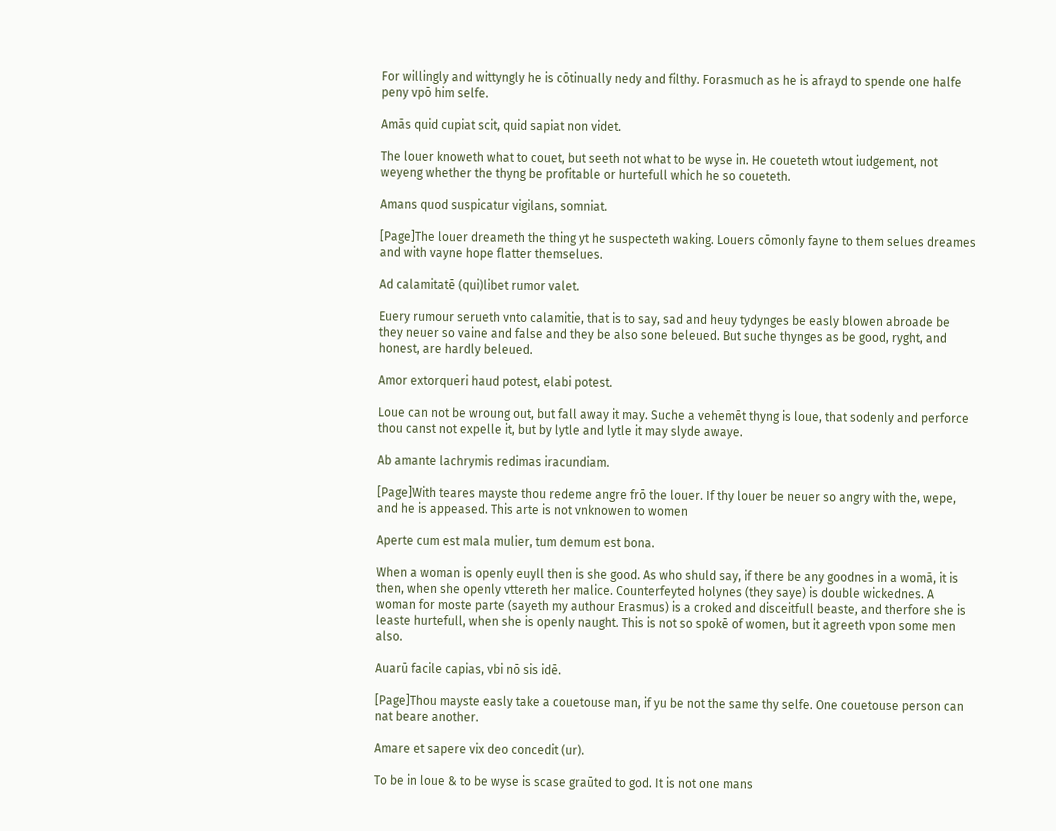For willingly and wittyngly he is cōtinually nedy and filthy. Forasmuch as he is afrayd to spende one halfe peny vpō him selfe.

Amās quid cupiat scit, quid sapiat non videt.

The louer knoweth what to couet, but seeth not what to be wyse in. He coueteth wtout iudgement, not weyeng whether the thyng be profitable or hurtefull which he so coueteth.

Amans quod suspicatur vigilans, somniat.

[Page]The louer dreameth the thing yt he suspecteth waking. Louers cōmonly fayne to them selues dreames and with vayne hope flatter themselues.

Ad calamitatē (qui)libet rumor valet.

Euery rumour serueth vnto calamitie, that is to say, sad and heuy tydynges be easly blowen abroade be they neuer so vaine and false and they be also sone beleued. But suche thynges as be good, ryght, and honest, are hardly beleued.

Amor extorqueri haud potest, elabi potest.

Loue can not be wroung out, but fall away it may. Suche a vehemēt thyng is loue, that sodenly and perforce thou canst not expelle it, but by lytle and lytle it may slyde awaye.

Ab amante lachrymis redimas iracundiam.

[Page]With teares mayste thou redeme angre frō the louer. If thy louer be neuer so angry with the, wepe, and he is appeased. This arte is not vnknowen to women

Aperte cum est mala mulier, tum demum est bona.

When a woman is openly euyll then is she good. As who shuld say, if there be any goodnes in a womā, it is then, when she openly vttereth her malice. Counterfeyted holynes (they saye) is double wickednes. A woman for moste parte (sayeth my authour Erasmus) is a croked and disceitfull beaste, and therfore she is leaste hurtefull, when she is openly naught. This is not so spokē of women, but it agreeth vpon some men also.

Auarū facile capias, vbi nō sis idē.

[Page]Thou mayste easly take a couetouse man, if yu be not the same thy selfe. One couetouse person can nat beare another.

Amare et sapere vix deo concedit (ur).

To be in loue & to be wyse is scase graūted to god. It is not one mans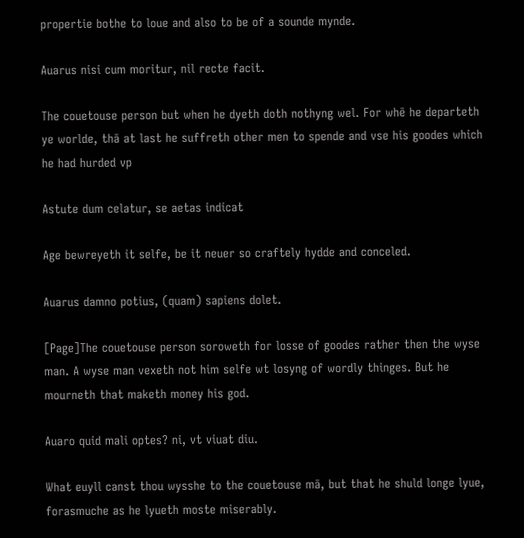propertie bothe to loue and also to be of a sounde mynde.

Auarus nisi cum moritur, nil recte facit.

The couetouse person but when he dyeth doth nothyng wel. For whē he departeth ye worlde, thā at last he suffreth other men to spende and vse his goodes which he had hurded vp

Astute dum celatur, se aetas indicat

Age bewreyeth it selfe, be it neuer so craftely hydde and conceled.

Auarus damno potius, (quam) sapiens dolet.

[Page]The couetouse person soroweth for losse of goodes rather then the wyse man. A wyse man vexeth not him selfe wt losyng of wordly thinges. But he mourneth that maketh money his god.

Auaro quid mali optes? ni, vt viuat diu.

What euyll canst thou wysshe to the couetouse mā, but that he shuld longe lyue, forasmuche as he lyueth moste miserably.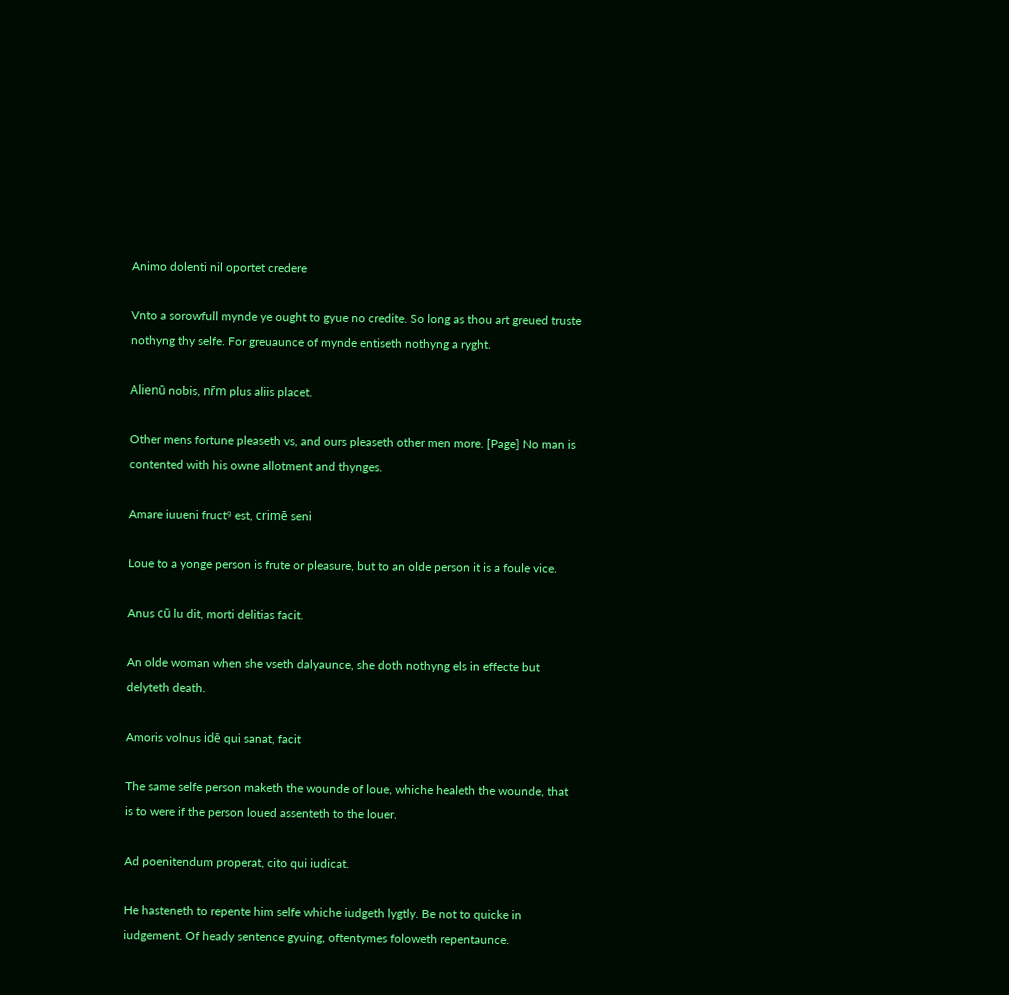Animo dolenti nil oportet credere

Vnto a sorowfull mynde ye ought to gyue no credite. So long as thou art greued truste nothyng thy selfe. For greuaunce of mynde entiseth nothyng a ryght.

Alienū nobis, nr̄m plus aliis placet.

Other mens fortune pleaseth vs, and ours pleaseth other men more. [Page] No man is contented with his owne allotment and thynges.

Amare iuueni fructꝰ est, crimē seni

Loue to a yonge person is frute or pleasure, but to an olde person it is a foule vice.

Anus cū lu dit, morti delitias facit.

An olde woman when she vseth dalyaunce, she doth nothyng els in effecte but delyteth death.

Amoris volnus idē qui sanat, facit

The same selfe person maketh the wounde of loue, whiche healeth the wounde, that is to were if the person loued assenteth to the louer.

Ad poenitendum properat, cito qui iudicat.

He hasteneth to repente him selfe whiche iudgeth lygtly. Be not to quicke in iudgement. Of heady sentence gyuing, oftentymes foloweth repentaunce.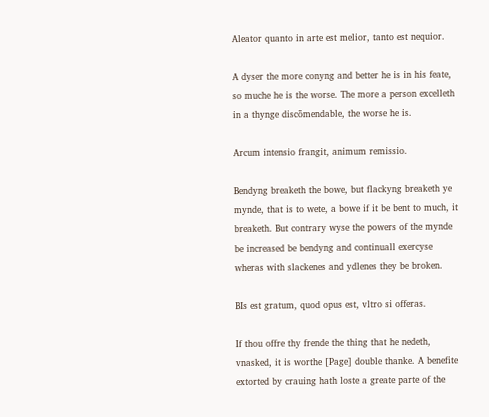Aleator quanto in arte est melior, tanto est nequior.

A dyser the more conyng and better he is in his feate, so muche he is the worse. The more a person excelleth in a thynge discōmendable, the worse he is.

Arcum intensio frangit, animum remissio.

Bendyng breaketh the bowe, but flackyng breaketh ye mynde, that is to wete, a bowe if it be bent to much, it breaketh. But contrary wyse the powers of the mynde be increased be bendyng and continuall exercyse wheras with slackenes and ydlenes they be broken.

BIs est gratum, quod opus est, vltro si offeras.

If thou offre thy frende the thing that he nedeth, vnasked, it is worthe [Page] double thanke. A benefite extorted by crauing hath loste a greate parte of the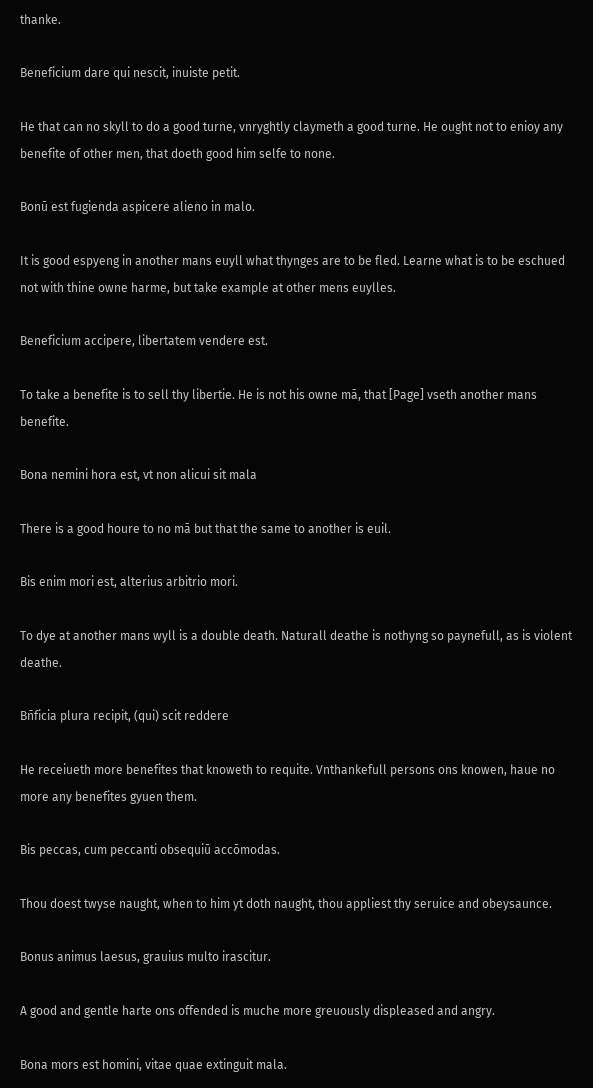thanke.

Beneficium dare qui nescit, inuiste petit.

He that can no skyll to do a good turne, vnryghtly claymeth a good turne. He ought not to enioy any benefite of other men, that doeth good him selfe to none.

Bonū est fugienda aspicere alieno in malo.

It is good espyeng in another mans euyll what thynges are to be fled. Learne what is to be eschued not with thine owne harme, but take example at other mens euylles.

Beneficium accipere, libertatem vendere est.

To take a benefite is to sell thy libertie. He is not his owne mā, that [Page] vseth another mans benefite.

Bona nemini hora est, vt non alicui sit mala

There is a good houre to no mā but that the same to another is euil.

Bis enim mori est, alterius arbitrio mori.

To dye at another mans wyll is a double death. Naturall deathe is nothyng so paynefull, as is violent deathe.

Bn̄ficia plura recipit, (qui) scit reddere

He receiueth more benefites that knoweth to requite. Vnthankefull persons ons knowen, haue no more any benefites gyuen them.

Bis peccas, cum peccanti obsequiū accōmodas.

Thou doest twyse naught, when to him yt doth naught, thou appliest thy seruice and obeysaunce.

Bonus animus laesus, grauius multo irascitur.

A good and gentle harte ons offended is muche more greuously displeased and angry.

Bona mors est homini, vitae quae extinguit mala.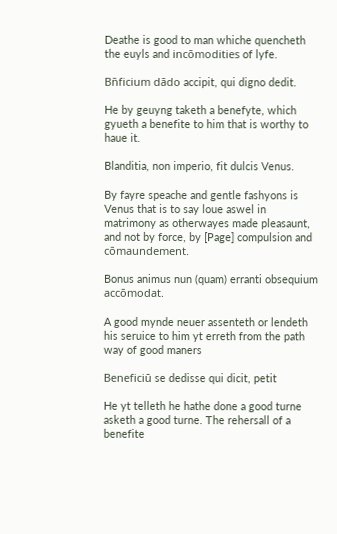Deathe is good to man whiche quencheth the euyls and incōmodities of lyfe.

Bn̄ficium dādo accipit, qui digno dedit.

He by geuyng taketh a benefyte, which gyueth a benefite to him that is worthy to haue it.

Blanditia, non imperio, fit dulcis Venus.

By fayre speache and gentle fashyons is Venus that is to say loue aswel in matrimony as otherwayes made pleasaunt, and not by force, by [Page] compulsion and cōmaundement.

Bonus animus nun (quam) erranti obsequium accōmodat.

A good mynde neuer assenteth or lendeth his seruice to him yt erreth from the path way of good maners

Beneficiū se dedisse qui dicit, petit

He yt telleth he hathe done a good turne asketh a good turne. The rehersall of a benefite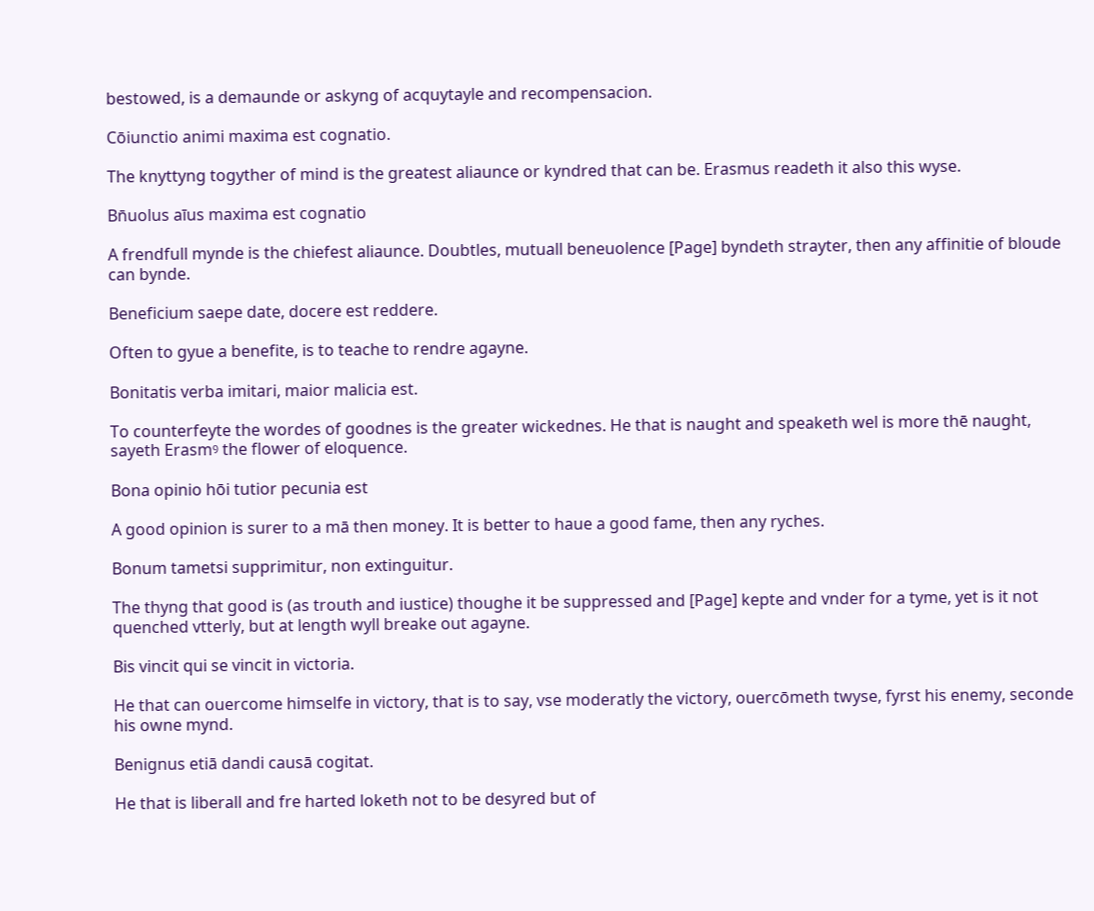bestowed, is a demaunde or askyng of acquytayle and recompensacion.

Cōiunctio animi maxima est cognatio.

The knyttyng togyther of mind is the greatest aliaunce or kyndred that can be. Erasmus readeth it also this wyse.

Bn̄uolus aīus maxima est cognatio

A frendfull mynde is the chiefest aliaunce. Doubtles, mutuall beneuolence [Page] byndeth strayter, then any affinitie of bloude can bynde.

Beneficium saepe date, docere est reddere.

Often to gyue a benefite, is to teache to rendre agayne.

Bonitatis verba imitari, maior malicia est.

To counterfeyte the wordes of goodnes is the greater wickednes. He that is naught and speaketh wel is more thē naught, sayeth Erasmꝰ the flower of eloquence.

Bona opinio hōi tutior pecunia est

A good opinion is surer to a mā then money. It is better to haue a good fame, then any ryches.

Bonum tametsi supprimitur, non extinguitur.

The thyng that good is (as trouth and iustice) thoughe it be suppressed and [Page] kepte and vnder for a tyme, yet is it not quenched vtterly, but at length wyll breake out agayne.

Bis vincit qui se vincit in victoria.

He that can ouercome himselfe in victory, that is to say, vse moderatly the victory, ouercōmeth twyse, fyrst his enemy, seconde his owne mynd.

Benignus etiā dandi causā cogitat.

He that is liberall and fre harted loketh not to be desyred but of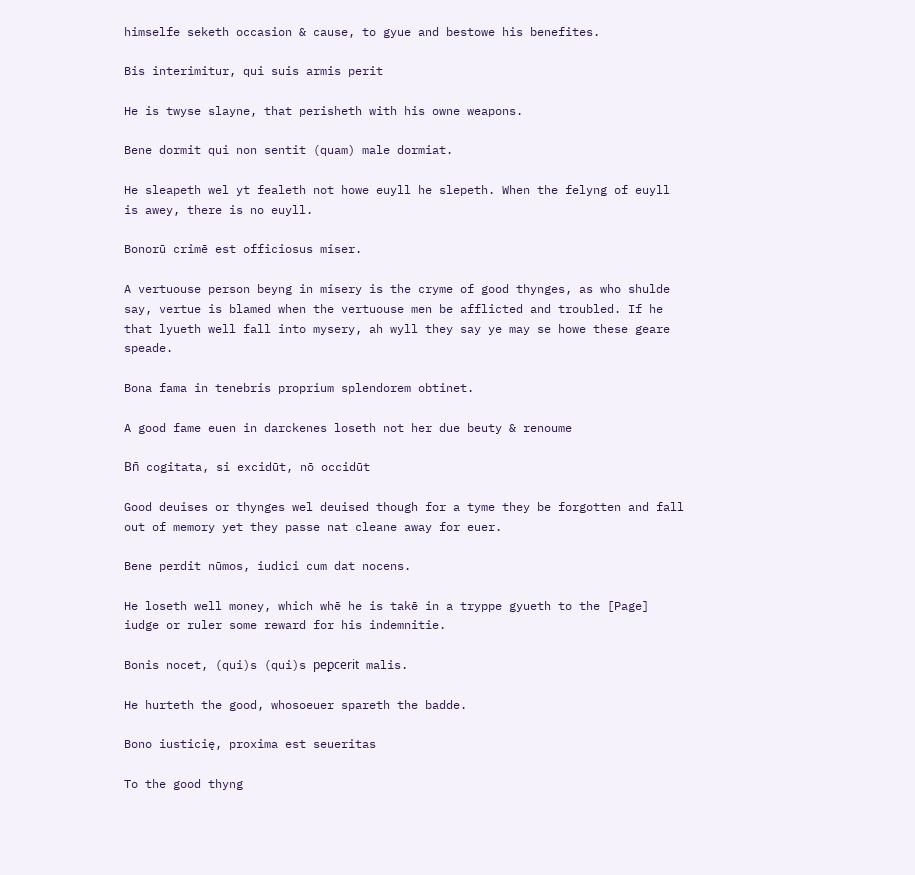himselfe seketh occasion & cause, to gyue and bestowe his benefites.

Bis interimitur, qui suis armis perit

He is twyse slayne, that perisheth with his owne weapons.

Bene dormit qui non sentit (quam) male dormiat.

He sleapeth wel yt fealeth not howe euyll he slepeth. When the felyng of euyll is awey, there is no euyll.

Bonorū crimē est officiosus miser.

A vertuouse person beyng in misery is the cryme of good thynges, as who shulde say, vertue is blamed when the vertuouse men be afflicted and troubled. If he that lyueth well fall into mysery, ah wyll they say ye may se howe these geare speade.

Bona fama in tenebris proprium splendorem obtinet.

A good fame euen in darckenes loseth not her due beuty & renoume

Bn̄ cogitata, si excidūt, nō occidūt

Good deuises or thynges wel deuised though for a tyme they be forgotten and fall out of memory yet they passe nat cleane away for euer.

Bene perdit nūmos, iudici cum dat nocens.

He loseth well money, which whē he is takē in a tryppe gyueth to the [Page] iudge or ruler some reward for his indemnitie.

Bonis nocet, (qui)s (qui)s peꝑcerit malis.

He hurteth the good, whosoeuer spareth the badde.

Bono iusticię, proxima est seueritas

To the good thyng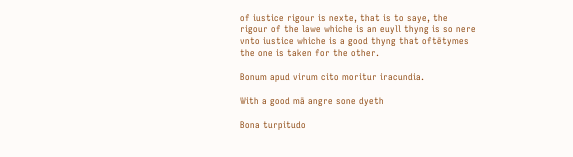of iustice rigour is nexte, that is to saye, the rigour of the lawe whiche is an euyll thyng is so nere vnto iustice whiche is a good thyng that oftētymes the one is taken for the other.

Bonum apud virum cito moritur iracundia.

With a good mā angre sone dyeth

Bona turpitudo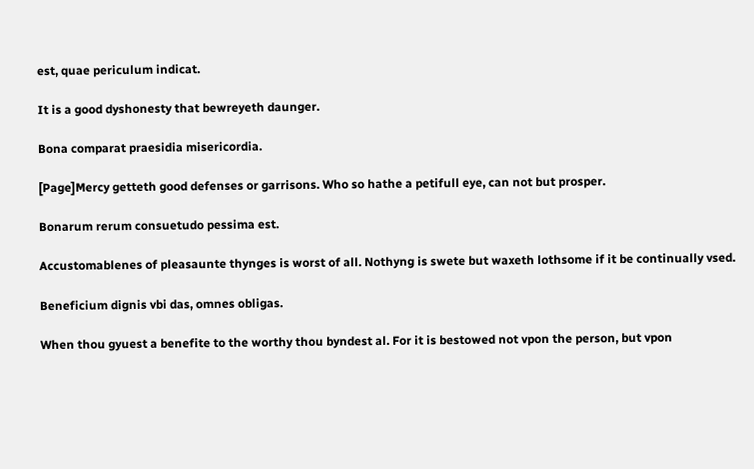est, quae periculum indicat.

It is a good dyshonesty that bewreyeth daunger.

Bona comparat praesidia misericordia.

[Page]Mercy getteth good defenses or garrisons. Who so hathe a petifull eye, can not but prosper.

Bonarum rerum consuetudo pessima est.

Accustomablenes of pleasaunte thynges is worst of all. Nothyng is swete but waxeth lothsome if it be continually vsed.

Beneficium dignis vbi das, omnes obligas.

When thou gyuest a benefite to the worthy thou byndest al. For it is bestowed not vpon the person, but vpon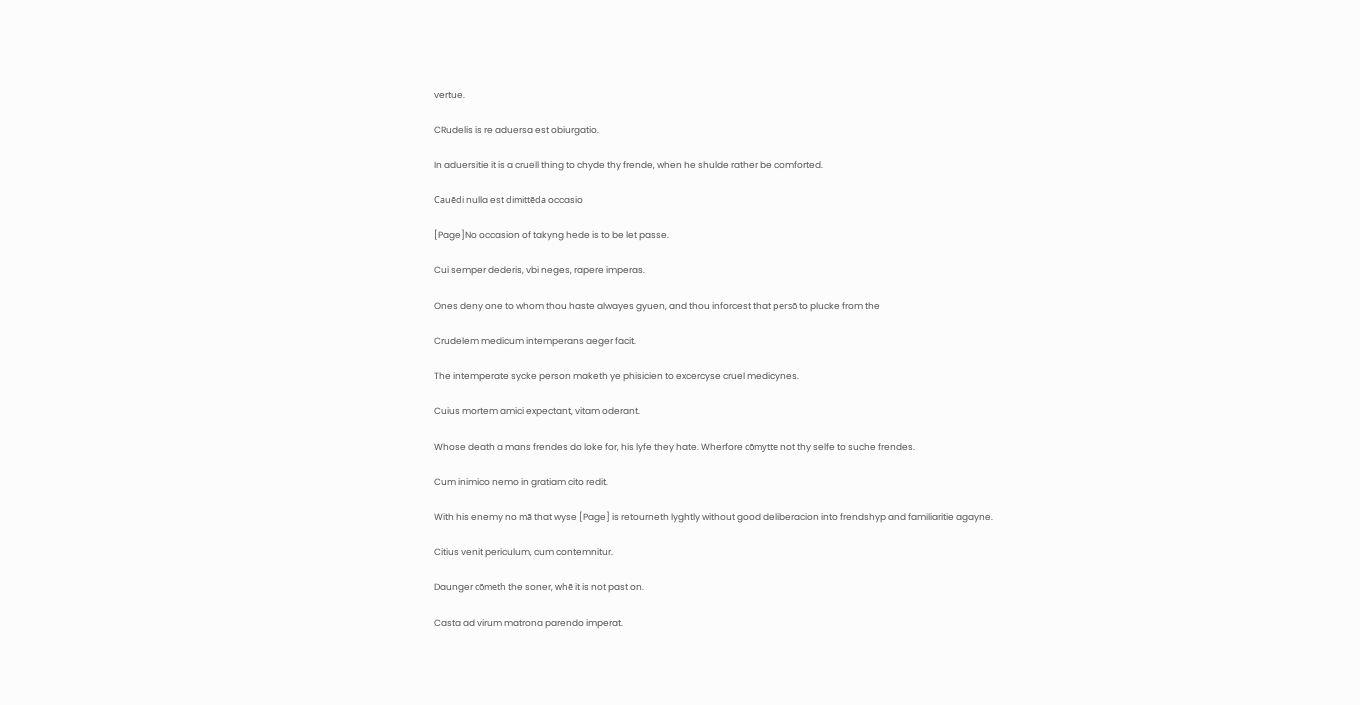vertue.

CRudelis is re aduersa est obiurgatio.

In aduersitie it is a cruell thing to chyde thy frende, when he shulde rather be comforted.

Cauēdi nulla est dimittēda occasio

[Page]No occasion of takyng hede is to be let passe.

Cui semper dederis, vbi neges, rapere imperas.

Ones deny one to whom thou haste alwayes gyuen, and thou inforcest that persō to plucke from the

Crudelem medicum intemperans aeger facit.

The intemperate sycke person maketh ye phisicien to excercyse cruel medicynes.

Cuius mortem amici expectant, vitam oderant.

Whose death a mans frendes do loke for, his lyfe they hate. Wherfore cōmytte not thy selfe to suche frendes.

Cum inimico nemo in gratiam cito redit.

With his enemy no mā that wyse [Page] is retourneth lyghtly without good deliberacion into frendshyp and familiaritie agayne.

Citius venit periculum, cum contemnitur.

Daunger cōmeth the soner, whē it is not past on.

Casta ad virum matrona parendo imperat.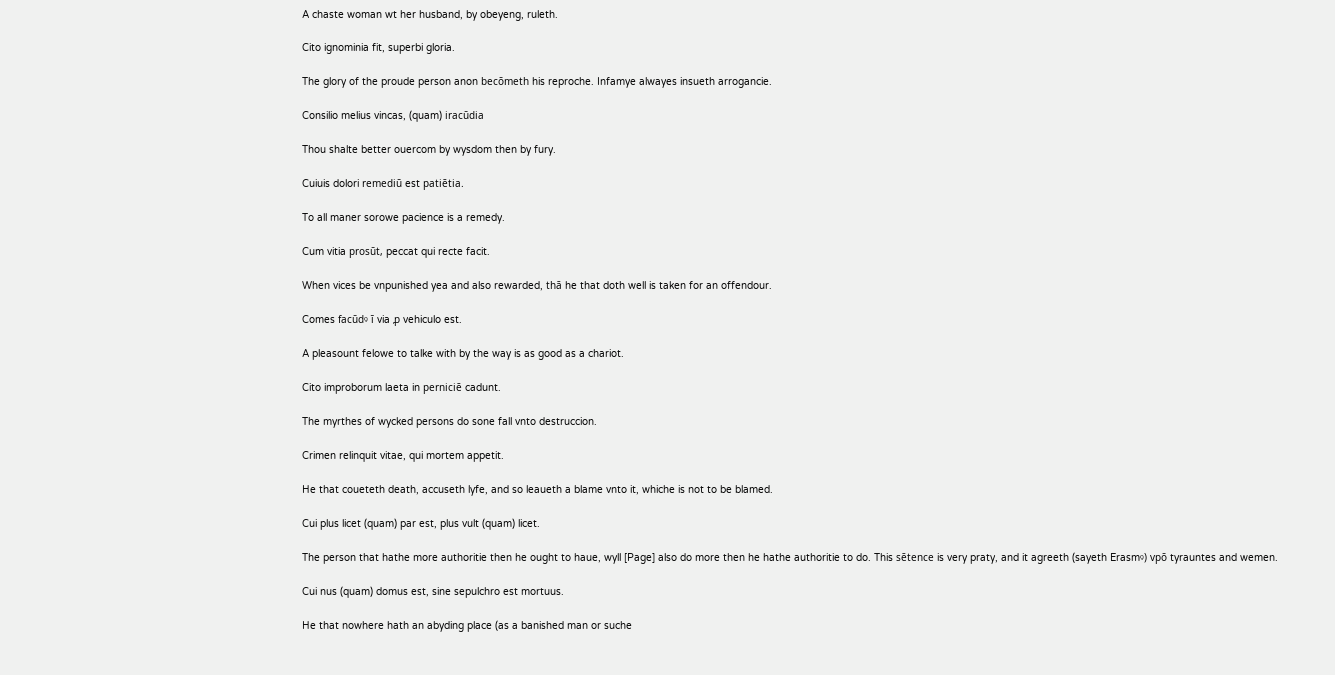A chaste woman wt her husband, by obeyeng, ruleth.

Cito ignominia fit, superbi gloria.

The glory of the proude person anon becōmeth his reproche. Infamye alwayes insueth arrogancie.

Consilio melius vincas, (quam) iracūdia

Thou shalte better ouercom by wysdom then by fury.

Cuiuis dolori remediū est patiētia.

To all maner sorowe pacience is a remedy.

Cum vitia prosūt, peccat qui recte facit.

When vices be vnpunished yea and also rewarded, thā he that doth well is taken for an offendour.

Comes facūdꝰ ī via ꝓ vehiculo est.

A pleasount felowe to talke with by the way is as good as a chariot.

Cito improborum laeta in perniciē cadunt.

The myrthes of wycked persons do sone fall vnto destruccion.

Crimen relinquit vitae, qui mortem appetit.

He that coueteth death, accuseth lyfe, and so leaueth a blame vnto it, whiche is not to be blamed.

Cui plus licet (quam) par est, plus vult (quam) licet.

The person that hathe more authoritie then he ought to haue, wyll [Page] also do more then he hathe authoritie to do. This sētence is very praty, and it agreeth (sayeth Erasmꝰ) vpō tyrauntes and wemen.

Cui nus (quam) domus est, sine sepulchro est mortuus.

He that nowhere hath an abyding place (as a banished man or suche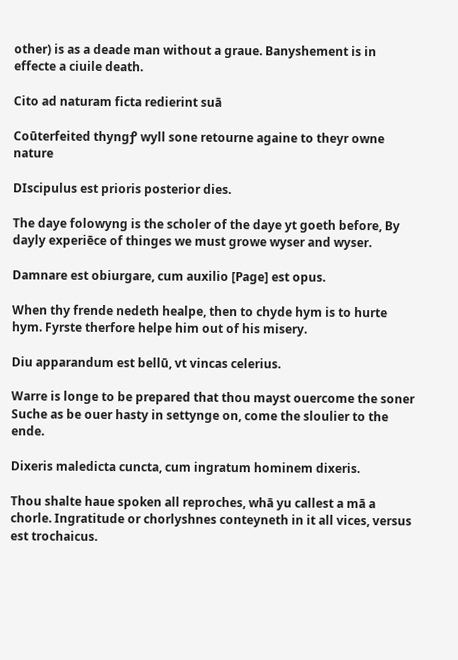other) is as a deade man without a graue. Banyshement is in effecte a ciuile death.

Cito ad naturam ficta redierint suā

Coūterfeited thyngꝭ wyll sone retourne againe to theyr owne nature

DIscipulus est prioris posterior dies.

The daye folowyng is the scholer of the daye yt goeth before, By dayly experiēce of thinges we must growe wyser and wyser.

Damnare est obiurgare, cum auxilio [Page] est opus.

When thy frende nedeth healpe, then to chyde hym is to hurte hym. Fyrste therfore helpe him out of his misery.

Diu apparandum est bellū, vt vincas celerius.

Warre is longe to be prepared that thou mayst ouercome the soner Suche as be ouer hasty in settynge on, come the sloulier to the ende.

Dixeris maledicta cuncta, cum ingratum hominem dixeris.

Thou shalte haue spoken all reproches, whā yu callest a mā a chorle. Ingratitude or chorlyshnes conteyneth in it all vices, versus est trochaicus.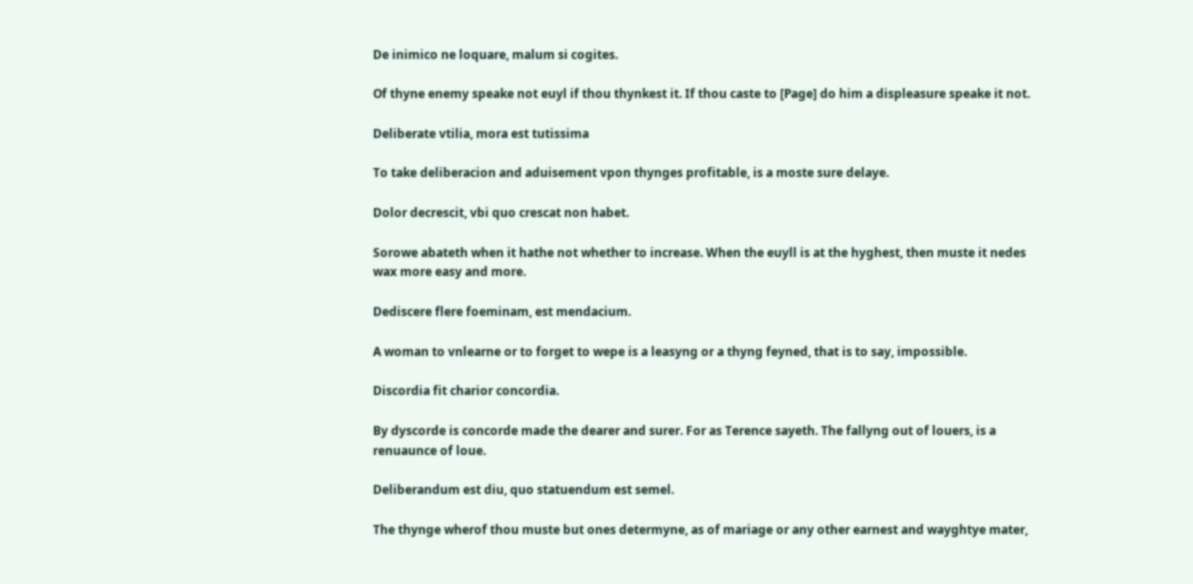De inimico ne loquare, malum si cogites.

Of thyne enemy speake not euyl if thou thynkest it. If thou caste to [Page] do him a displeasure speake it not.

Deliberate vtilia, mora est tutissima

To take deliberacion and aduisement vpon thynges profitable, is a moste sure delaye.

Dolor decrescit, vbi quo crescat non habet.

Sorowe abateth when it hathe not whether to increase. When the euyll is at the hyghest, then muste it nedes wax more easy and more.

Dediscere flere foeminam, est mendacium.

A woman to vnlearne or to forget to wepe is a leasyng or a thyng feyned, that is to say, impossible.

Discordia fit charior concordia.

By dyscorde is concorde made the dearer and surer. For as Terence sayeth. The fallyng out of louers, is a renuaunce of loue.

Deliberandum est diu, quo statuendum est semel.

The thynge wherof thou muste but ones determyne, as of mariage or any other earnest and wayghtye mater,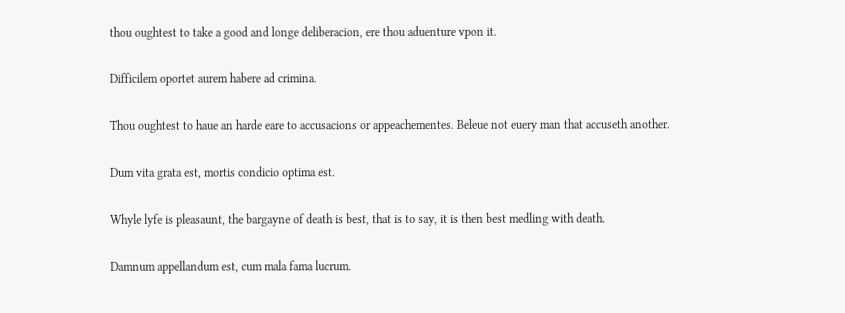thou oughtest to take a good and longe deliberacion, ere thou aduenture vpon it.

Difficilem oportet aurem habere ad crimina.

Thou oughtest to haue an harde eare to accusacions or appeachementes. Beleue not euery man that accuseth another.

Dum vita grata est, mortis condicio optima est.

Whyle lyfe is pleasaunt, the bargayne of death is best, that is to say, it is then best medling with death.

Damnum appellandum est, cum mala fama lucrum.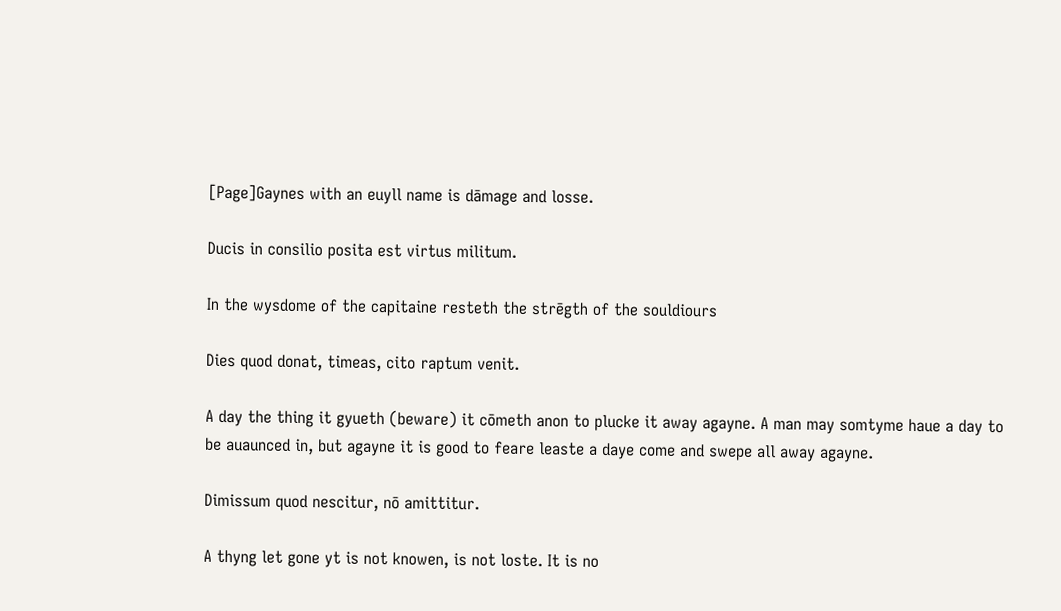[Page]Gaynes with an euyll name is dāmage and losse.

Ducis in consilio posita est virtus militum.

In the wysdome of the capitaine resteth the strēgth of the souldiours

Dies quod donat, timeas, cito raptum venit.

A day the thing it gyueth (beware) it cōmeth anon to plucke it away agayne. A man may somtyme haue a day to be auaunced in, but agayne it is good to feare leaste a daye come and swepe all away agayne.

Dimissum quod nescitur, nō amittitur.

A thyng let gone yt is not knowen, is not loste. It is no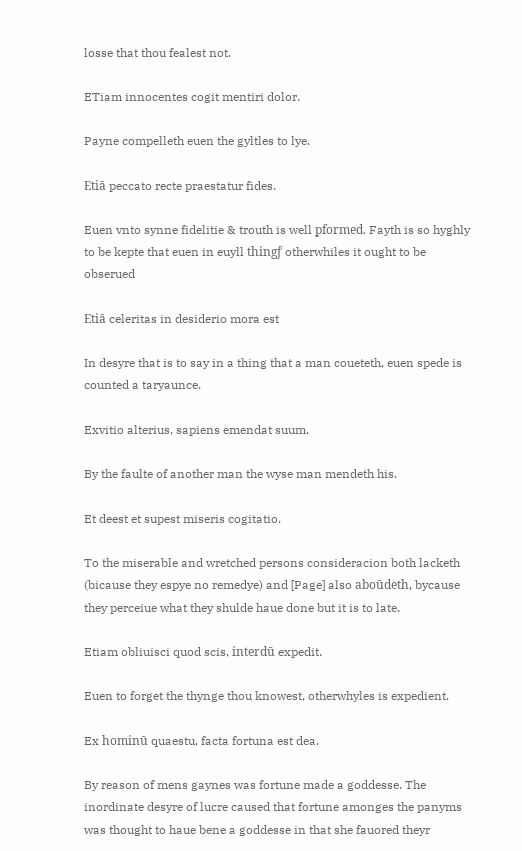losse that thou fealest not.

ETiam innocentes cogit mentiri dolor.

Payne compelleth euen the gyltles to lye.

Etiā peccato recte praestatur fides.

Euen vnto synne fidelitie & trouth is well ꝑformed. Fayth is so hyghly to be kepte that euen in euyll thingꝭ otherwhiles it ought to be obserued

Etiā celeritas in desiderio mora est

In desyre that is to say in a thing that a man coueteth, euen spede is counted a taryaunce.

Exvitio alterius, sapiens emendat suum.

By the faulte of another man the wyse man mendeth his.

Et deest et supest miseris cogitatio.

To the miserable and wretched persons consideracion both lacketh (bicause they espye no remedye) and [Page] also aboūdeth, bycause they perceiue what they shulde haue done but it is to late.

Etiam obliuisci quod scis, interdū expedit.

Euen to forget the thynge thou knowest, otherwhyles is expedient.

Ex hominū quaestu, facta fortuna est dea.

By reason of mens gaynes was fortune made a goddesse. The inordinate desyre of lucre caused that fortune amonges the panyms was thought to haue bene a goddesse in that she fauored theyr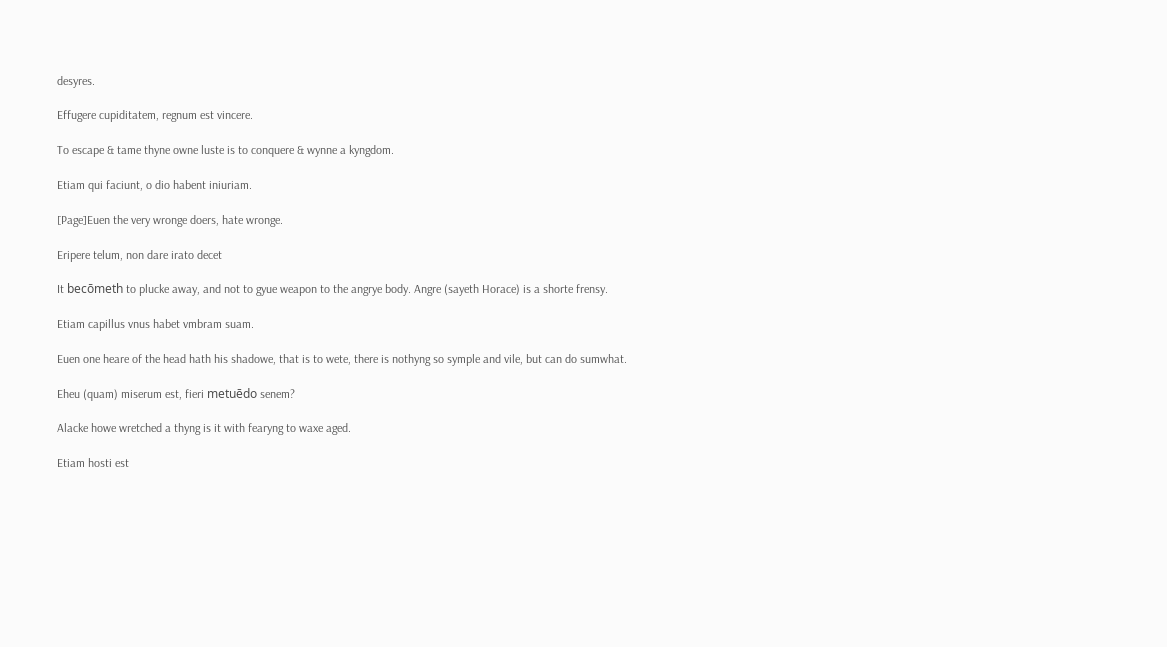desyres.

Effugere cupiditatem, regnum est vincere.

To escape & tame thyne owne luste is to conquere & wynne a kyngdom.

Etiam qui faciunt, o dio habent iniuriam.

[Page]Euen the very wronge doers, hate wronge.

Eripere telum, non dare irato decet

It becōmeth to plucke away, and not to gyue weapon to the angrye body. Angre (sayeth Horace) is a shorte frensy.

Etiam capillus vnus habet vmbram suam.

Euen one heare of the head hath his shadowe, that is to wete, there is nothyng so symple and vile, but can do sumwhat.

Eheu (quam) miserum est, fieri metuēdo senem?

Alacke howe wretched a thyng is it with fearyng to waxe aged.

Etiam hosti est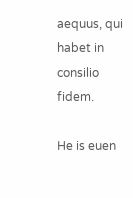aequus, qui habet in consilio fidem.

He is euen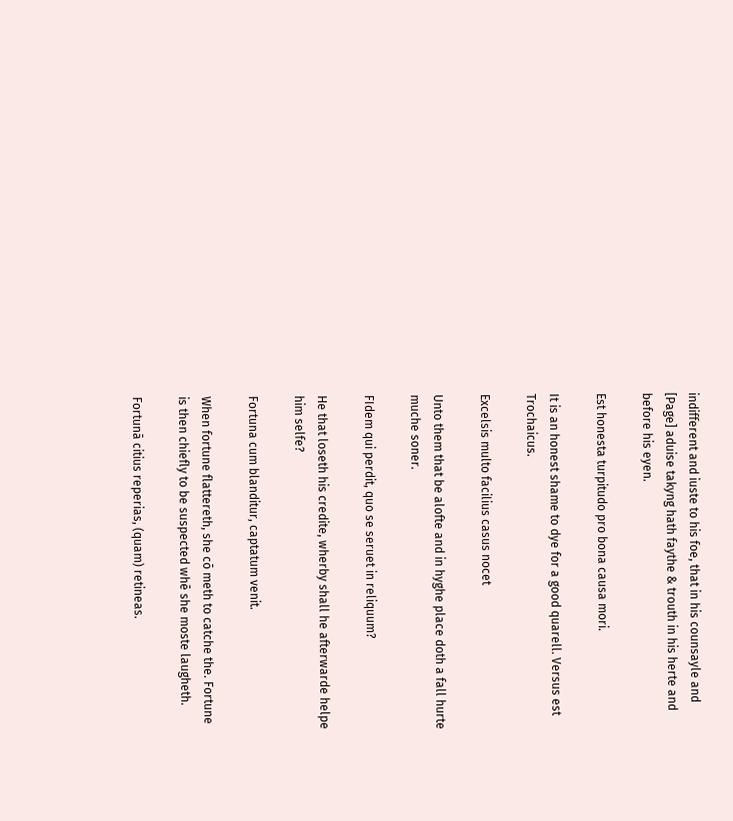indifferent and iuste to his foe, that in his counsayle and [Page] aduise takyng hath faythe & trouth in his herte and before his eyen.

Est honesta turpitudo pro bona causa mori.

It is an honest shame to dye for a good quarell. Versus est Trochaicus.

Excelsis multo facilius casus nocet

Unto them that be alofte and in hyghe place doth a fall hurte muche soner.

FIdem qui perdit, quo se seruet in reliquum?

He that loseth his credite, wherby shall he afterwarde helpe him selfe?

Fortuna cum blanditur, captatum venit.

When fortune flattereth, she cō meth to catche the. Fortune is then chiefly to be suspected whē she moste laugheth.

Fortunā citius reperias, (quam) retineas.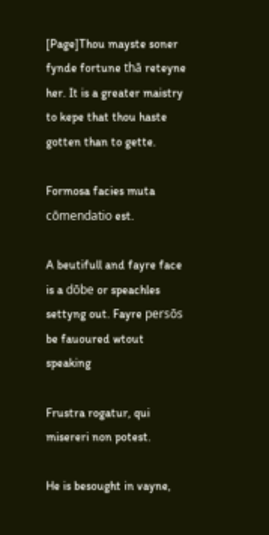[Page]Thou mayste soner fynde fortune thā reteyne her. It is a greater maistry to kepe that thou haste gotten than to gette.

Formosa facies muta cōmendatio est.

A beutifull and fayre face is a dōbe or speachles settyng out. Fayre persōs be fauoured wtout speaking

Frustra rogatur, qui misereri non potest.

He is besought in vayne,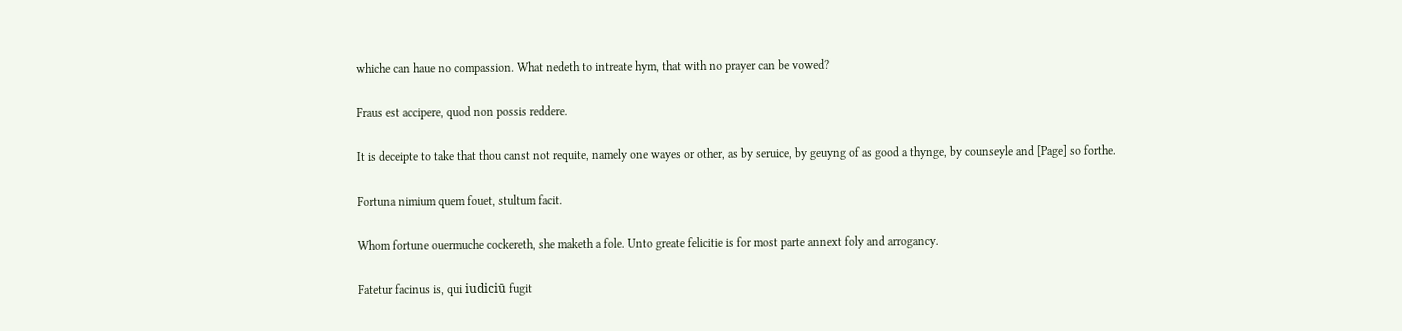whiche can haue no compassion. What nedeth to intreate hym, that with no prayer can be vowed?

Fraus est accipere, quod non possis reddere.

It is deceipte to take that thou canst not requite, namely one wayes or other, as by seruice, by geuyng of as good a thynge, by counseyle and [Page] so forthe.

Fortuna nimium quem fouet, stultum facit.

Whom fortune ouermuche cockereth, she maketh a fole. Unto greate felicitie is for most parte annext foly and arrogancy.

Fatetur facinus is, qui iudiciū fugit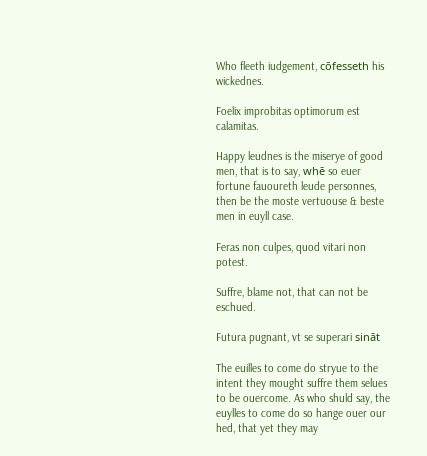Who fleeth iudgement, cōfesseth his wickednes.

Foelix improbitas optimorum est calamitas.

Happy leudnes is the miserye of good men, that is to say, whē so euer fortune fauoureth leude personnes, then be the moste vertuouse & beste men in euyll case.

Feras non culpes, quod vitari non potest.

Suffre, blame not, that can not be eschued.

Futura pugnant, vt se superari sināt

The euilles to come do stryue to the intent they mought suffre them selues to be ouercome. As who shuld say, the euylles to come do so hange ouer our hed, that yet they may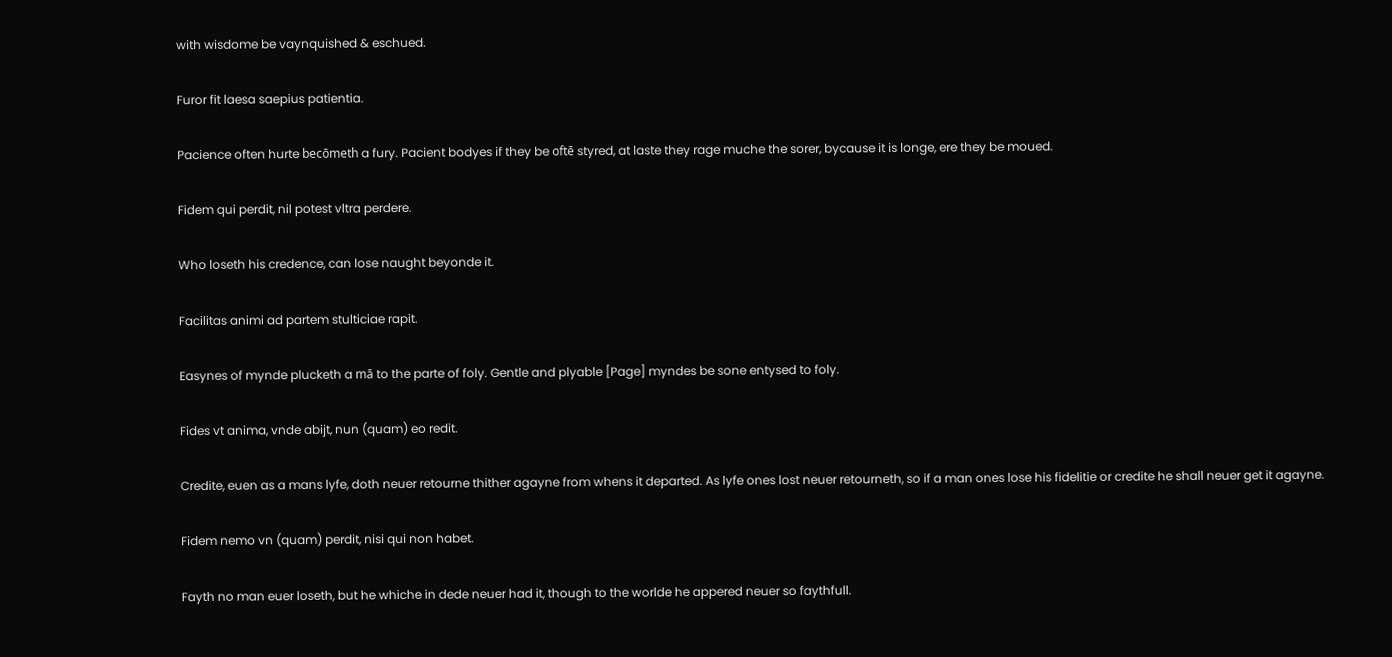with wisdome be vaynquished & eschued.

Furor fit laesa saepius patientia.

Pacience often hurte becōmeth a fury. Pacient bodyes if they be oftē styred, at laste they rage muche the sorer, bycause it is longe, ere they be moued.

Fidem qui perdit, nil potest vltra perdere.

Who loseth his credence, can lose naught beyonde it.

Facilitas animi ad partem stulticiae rapit.

Easynes of mynde plucketh a mā to the parte of foly. Gentle and plyable [Page] myndes be sone entysed to foly.

Fides vt anima, vnde abijt, nun (quam) eo redit.

Credite, euen as a mans lyfe, doth neuer retourne thither agayne from whens it departed. As lyfe ones lost neuer retourneth, so if a man ones lose his fidelitie or credite he shall neuer get it agayne.

Fidem nemo vn (quam) perdit, nisi qui non habet.

Fayth no man euer loseth, but he whiche in dede neuer had it, though to the worlde he appered neuer so faythfull.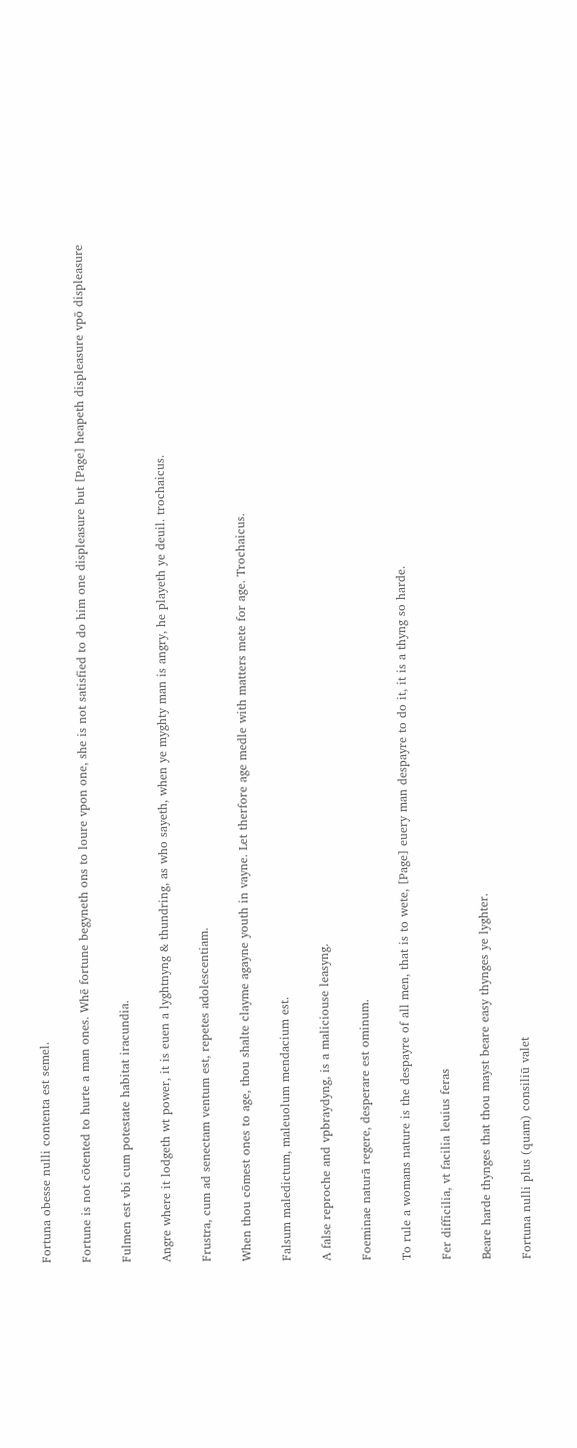Fortuna obesse nulli contenta est semel.

Fortune is not cōtented to hurte a man ones. Whē fortune begyneth ons to loure vpon one, she is not satisfied to do him one displeasure but [Page] heapeth displeasure vpō displeasure

Fulmen est vbi cum potestate habitat iracundia.

Angre where it lodgeth wt power, it is euen a lyghtnyng & thundring, as who sayeth, when ye myghty man is angry, he playeth ye deuil. trochaicus.

Frustra, cum ad senectam ventum est, repetes adolescentiam.

When thou cōmest ones to age, thou shalte clayme agayne youth in vayne. Let therfore age medle with matters mete for age. Trochaicus.

Falsum maledictum, maleuolum mendacium est.

A false reproche and vpbraydyng, is a maliciouse leasyng.

Foeminae naturā regere, desperare est ominum.

To rule a womans nature is the despayre of all men, that is to wete, [Page] euery man despayre to do it, it is a thyng so harde.

Fer difficilia, vt facilia leuius feras

Beare harde thynges that thou mayst beare easy thynges ye lyghter.

Fortuna nulli plus (quam) consiliū valet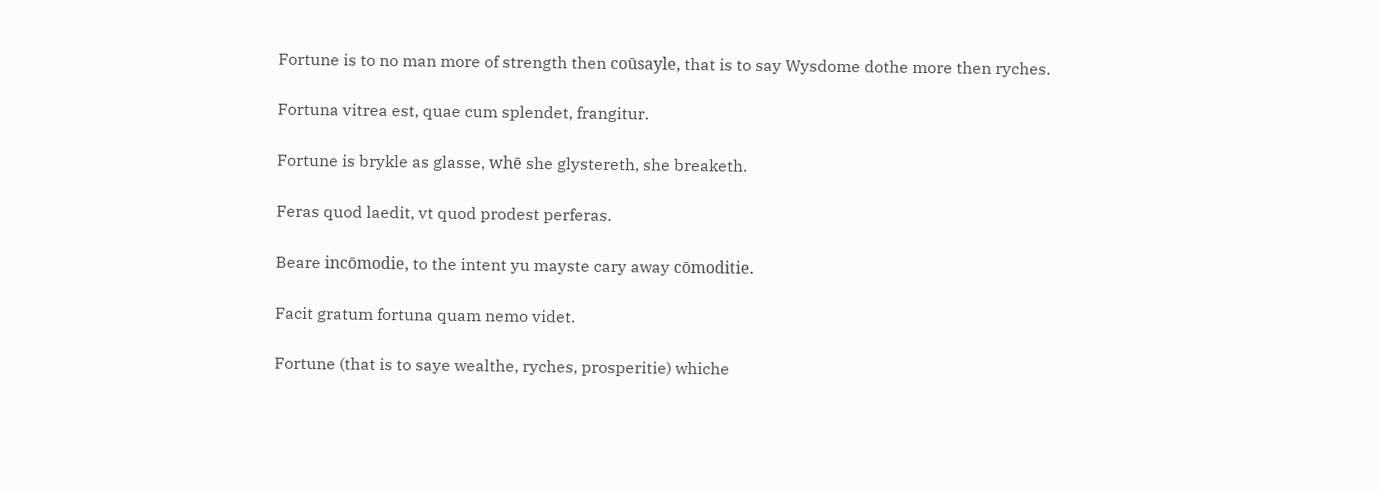Fortune is to no man more of strength then coūsayle, that is to say Wysdome dothe more then ryches.

Fortuna vitrea est, quae cum splendet, frangitur.

Fortune is brykle as glasse, whē she glystereth, she breaketh.

Feras quod laedit, vt quod prodest perferas.

Beare incōmodie, to the intent yu mayste cary away cōmoditie.

Facit gratum fortuna quam nemo videt.

Fortune (that is to saye wealthe, ryches, prosperitie) whiche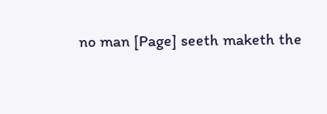no man [Page] seeth maketh the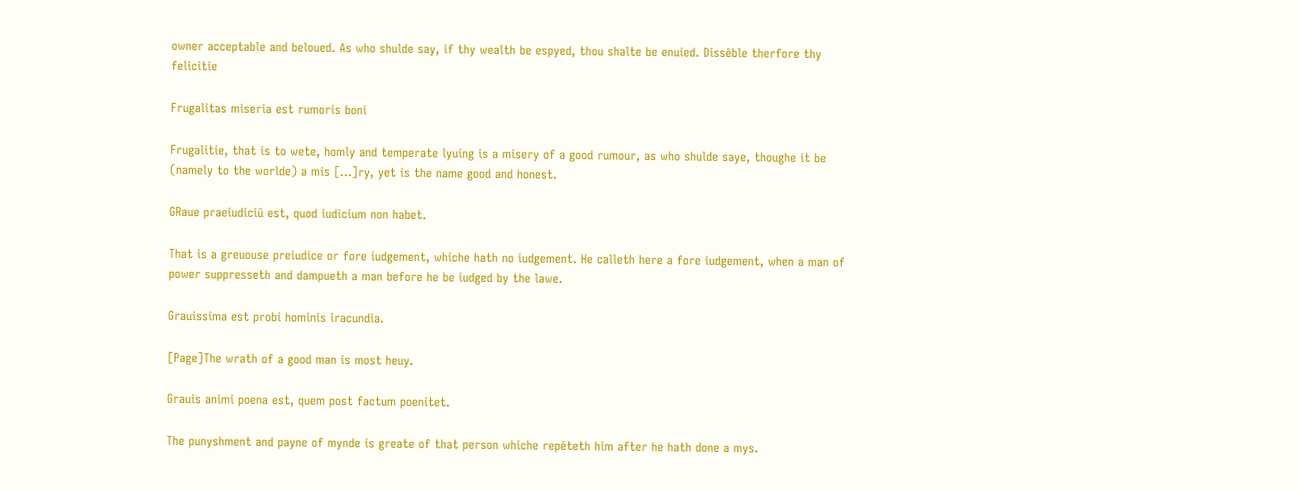owner acceptable and beloued. As who shulde say, if thy wealth be espyed, thou shalte be enuied. Dissēble therfore thy felicitie

Frugalitas miseria est rumoris boni

Frugalitie, that is to wete, homly and temperate lyuing is a misery of a good rumour, as who shulde saye, thoughe it be (namely to the worlde) a mis [...]ry, yet is the name good and honest.

GRaue praeiudiciū est, quod iudicium non habet.

That is a greuouse preiudice or fore iudgement, whiche hath no iudgement. He calleth here a fore iudgement, when a man of power suppresseth and dampueth a man before he be iudged by the lawe.

Grauissima est probi hominis iracundia.

[Page]The wrath of a good man is most heuy.

Grauis animi poena est, quem post factum poenitet.

The punyshment and payne of mynde is greate of that person whiche repēteth him after he hath done a mys.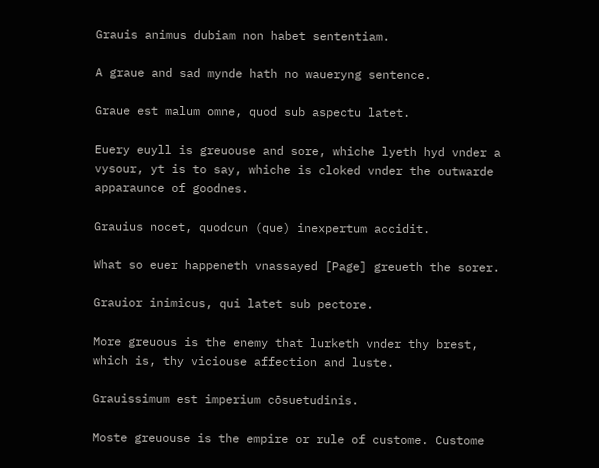Grauis animus dubiam non habet sententiam.

A graue and sad mynde hath no waueryng sentence.

Graue est malum omne, quod sub aspectu latet.

Euery euyll is greuouse and sore, whiche lyeth hyd vnder a vysour, yt is to say, whiche is cloked vnder the outwarde apparaunce of goodnes.

Grauius nocet, quodcun (que) inexpertum accidit.

What so euer happeneth vnassayed [Page] greueth the sorer.

Grauior inimicus, qui latet sub pectore.

More greuous is the enemy that lurketh vnder thy brest, which is, thy viciouse affection and luste.

Grauissimum est imperium cōsuetudinis.

Moste greuouse is the empire or rule of custome. Custome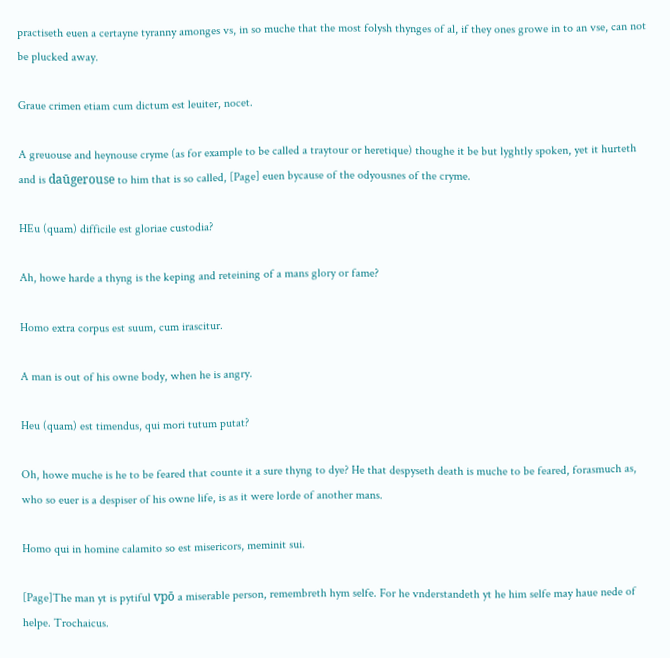practiseth euen a certayne tyranny amonges vs, in so muche that the most folysh thynges of al, if they ones growe in to an vse, can not be plucked away.

Graue crimen etiam cum dictum est leuiter, nocet.

A greuouse and heynouse cryme (as for example to be called a traytour or heretique) thoughe it be but lyghtly spoken, yet it hurteth and is daūgerouse to him that is so called, [Page] euen bycause of the odyousnes of the cryme.

HEu (quam) difficile est gloriae custodia?

Ah, howe harde a thyng is the keping and reteining of a mans glory or fame?

Homo extra corpus est suum, cum irascitur.

A man is out of his owne body, when he is angry.

Heu (quam) est timendus, qui mori tutum putat?

Oh, howe muche is he to be feared that counte it a sure thyng to dye? He that despyseth death is muche to be feared, forasmuch as, who so euer is a despiser of his owne life, is as it were lorde of another mans.

Homo qui in homine calamito so est misericors, meminit sui.

[Page]The man yt is pytiful vpō a miserable person, remembreth hym selfe. For he vnderstandeth yt he him selfe may haue nede of helpe. Trochaicus.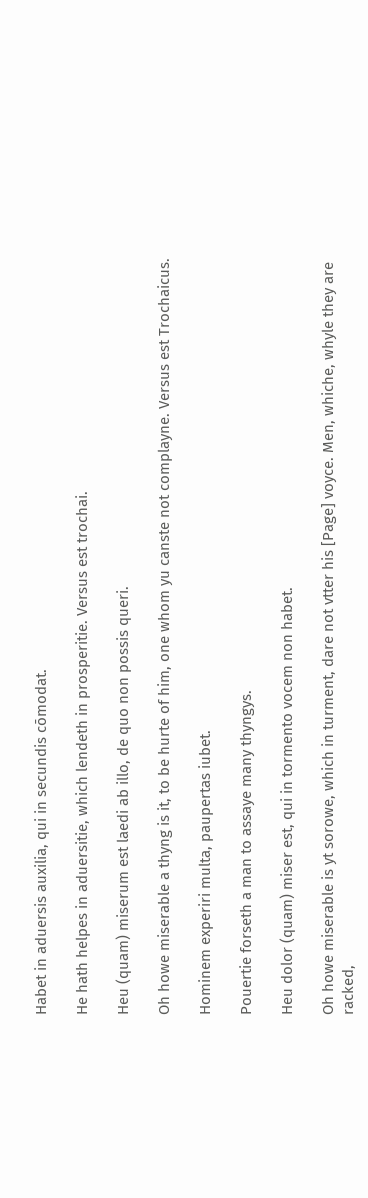Habet in aduersis auxilia, qui in secundis cōmodat.

He hath helpes in aduersitie, which lendeth in prosperitie. Versus est trochai.

Heu (quam) miserum est laedi ab illo, de quo non possis queri.

Oh howe miserable a thyng is it, to be hurte of him, one whom yu canste not complayne. Versus est Trochaicus.

Hominem experiri multa, paupertas iubet.

Pouertie forseth a man to assaye many thyngys.

Heu dolor (quam) miser est, qui in tormento vocem non habet.

Oh howe miserable is yt sorowe, which in turment, dare not vtter his [Page] voyce. Men, whiche, whyle they are racked,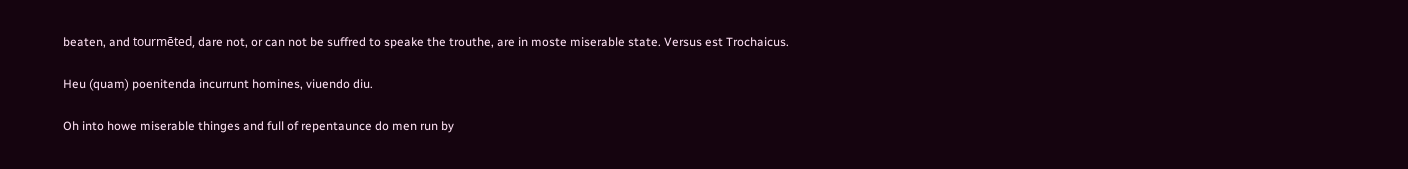beaten, and tourmēted, dare not, or can not be suffred to speake the trouthe, are in moste miserable state. Versus est Trochaicus.

Heu (quam) poenitenda incurrunt homines, viuendo diu.

Oh into howe miserable thinges and full of repentaunce do men run by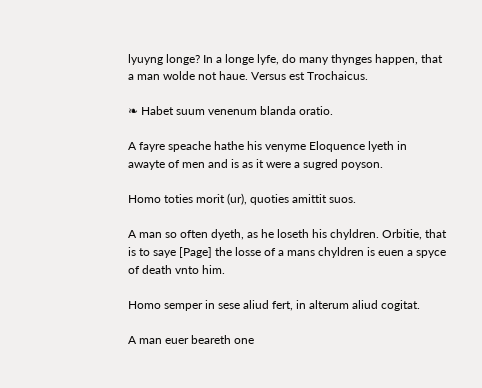lyuyng longe? In a longe lyfe, do many thynges happen, that a man wolde not haue. Versus est Trochaicus.

❧ Habet suum venenum blanda oratio.

A fayre speache hathe his venyme Eloquence lyeth in awayte of men and is as it were a sugred poyson.

Homo toties morit (ur), quoties amittit suos.

A man so often dyeth, as he loseth his chyldren. Orbitie, that is to saye [Page] the losse of a mans chyldren is euen a spyce of death vnto him.

Homo semper in sese aliud fert, in alterum aliud cogitat.

A man euer beareth one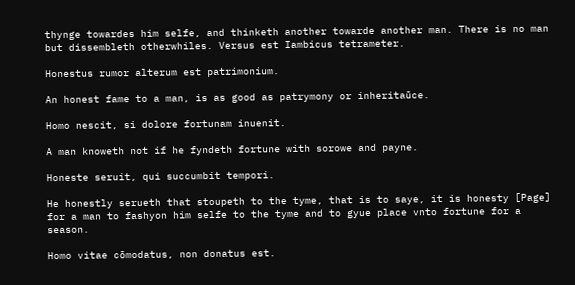thynge towardes him selfe, and thinketh another towarde another man. There is no man but dissembleth otherwhiles. Versus est Iambicus tetrameter.

Honestus rumor alterum est patrimonium.

An honest fame to a man, is as good as patrymony or inheritaūce.

Homo nescit, si dolore fortunam inuenit.

A man knoweth not if he fyndeth fortune with sorowe and payne.

Honeste seruit, qui succumbit tempori.

He honestly serueth that stoupeth to the tyme, that is to saye, it is honesty [Page] for a man to fashyon him selfe to the tyme and to gyue place vnto fortune for a season.

Homo vitae cōmodatus, non donatus est.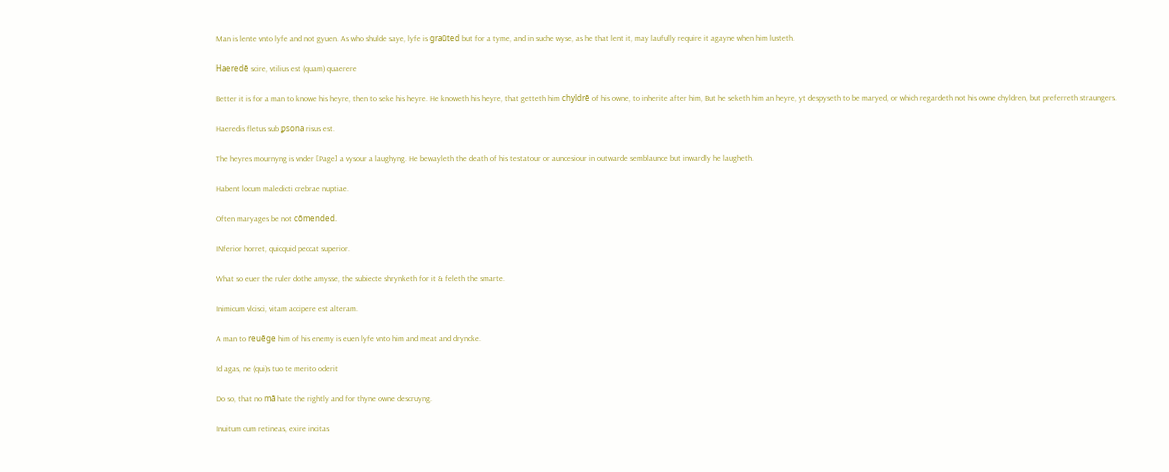Man is lente vnto lyfe and not gyuen. As who shulde saye, lyfe is graūted but for a tyme, and in suche wyse, as he that lent it, may laufully require it agayne when him lusteth.

Haeredē scire, vtilius est (quam) quaerere

Better it is for a man to knowe his heyre, then to seke his heyre. He knoweth his heyre, that getteth him chyldrē of his owne, to inherite after him, But he seketh him an heyre, yt despyseth to be maryed, or which regardeth not his owne chyldren, but preferreth straungers.

Haeredis fletus sub ꝑsona risus est.

The heyres mournyng is vnder [Page] a vysour a laughyng. He bewayleth the death of his testatour or auncesiour in outwarde semblaunce but inwardly he laugheth.

Habent locum maledicti crebrae nuptiae.

Often maryages be not cōmended.

INferior horret, quicquid peccat superior.

What so euer the ruler dothe amysse, the subiecte shrynketh for it & feleth the smarte.

Inimicum vlcisci, vitam accipere est alteram.

A man to reuēge him of his enemy is euen lyfe vnto him and meat and dryncke.

Id agas, ne (qui)s tuo te merito oderit

Do so, that no mā hate the rightly and for thyne owne descruyng.

Inuitum cum retineas, exire incitas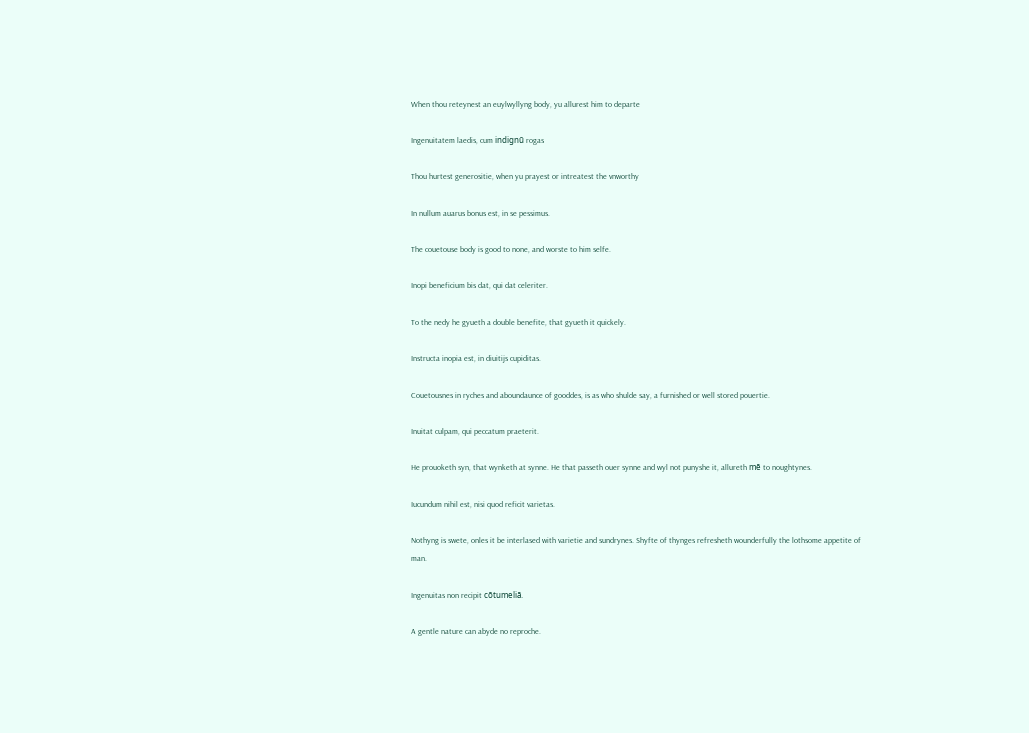When thou reteynest an euylwyllyng body, yu allurest him to departe

Ingenuitatem laedis, cum indignū rogas

Thou hurtest generositie, when yu prayest or intreatest the vnworthy

In nullum auarus bonus est, in se pessimus.

The couetouse body is good to none, and worste to him selfe.

Inopi beneficium bis dat, qui dat celeriter.

To the nedy he gyueth a double benefite, that gyueth it quickely.

Instructa inopia est, in diuitijs cupiditas.

Couetousnes in ryches and aboundaunce of gooddes, is as who shulde say, a furnished or well stored pouertie.

Inuitat culpam, qui peccatum praeterit.

He prouoketh syn, that wynketh at synne. He that passeth ouer synne and wyl not punyshe it, allureth mē to noughtynes.

Iucundum nihil est, nisi quod reficit varietas.

Nothyng is swete, onles it be interlased with varietie and sundrynes. Shyfte of thynges refresheth wounderfully the lothsome appetite of man.

Ingenuitas non recipit cōtumeliā.

A gentle nature can abyde no reproche.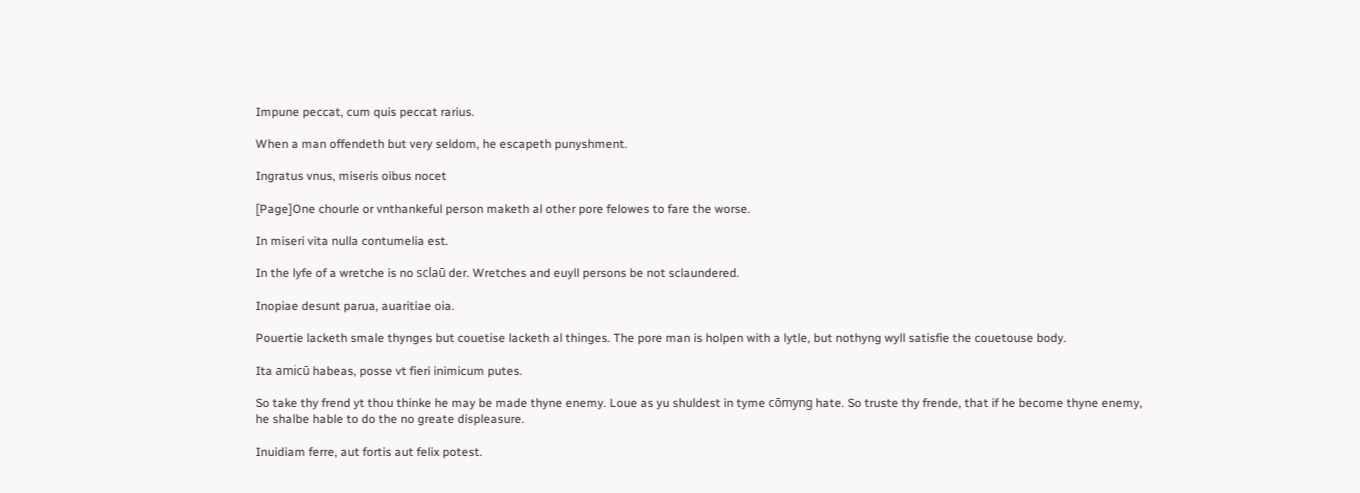Impune peccat, cum quis peccat rarius.

When a man offendeth but very seldom, he escapeth punyshment.

Ingratus vnus, miseris oibus nocet

[Page]One chourle or vnthankeful person maketh al other pore felowes to fare the worse.

In miseri vita nulla contumelia est.

In the lyfe of a wretche is no sclaū der. Wretches and euyll persons be not sclaundered.

Inopiae desunt parua, auaritiae oia.

Pouertie lacketh smale thynges but couetise lacketh al thinges. The pore man is holpen with a lytle, but nothyng wyll satisfie the couetouse body.

Ita amicū habeas, posse vt fieri inimicum putes.

So take thy frend yt thou thinke he may be made thyne enemy. Loue as yu shuldest in tyme cōmyng hate. So truste thy frende, that if he become thyne enemy, he shalbe hable to do the no greate displeasure.

Inuidiam ferre, aut fortis aut felix potest.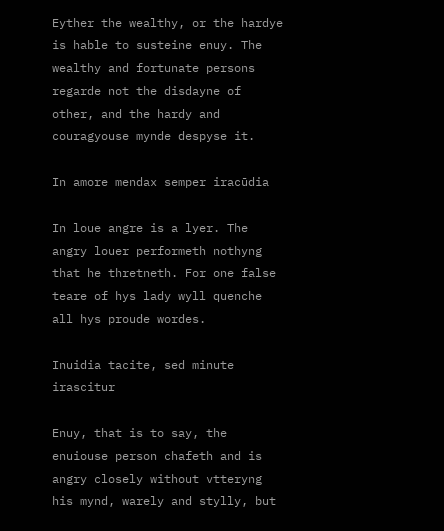Eyther the wealthy, or the hardye is hable to susteine enuy. The wealthy and fortunate persons regarde not the disdayne of other, and the hardy and couragyouse mynde despyse it.

In amore mendax semper iracūdia

In loue angre is a lyer. The angry louer performeth nothyng that he thretneth. For one false teare of hys lady wyll quenche all hys proude wordes.

Inuidia tacite, sed minute irascitur

Enuy, that is to say, the enuiouse person chafeth and is angry closely without vtteryng his mynd, warely and stylly, but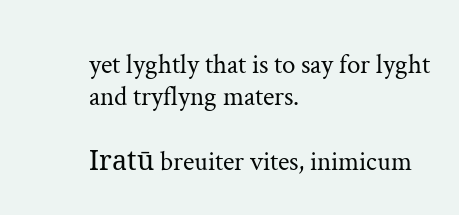yet lyghtly that is to say for lyght and tryflyng maters.

Iratū breuiter vites, inimicum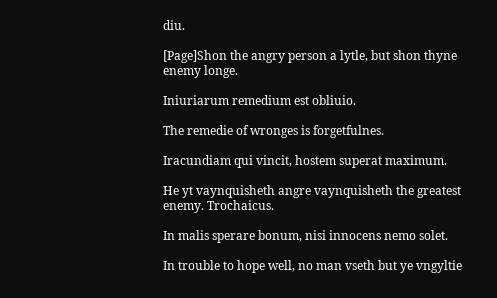diu.

[Page]Shon the angry person a lytle, but shon thyne enemy longe.

Iniuriarum remedium est obliuio.

The remedie of wronges is forgetfulnes.

Iracundiam qui vincit, hostem superat maximum.

He yt vaynquisheth angre vaynquisheth the greatest enemy. Trochaicus.

In malis sperare bonum, nisi innocens nemo solet.

In trouble to hope well, no man vseth but ye vngyltie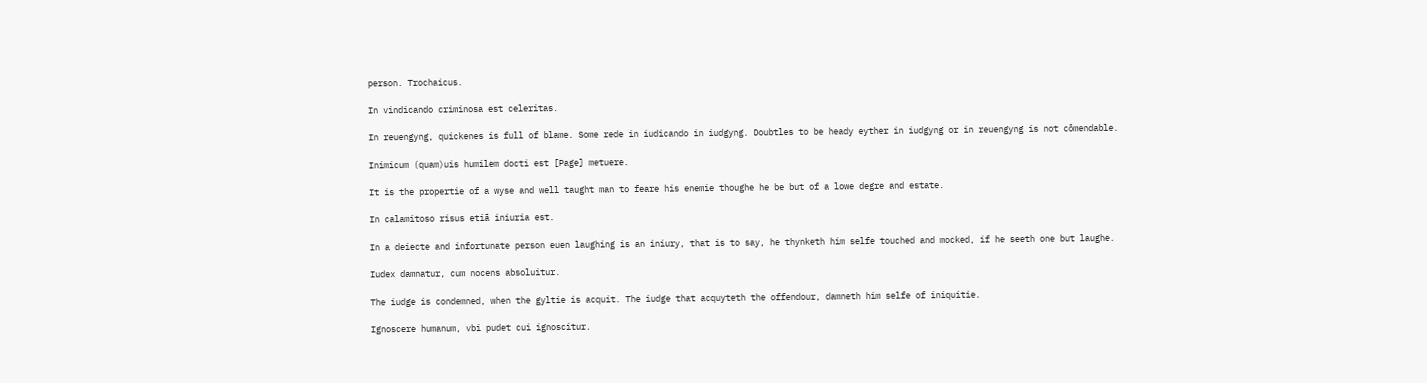person. Trochaicus.

In vindicando criminosa est celeritas.

In reuengyng, quickenes is full of blame. Some rede in iudicando in iudgyng. Doubtles to be heady eyther in iudgyng or in reuengyng is not cōmendable.

Inimicum (quam)uis humilem docti est [Page] metuere.

It is the propertie of a wyse and well taught man to feare his enemie thoughe he be but of a lowe degre and estate.

In calamitoso risus etiā iniuria est.

In a deiecte and infortunate person euen laughing is an iniury, that is to say, he thynketh him selfe touched and mocked, if he seeth one but laughe.

Iudex damnatur, cum nocens absoluitur.

The iudge is condemned, when the gyltie is acquit. The iudge that acquyteth the offendour, damneth him selfe of iniquitie.

Ignoscere humanum, vbi pudet cui ignoscitur.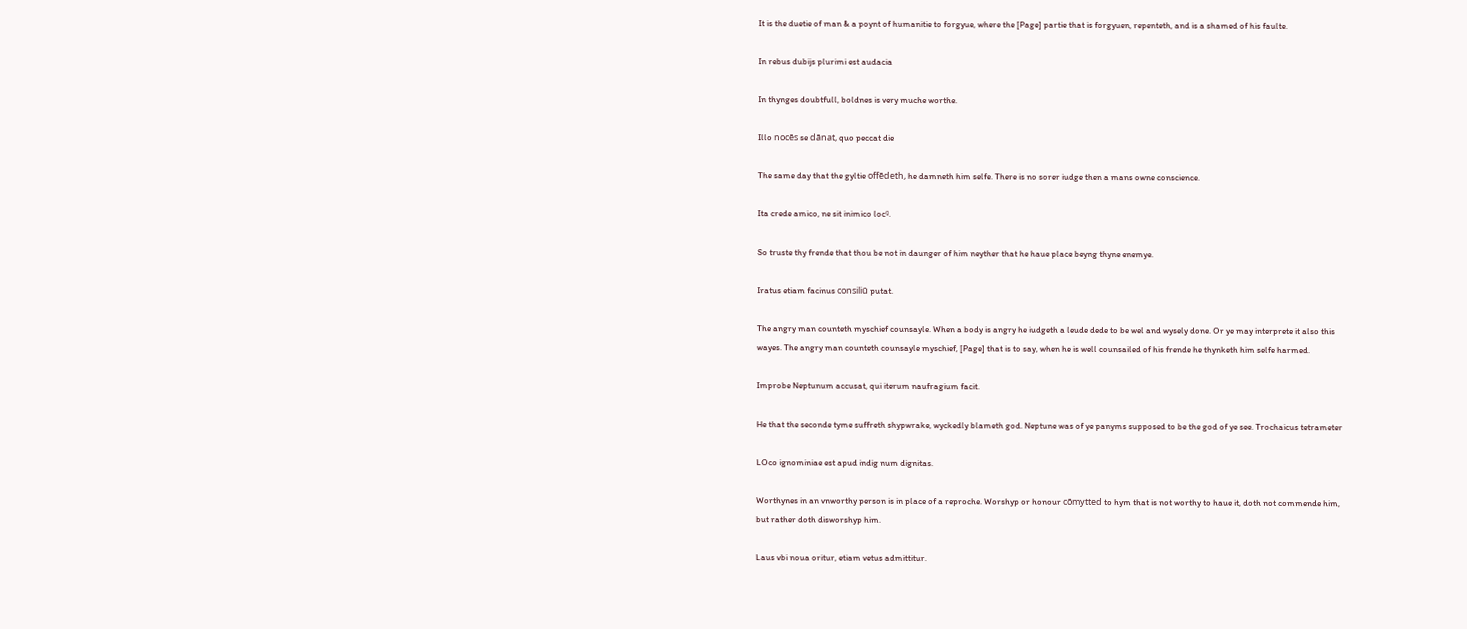It is the duetie of man & a poynt of humanitie to forgyue, where the [Page] partie that is forgyuen, repenteth, and is a shamed of his faulte.

In rebus dubijs plurimi est audacia

In thynges doubtfull, boldnes is very muche worthe.

Illo nocēs se dānat, quo peccat die

The same day that the gyltie offēdeth, he damneth him selfe. There is no sorer iudge then a mans owne conscience.

Ita crede amico, ne sit inimico locꝰ.

So truste thy frende that thou be not in daunger of him neyther that he haue place beyng thyne enemye.

Iratus etiam facinus consiliū putat.

The angry man counteth myschief counsayle. When a body is angry he iudgeth a leude dede to be wel and wysely done. Or ye may interprete it also this wayes. The angry man counteth counsayle myschief, [Page] that is to say, when he is well counsailed of his frende he thynketh him selfe harmed.

Improbe Neptunum accusat, qui iterum naufragium facit.

He that the seconde tyme suffreth shypwrake, wyckedly blameth god. Neptune was of ye panyms supposed to be the god of ye see. Trochaicus tetrameter

LOco ignominiae est apud indig num dignitas.

Worthynes in an vnworthy person is in place of a reproche. Worshyp or honour cōmytted to hym that is not worthy to haue it, doth not commende him, but rather doth disworshyp him.

Laus vbi noua oritur, etiam vetus admittitur.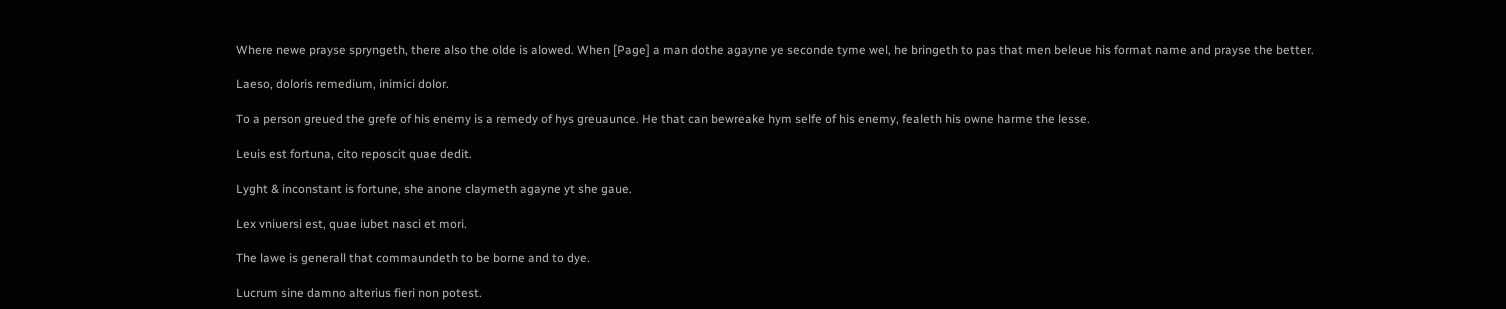Where newe prayse spryngeth, there also the olde is alowed. When [Page] a man dothe agayne ye seconde tyme wel, he bringeth to pas that men beleue his format name and prayse the better.

Laeso, doloris remedium, inimici dolor.

To a person greued the grefe of his enemy is a remedy of hys greuaunce. He that can bewreake hym selfe of his enemy, fealeth his owne harme the lesse.

Leuis est fortuna, cito reposcit quae dedit.

Lyght & inconstant is fortune, she anone claymeth agayne yt she gaue.

Lex vniuersi est, quae iubet nasci et mori.

The lawe is generall that commaundeth to be borne and to dye.

Lucrum sine damno alterius fieri non potest.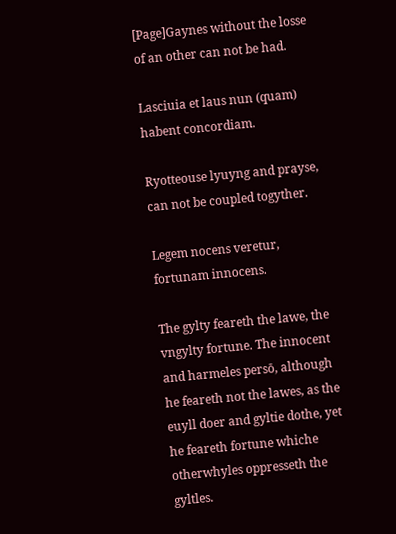[Page]Gaynes without the losse of an other can not be had.

Lasciuia et laus nun (quam) habent concordiam.

Ryotteouse lyuyng and prayse, can not be coupled togyther.

Legem nocens veretur, fortunam innocens.

The gylty feareth the lawe, the vngylty fortune. The innocent and harmeles persō, although he feareth not the lawes, as the euyll doer and gyltie dothe, yet he feareth fortune whiche otherwhyles oppresseth the gyltles.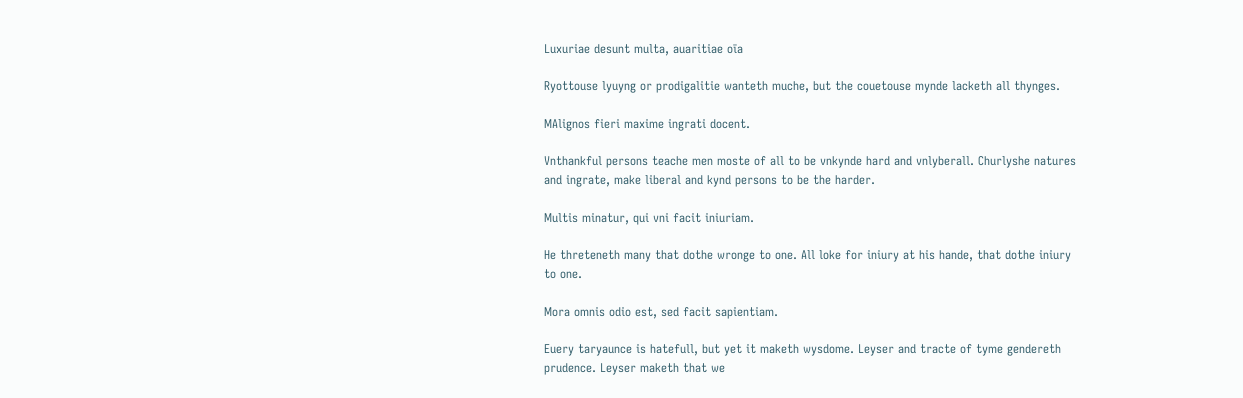Luxuriae desunt multa, auaritiae oīa

Ryottouse lyuyng or prodigalitie wanteth muche, but the couetouse mynde lacketh all thynges.

MAlignos fieri maxime ingrati docent.

Vnthankful persons teache men moste of all to be vnkynde hard and vnlyberall. Churlyshe natures and ingrate, make liberal and kynd persons to be the harder.

Multis minatur, qui vni facit iniuriam.

He threteneth many that dothe wronge to one. All loke for iniury at his hande, that dothe iniury to one.

Mora omnis odio est, sed facit sapientiam.

Euery taryaunce is hatefull, but yet it maketh wysdome. Leyser and tracte of tyme gendereth prudence. Leyser maketh that we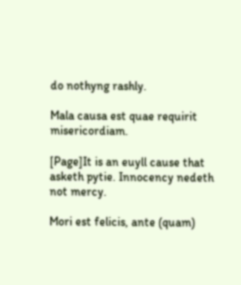do nothyng rashly.

Mala causa est quae requirit misericordiam.

[Page]It is an euyll cause that asketh pytie. Innocency nedeth not mercy.

Mori est felicis, ante (quam)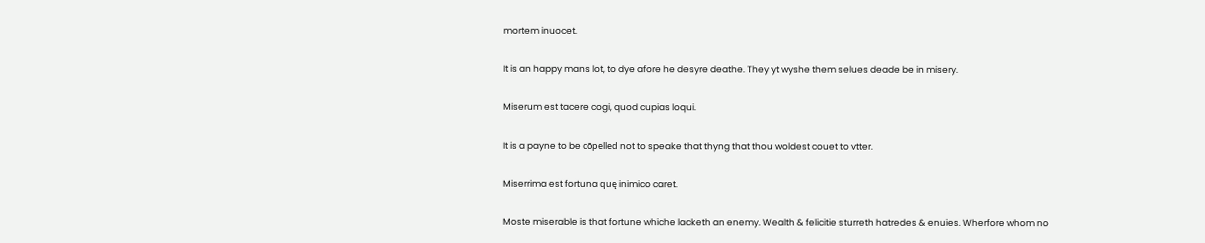mortem inuocet.

It is an happy mans lot, to dye afore he desyre deathe. They yt wyshe them selues deade be in misery.

Miserum est tacere cogi, quod cupias loqui.

It is a payne to be cōpelled not to speake that thyng that thou woldest couet to vtter.

Miserrima est fortuna quę inimico caret.

Moste miserable is that fortune whiche lacketh an enemy. Wealth & felicitie sturreth hatredes & enuies. Wherfore whom no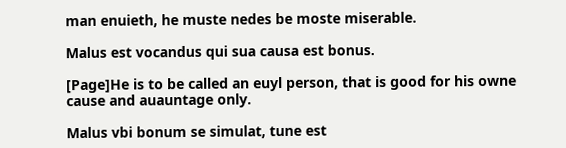man enuieth, he muste nedes be moste miserable.

Malus est vocandus qui sua causa est bonus.

[Page]He is to be called an euyl person, that is good for his owne cause and auauntage only.

Malus vbi bonum se simulat, tune est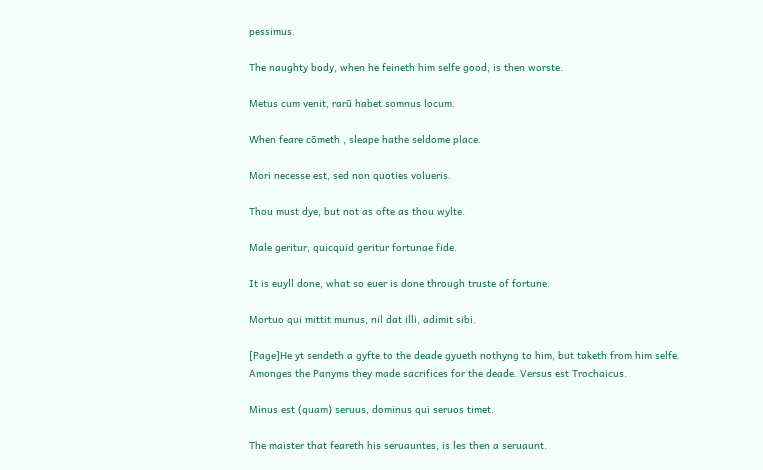pessimus.

The naughty body, when he feineth him selfe good, is then worste.

Metus cum venit, rarū habet somnus locum.

When feare cōmeth , sleape hathe seldome place.

Mori necesse est, sed non quoties volueris.

Thou must dye, but not as ofte as thou wylte.

Male geritur, quicquid geritur fortunae fide.

It is euyll done, what so euer is done through truste of fortune.

Mortuo qui mittit munus, nil dat illi, adimit sibi.

[Page]He yt sendeth a gyfte to the deade gyueth nothyng to him, but taketh from him selfe. Amonges the Panyms they made sacrifices for the deade. Versus est Trochaicus.

Minus est (quam) seruus, dominus qui seruos timet.

The maister that feareth his seruauntes, is les then a seruaunt.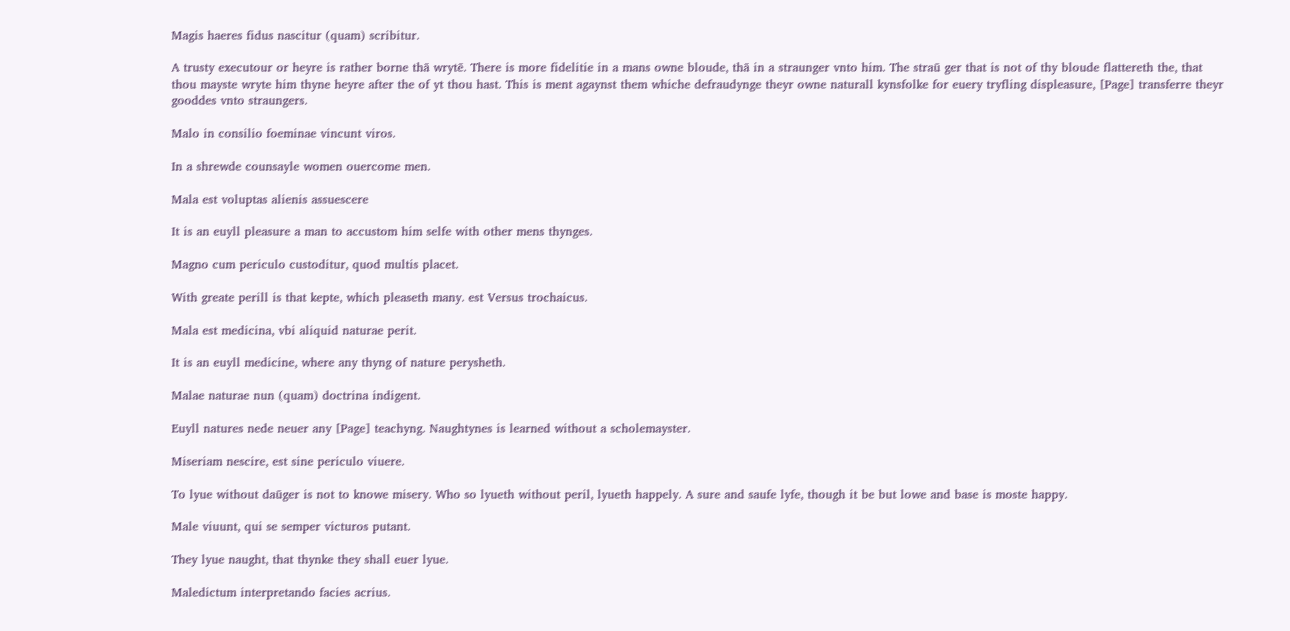Magis haeres fidus nascitur (quam) scribitur.

A trusty executour or heyre is rather borne thā wrytē. There is more fidelitie in a mans owne bloude, thā in a straunger vnto him. The straū ger that is not of thy bloude flattereth the, that thou mayste wryte him thyne heyre after the of yt thou hast. This is ment agaynst them whiche defraudynge theyr owne naturall kynsfolke for euery tryfling displeasure, [Page] transferre theyr gooddes vnto straungers.

Malo in consilio foeminae vincunt viros.

In a shrewde counsayle women ouercome men.

Mala est voluptas alienis assuescere

It is an euyll pleasure a man to accustom him selfe with other mens thynges.

Magno cum periculo custoditur, quod multis placet.

With greate perill is that kepte, which pleaseth many. est Versus trochaicus.

Mala est medicina, vbi aliquid naturae perit.

It is an euyll medicine, where any thyng of nature perysheth.

Malae naturae nun (quam) doctrina indigent.

Euyll natures nede neuer any [Page] teachyng. Naughtynes is learned without a scholemayster.

Miseriam nescire, est sine periculo viuere.

To lyue without daūger is not to knowe misery. Who so lyueth without peril, lyueth happely. A sure and saufe lyfe, though it be but lowe and base is moste happy.

Male viuunt, qui se semper victuros putant.

They lyue naught, that thynke they shall euer lyue.

Maledictum interpretando facies acrius.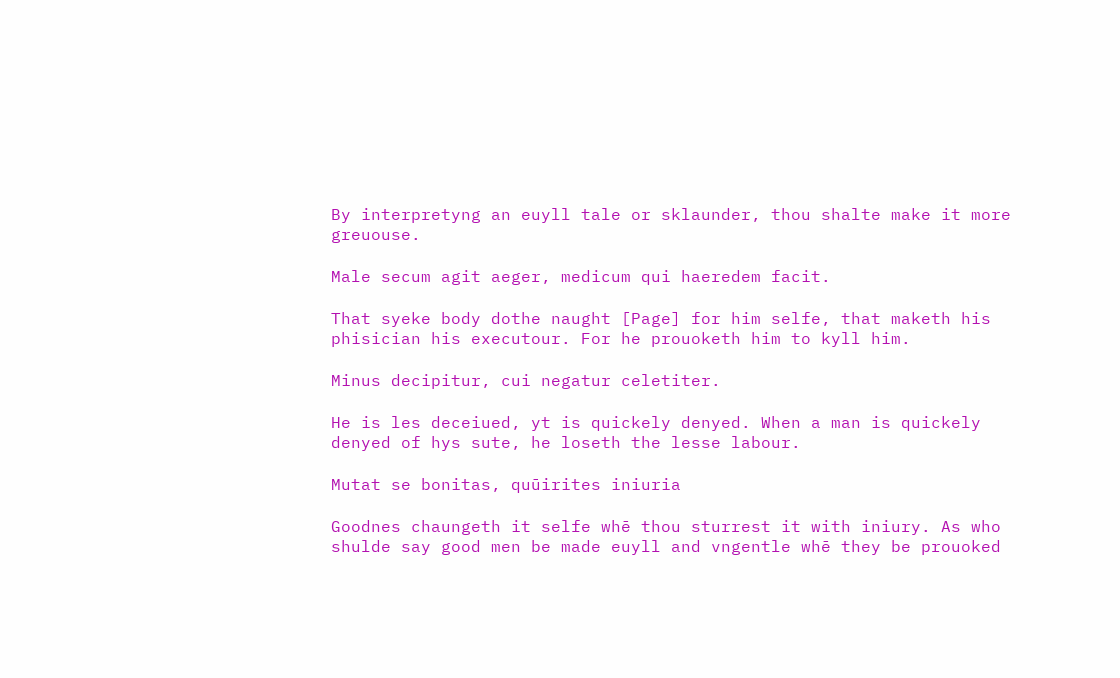By interpretyng an euyll tale or sklaunder, thou shalte make it more greuouse.

Male secum agit aeger, medicum qui haeredem facit.

That syeke body dothe naught [Page] for him selfe, that maketh his phisician his executour. For he prouoketh him to kyll him.

Minus decipitur, cui negatur celetiter.

He is les deceiued, yt is quickely denyed. When a man is quickely denyed of hys sute, he loseth the lesse labour.

Mutat se bonitas, quūirites iniuria

Goodnes chaungeth it selfe whē thou sturrest it with iniury. As who shulde say good men be made euyll and vngentle whē they be prouoked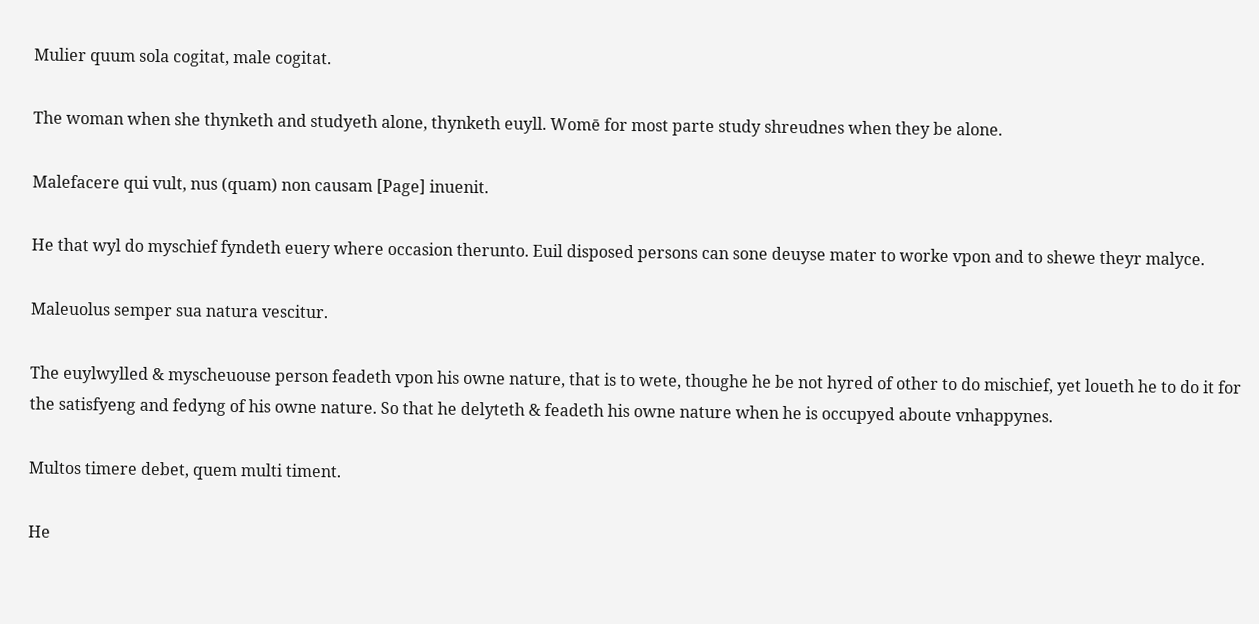Mulier quum sola cogitat, male cogitat.

The woman when she thynketh and studyeth alone, thynketh euyll. Womē for most parte study shreudnes when they be alone.

Malefacere qui vult, nus (quam) non causam [Page] inuenit.

He that wyl do myschief fyndeth euery where occasion therunto. Euil disposed persons can sone deuyse mater to worke vpon and to shewe theyr malyce.

Maleuolus semper sua natura vescitur.

The euylwylled & myscheuouse person feadeth vpon his owne nature, that is to wete, thoughe he be not hyred of other to do mischief, yet loueth he to do it for the satisfyeng and fedyng of his owne nature. So that he delyteth & feadeth his owne nature when he is occupyed aboute vnhappynes.

Multos timere debet, quem multi timent.

He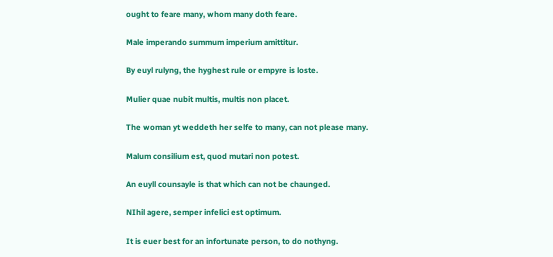ought to feare many, whom many doth feare.

Male imperando summum imperium amittitur.

By euyl rulyng, the hyghest rule or empyre is loste.

Mulier quae nubit multis, multis non placet.

The woman yt weddeth her selfe to many, can not please many.

Malum consilium est, quod mutari non potest.

An euyll counsayle is that which can not be chaunged.

NIhil agere, semper infelici est optimum.

It is euer best for an infortunate person, to do nothyng.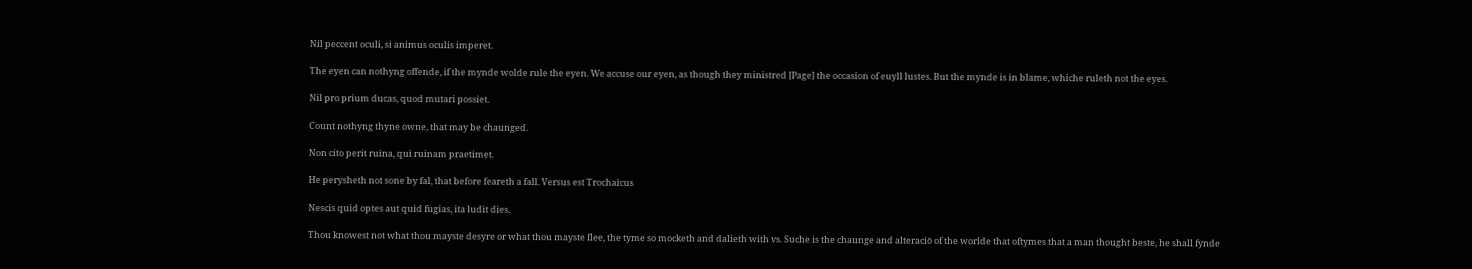Nil peccent oculi, si animus oculis imperet.

The eyen can nothyng offende, if the mynde wolde rule the eyen. We accuse our eyen, as though they ministred [Page] the occasion of euyll lustes. But the mynde is in blame, whiche ruleth not the eyes.

Nil pro prium ducas, quod mutari possiet.

Count nothyng thyne owne, that may be chaunged.

Non cito perit ruina, qui ruinam praetimet.

He perysheth not sone by fal, that before feareth a fall. Versus est Trochaicus

Nescis quid optes aut quid fugias, ita ludit dies.

Thou knowest not what thou mayste desyre or what thou mayste flee, the tyme so mocketh and dalieth with vs. Suche is the chaunge and alteraciō of the worlde that oftymes that a man thought beste, he shall fynde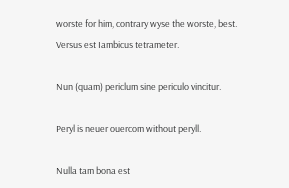worste for him, contrary wyse the worste, best. Versus est Iambicus tetrameter.

Nun (quam) periclum sine periculo vincitur.

Peryl is neuer ouercom without peryll.

Nulla tam bona est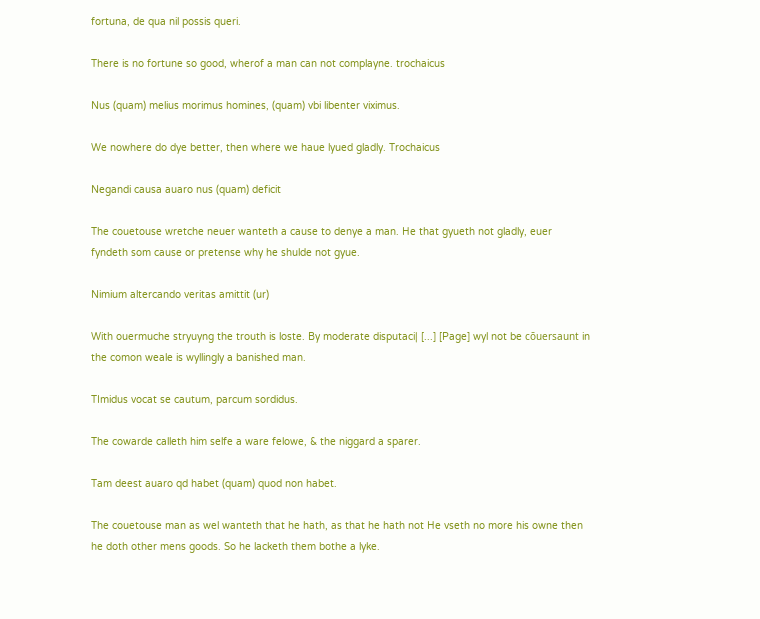fortuna, de qua nil possis queri.

There is no fortune so good, wherof a man can not complayne. trochaicus

Nus (quam) melius morimus homines, (quam) vbi libenter viximus.

We nowhere do dye better, then where we haue lyued gladly. Trochaicus

Negandi causa auaro nus (quam) deficit

The couetouse wretche neuer wanteth a cause to denye a man. He that gyueth not gladly, euer fyndeth som cause or pretense why he shulde not gyue.

Nimium altercando veritas amittit (ur)

With ouermuche stryuyng the trouth is loste. By moderate disputaci| [...] [Page] wyl not be cōuersaunt in the comon weale is wyllingly a banished man.

TImidus vocat se cautum, parcum sordidus.

The cowarde calleth him selfe a ware felowe, & the niggard a sparer.

Tam deest auaro qd habet (quam) quod non habet.

The couetouse man as wel wanteth that he hath, as that he hath not He vseth no more his owne then he doth other mens goods. So he lacketh them bothe a lyke.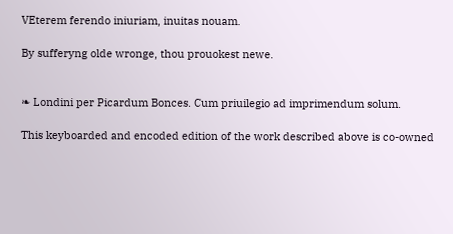VEterem ferendo iniuriam, inuitas nouam.

By sufferyng olde wronge, thou prouokest newe.


❧ Londini per Picardum Bonces. Cum priuilegio ad imprimendum solum.

This keyboarded and encoded edition of the work described above is co-owned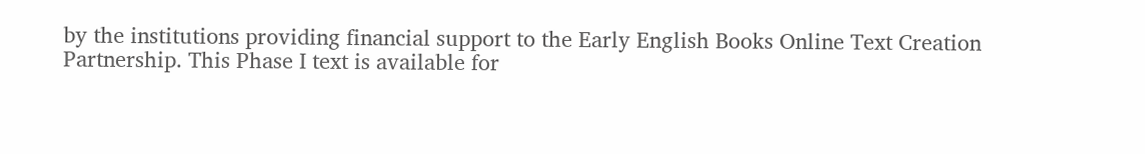by the institutions providing financial support to the Early English Books Online Text Creation Partnership. This Phase I text is available for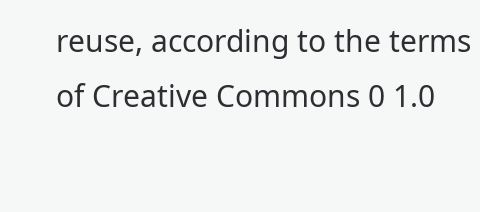reuse, according to the terms of Creative Commons 0 1.0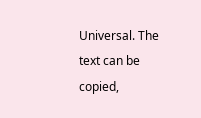Universal. The text can be copied,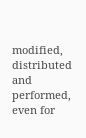modified, distributed and performed, even for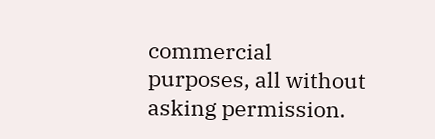commercial purposes, all without asking permission.